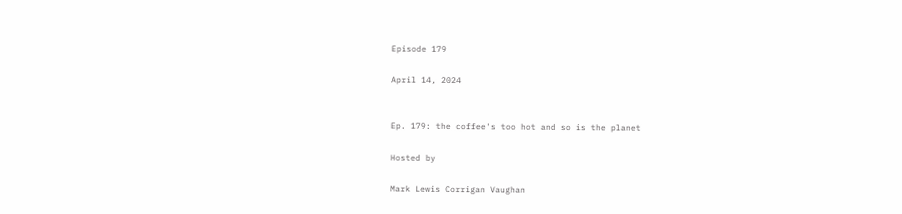Episode 179

April 14, 2024


Ep. 179: the coffee's too hot and so is the planet

Hosted by

Mark Lewis Corrigan Vaughan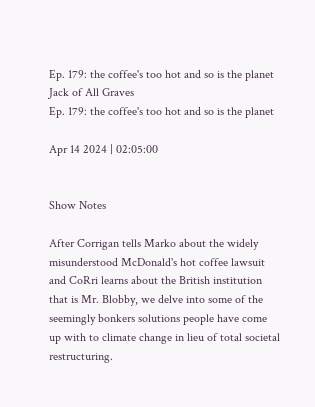Ep. 179: the coffee's too hot and so is the planet
Jack of All Graves
Ep. 179: the coffee's too hot and so is the planet

Apr 14 2024 | 02:05:00


Show Notes

After Corrigan tells Marko about the widely misunderstood McDonald's hot coffee lawsuit and CoRri learns about the British institution that is Mr. Blobby, we delve into some of the seemingly bonkers solutions people have come up with to climate change in lieu of total societal restructuring.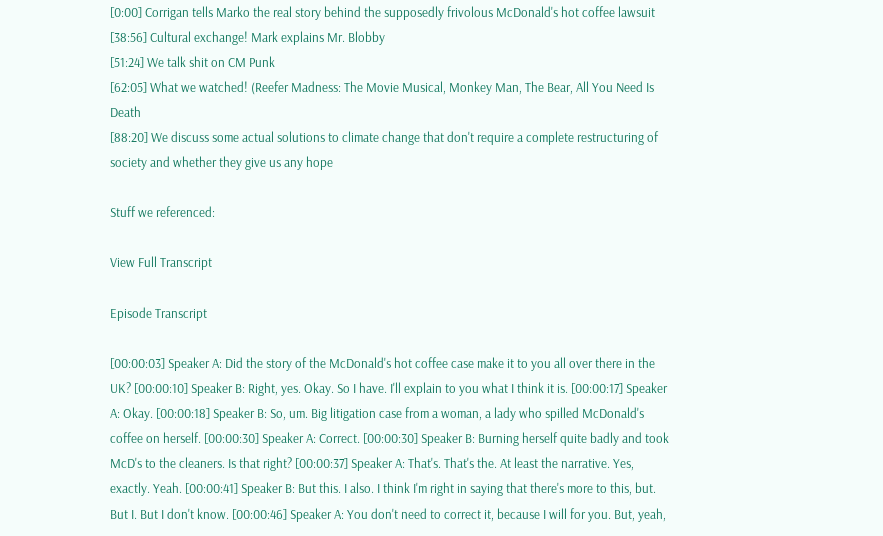[0:00] Corrigan tells Marko the real story behind the supposedly frivolous McDonald's hot coffee lawsuit
[38:56] Cultural exchange! Mark explains Mr. Blobby
[51:24] We talk shit on CM Punk
[62:05] What we watched! (Reefer Madness: The Movie Musical, Monkey Man, The Bear, All You Need Is Death
[88:20] We discuss some actual solutions to climate change that don't require a complete restructuring of society and whether they give us any hope

Stuff we referenced:

View Full Transcript

Episode Transcript

[00:00:03] Speaker A: Did the story of the McDonald's hot coffee case make it to you all over there in the UK? [00:00:10] Speaker B: Right, yes. Okay. So I have. I'll explain to you what I think it is. [00:00:17] Speaker A: Okay. [00:00:18] Speaker B: So, um. Big litigation case from a woman, a lady who spilled McDonald's coffee on herself. [00:00:30] Speaker A: Correct. [00:00:30] Speaker B: Burning herself quite badly and took McD's to the cleaners. Is that right? [00:00:37] Speaker A: That's. That's the. At least the narrative. Yes, exactly. Yeah. [00:00:41] Speaker B: But this. I also. I think I'm right in saying that there's more to this, but. But I. But I don't know. [00:00:46] Speaker A: You don't need to correct it, because I will for you. But, yeah,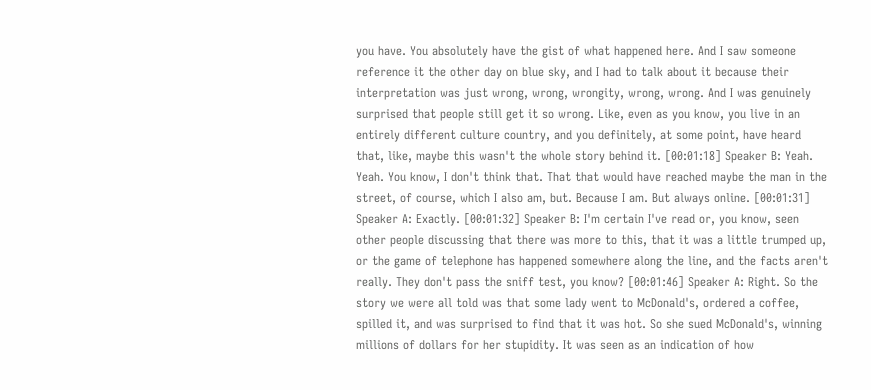you have. You absolutely have the gist of what happened here. And I saw someone reference it the other day on blue sky, and I had to talk about it because their interpretation was just wrong, wrong, wrongity, wrong, wrong. And I was genuinely surprised that people still get it so wrong. Like, even as you know, you live in an entirely different culture country, and you definitely, at some point, have heard that, like, maybe this wasn't the whole story behind it. [00:01:18] Speaker B: Yeah. Yeah. You know, I don't think that. That that would have reached maybe the man in the street, of course, which I also am, but. Because I am. But always online. [00:01:31] Speaker A: Exactly. [00:01:32] Speaker B: I'm certain I've read or, you know, seen other people discussing that there was more to this, that it was a little trumped up, or the game of telephone has happened somewhere along the line, and the facts aren't really. They don't pass the sniff test, you know? [00:01:46] Speaker A: Right. So the story we were all told was that some lady went to McDonald's, ordered a coffee, spilled it, and was surprised to find that it was hot. So she sued McDonald's, winning millions of dollars for her stupidity. It was seen as an indication of how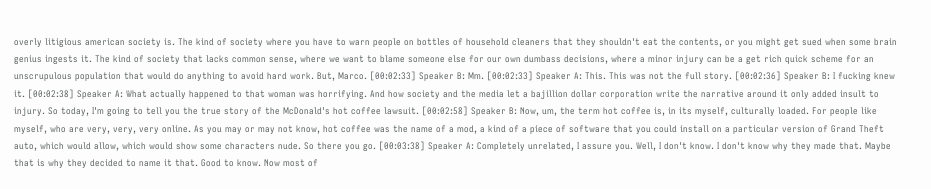overly litigious american society is. The kind of society where you have to warn people on bottles of household cleaners that they shouldn't eat the contents, or you might get sued when some brain genius ingests it. The kind of society that lacks common sense, where we want to blame someone else for our own dumbass decisions, where a minor injury can be a get rich quick scheme for an unscrupulous population that would do anything to avoid hard work. But, Marco. [00:02:33] Speaker B: Mm. [00:02:33] Speaker A: This. This was not the full story. [00:02:36] Speaker B: I fucking knew it. [00:02:38] Speaker A: What actually happened to that woman was horrifying. And how society and the media let a bajillion dollar corporation write the narrative around it only added insult to injury. So today, I'm going to tell you the true story of the McDonald's hot coffee lawsuit. [00:02:58] Speaker B: Now, um, the term hot coffee is, in its myself, culturally loaded. For people like myself, who are very, very, very online. As you may or may not know, hot coffee was the name of a mod, a kind of a piece of software that you could install on a particular version of Grand Theft auto, which would allow, which would show some characters nude. So there you go. [00:03:38] Speaker A: Completely unrelated, I assure you. Well, I don't know. I don't know why they made that. Maybe that is why they decided to name it that. Good to know. Now most of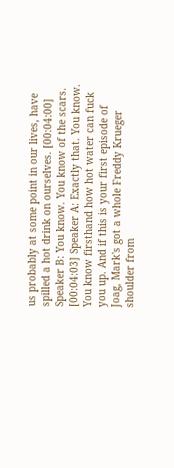us probably at some point in our lives, have spilled a hot drink on ourselves. [00:04:00] Speaker B: You know. You know of the scars. [00:04:03] Speaker A: Exactly that. You know. You know firsthand how hot water can fuck you up. And if this is your first episode of Joag, Mark's got a whole Freddy Krueger shoulder from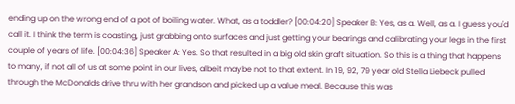ending up on the wrong end of a pot of boiling water. What, as a toddler? [00:04:20] Speaker B: Yes, as a. Well, as a. I guess you'd call it. I think the term is coasting, just grabbing onto surfaces and just getting your bearings and calibrating your legs in the first couple of years of life. [00:04:36] Speaker A: Yes. So that resulted in a big old skin graft situation. So this is a thing that happens to many, if not all of us at some point in our lives, albeit maybe not to that extent. In 19, 92, 79 year old Stella Liebeck pulled through the McDonalds drive thru with her grandson and picked up a value meal. Because this was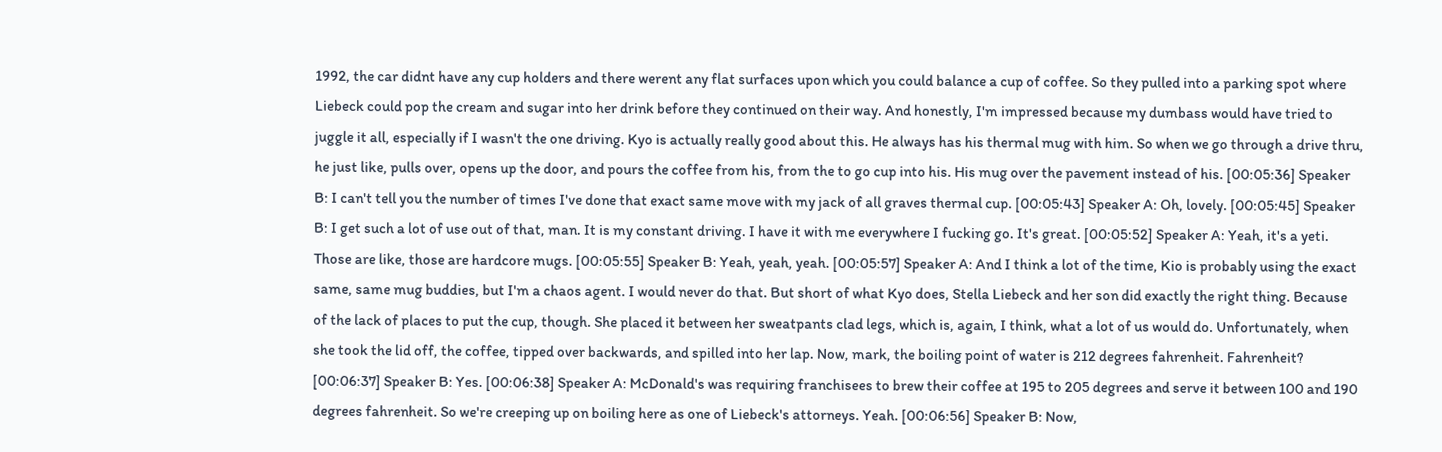1992, the car didnt have any cup holders and there werent any flat surfaces upon which you could balance a cup of coffee. So they pulled into a parking spot where Liebeck could pop the cream and sugar into her drink before they continued on their way. And honestly, I'm impressed because my dumbass would have tried to juggle it all, especially if I wasn't the one driving. Kyo is actually really good about this. He always has his thermal mug with him. So when we go through a drive thru, he just like, pulls over, opens up the door, and pours the coffee from his, from the to go cup into his. His mug over the pavement instead of his. [00:05:36] Speaker B: I can't tell you the number of times I've done that exact same move with my jack of all graves thermal cup. [00:05:43] Speaker A: Oh, lovely. [00:05:45] Speaker B: I get such a lot of use out of that, man. It is my constant driving. I have it with me everywhere I fucking go. It's great. [00:05:52] Speaker A: Yeah, it's a yeti. Those are like, those are hardcore mugs. [00:05:55] Speaker B: Yeah, yeah, yeah. [00:05:57] Speaker A: And I think a lot of the time, Kio is probably using the exact same, same mug buddies, but I'm a chaos agent. I would never do that. But short of what Kyo does, Stella Liebeck and her son did exactly the right thing. Because of the lack of places to put the cup, though. She placed it between her sweatpants clad legs, which is, again, I think, what a lot of us would do. Unfortunately, when she took the lid off, the coffee, tipped over backwards, and spilled into her lap. Now, mark, the boiling point of water is 212 degrees fahrenheit. Fahrenheit? [00:06:37] Speaker B: Yes. [00:06:38] Speaker A: McDonald's was requiring franchisees to brew their coffee at 195 to 205 degrees and serve it between 100 and 190 degrees fahrenheit. So we're creeping up on boiling here as one of Liebeck's attorneys. Yeah. [00:06:56] Speaker B: Now,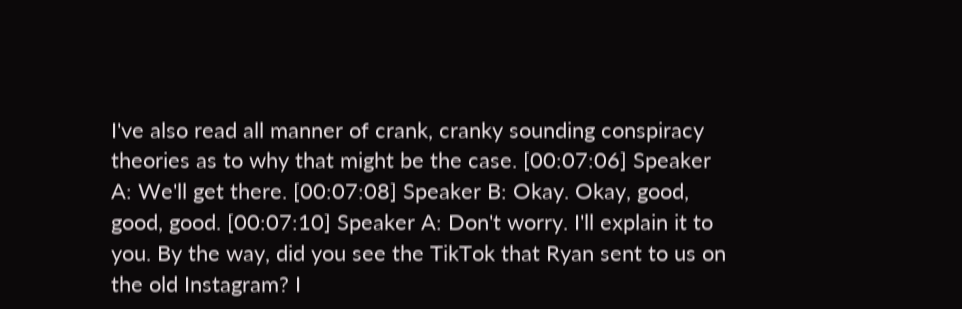I've also read all manner of crank, cranky sounding conspiracy theories as to why that might be the case. [00:07:06] Speaker A: We'll get there. [00:07:08] Speaker B: Okay. Okay, good, good, good. [00:07:10] Speaker A: Don't worry. I'll explain it to you. By the way, did you see the TikTok that Ryan sent to us on the old Instagram? I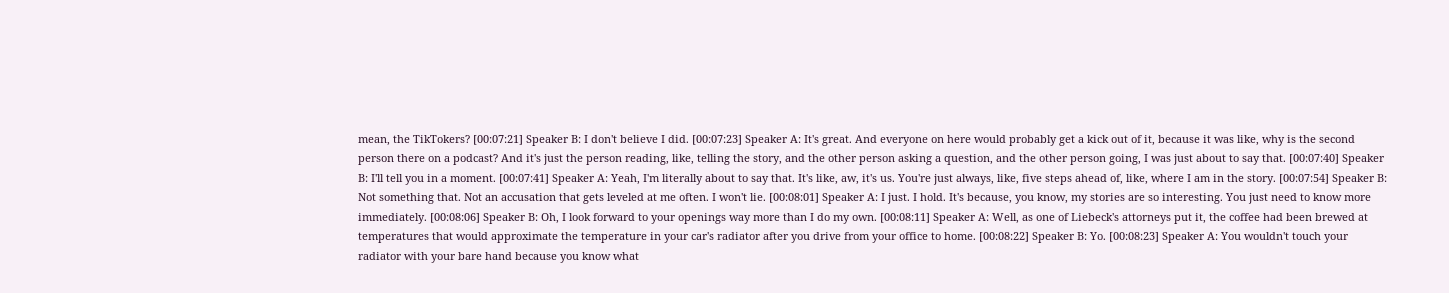mean, the TikTokers? [00:07:21] Speaker B: I don't believe I did. [00:07:23] Speaker A: It's great. And everyone on here would probably get a kick out of it, because it was like, why is the second person there on a podcast? And it's just the person reading, like, telling the story, and the other person asking a question, and the other person going, I was just about to say that. [00:07:40] Speaker B: I'll tell you in a moment. [00:07:41] Speaker A: Yeah, I'm literally about to say that. It's like, aw, it's us. You're just always, like, five steps ahead of, like, where I am in the story. [00:07:54] Speaker B: Not something that. Not an accusation that gets leveled at me often. I won't lie. [00:08:01] Speaker A: I just. I hold. It's because, you know, my stories are so interesting. You just need to know more immediately. [00:08:06] Speaker B: Oh, I look forward to your openings way more than I do my own. [00:08:11] Speaker A: Well, as one of Liebeck's attorneys put it, the coffee had been brewed at temperatures that would approximate the temperature in your car's radiator after you drive from your office to home. [00:08:22] Speaker B: Yo. [00:08:23] Speaker A: You wouldn't touch your radiator with your bare hand because you know what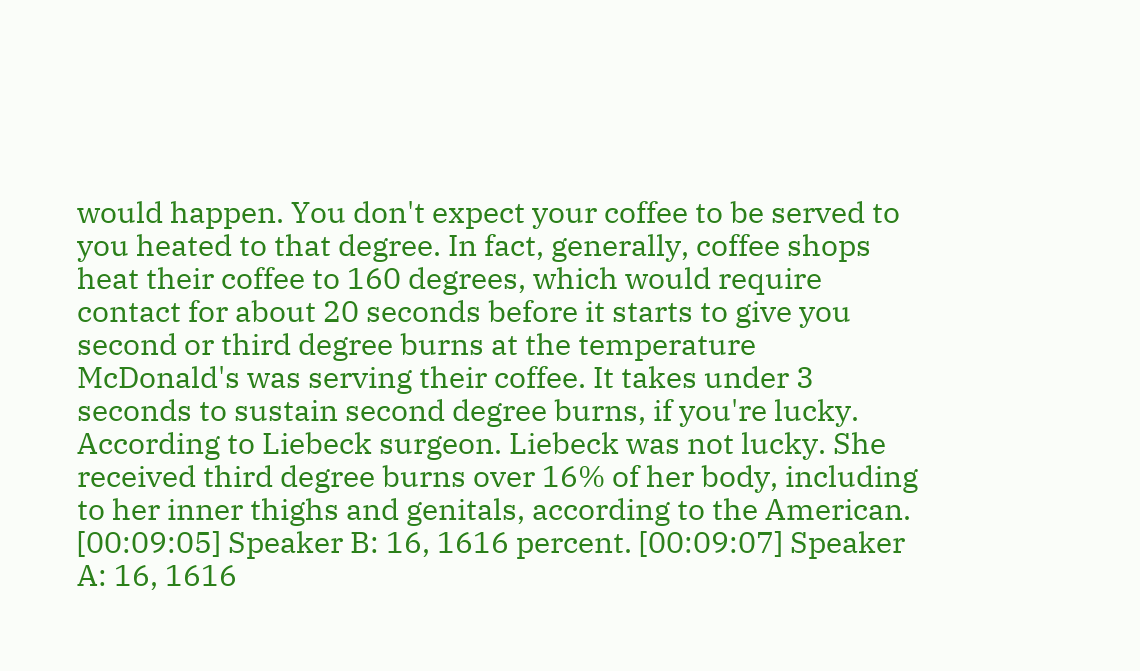would happen. You don't expect your coffee to be served to you heated to that degree. In fact, generally, coffee shops heat their coffee to 160 degrees, which would require contact for about 20 seconds before it starts to give you second or third degree burns at the temperature McDonald's was serving their coffee. It takes under 3 seconds to sustain second degree burns, if you're lucky. According to Liebeck surgeon. Liebeck was not lucky. She received third degree burns over 16% of her body, including to her inner thighs and genitals, according to the American. [00:09:05] Speaker B: 16, 1616 percent. [00:09:07] Speaker A: 16, 1616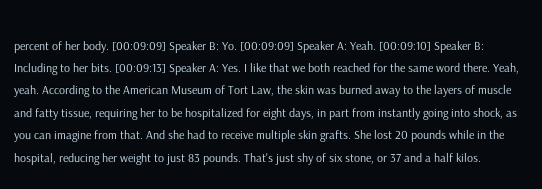percent of her body. [00:09:09] Speaker B: Yo. [00:09:09] Speaker A: Yeah. [00:09:10] Speaker B: Including to her bits. [00:09:13] Speaker A: Yes. I like that we both reached for the same word there. Yeah, yeah. According to the American Museum of Tort Law, the skin was burned away to the layers of muscle and fatty tissue, requiring her to be hospitalized for eight days, in part from instantly going into shock, as you can imagine from that. And she had to receive multiple skin grafts. She lost 20 pounds while in the hospital, reducing her weight to just 83 pounds. That's just shy of six stone, or 37 and a half kilos.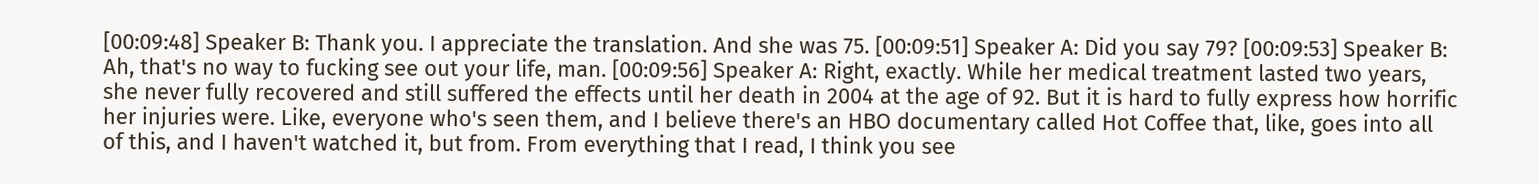[00:09:48] Speaker B: Thank you. I appreciate the translation. And she was 75. [00:09:51] Speaker A: Did you say 79? [00:09:53] Speaker B: Ah, that's no way to fucking see out your life, man. [00:09:56] Speaker A: Right, exactly. While her medical treatment lasted two years, she never fully recovered and still suffered the effects until her death in 2004 at the age of 92. But it is hard to fully express how horrific her injuries were. Like, everyone who's seen them, and I believe there's an HBO documentary called Hot Coffee that, like, goes into all of this, and I haven't watched it, but from. From everything that I read, I think you see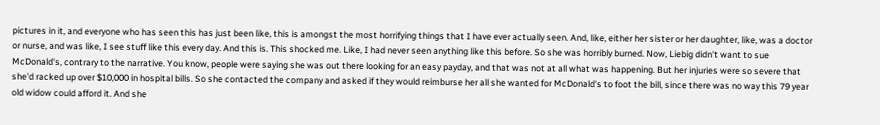pictures in it, and everyone who has seen this has just been like, this is amongst the most horrifying things that I have ever actually seen. And, like, either her sister or her daughter, like, was a doctor or nurse, and was like, I see stuff like this every day. And this is. This shocked me. Like, I had never seen anything like this before. So she was horribly burned. Now, Liebig didn't want to sue McDonald's, contrary to the narrative. You know, people were saying she was out there looking for an easy payday, and that was not at all what was happening. But her injuries were so severe that she'd racked up over $10,000 in hospital bills. So she contacted the company and asked if they would reimburse her all she wanted for McDonald's to foot the bill, since there was no way this 79 year old widow could afford it. And she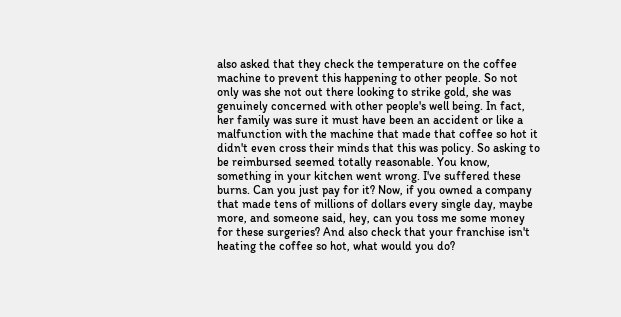also asked that they check the temperature on the coffee machine to prevent this happening to other people. So not only was she not out there looking to strike gold, she was genuinely concerned with other people's well being. In fact, her family was sure it must have been an accident or like a malfunction with the machine that made that coffee so hot it didn't even cross their minds that this was policy. So asking to be reimbursed seemed totally reasonable. You know, something in your kitchen went wrong. I've suffered these burns. Can you just pay for it? Now, if you owned a company that made tens of millions of dollars every single day, maybe more, and someone said, hey, can you toss me some money for these surgeries? And also check that your franchise isn't heating the coffee so hot, what would you do?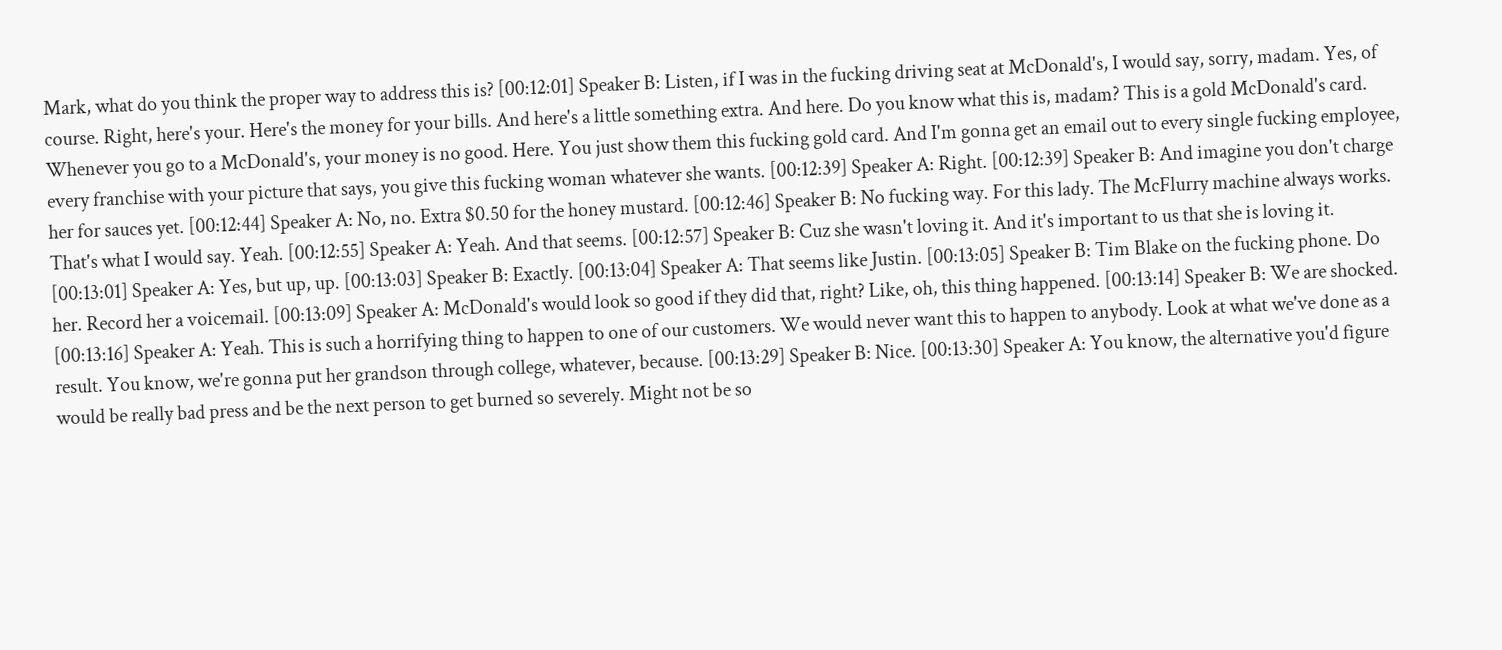Mark, what do you think the proper way to address this is? [00:12:01] Speaker B: Listen, if I was in the fucking driving seat at McDonald's, I would say, sorry, madam. Yes, of course. Right, here's your. Here's the money for your bills. And here's a little something extra. And here. Do you know what this is, madam? This is a gold McDonald's card. Whenever you go to a McDonald's, your money is no good. Here. You just show them this fucking gold card. And I'm gonna get an email out to every single fucking employee, every franchise with your picture that says, you give this fucking woman whatever she wants. [00:12:39] Speaker A: Right. [00:12:39] Speaker B: And imagine you don't charge her for sauces yet. [00:12:44] Speaker A: No, no. Extra $0.50 for the honey mustard. [00:12:46] Speaker B: No fucking way. For this lady. The McFlurry machine always works. That's what I would say. Yeah. [00:12:55] Speaker A: Yeah. And that seems. [00:12:57] Speaker B: Cuz she wasn't loving it. And it's important to us that she is loving it. [00:13:01] Speaker A: Yes, but up, up. [00:13:03] Speaker B: Exactly. [00:13:04] Speaker A: That seems like Justin. [00:13:05] Speaker B: Tim Blake on the fucking phone. Do her. Record her a voicemail. [00:13:09] Speaker A: McDonald's would look so good if they did that, right? Like, oh, this thing happened. [00:13:14] Speaker B: We are shocked. [00:13:16] Speaker A: Yeah. This is such a horrifying thing to happen to one of our customers. We would never want this to happen to anybody. Look at what we've done as a result. You know, we're gonna put her grandson through college, whatever, because. [00:13:29] Speaker B: Nice. [00:13:30] Speaker A: You know, the alternative you'd figure would be really bad press and be the next person to get burned so severely. Might not be so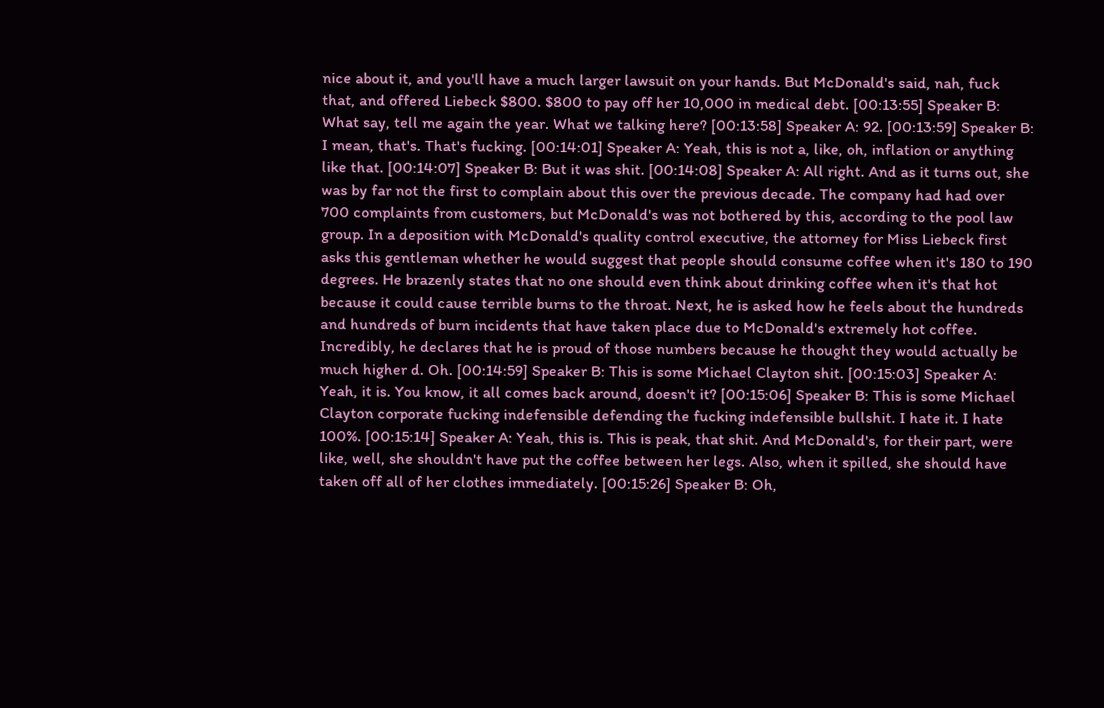nice about it, and you'll have a much larger lawsuit on your hands. But McDonald's said, nah, fuck that, and offered Liebeck $800. $800 to pay off her 10,000 in medical debt. [00:13:55] Speaker B: What say, tell me again the year. What we talking here? [00:13:58] Speaker A: 92. [00:13:59] Speaker B: I mean, that's. That's fucking. [00:14:01] Speaker A: Yeah, this is not a, like, oh, inflation or anything like that. [00:14:07] Speaker B: But it was shit. [00:14:08] Speaker A: All right. And as it turns out, she was by far not the first to complain about this over the previous decade. The company had had over 700 complaints from customers, but McDonald's was not bothered by this, according to the pool law group. In a deposition with McDonald's quality control executive, the attorney for Miss Liebeck first asks this gentleman whether he would suggest that people should consume coffee when it's 180 to 190 degrees. He brazenly states that no one should even think about drinking coffee when it's that hot because it could cause terrible burns to the throat. Next, he is asked how he feels about the hundreds and hundreds of burn incidents that have taken place due to McDonald's extremely hot coffee. Incredibly, he declares that he is proud of those numbers because he thought they would actually be much higher d. Oh. [00:14:59] Speaker B: This is some Michael Clayton shit. [00:15:03] Speaker A: Yeah, it is. You know, it all comes back around, doesn't it? [00:15:06] Speaker B: This is some Michael Clayton corporate fucking indefensible defending the fucking indefensible bullshit. I hate it. I hate 100%. [00:15:14] Speaker A: Yeah, this is. This is peak, that shit. And McDonald's, for their part, were like, well, she shouldn't have put the coffee between her legs. Also, when it spilled, she should have taken off all of her clothes immediately. [00:15:26] Speaker B: Oh,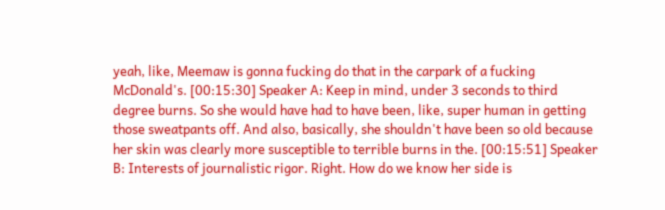yeah, like, Meemaw is gonna fucking do that in the carpark of a fucking McDonald's. [00:15:30] Speaker A: Keep in mind, under 3 seconds to third degree burns. So she would have had to have been, like, super human in getting those sweatpants off. And also, basically, she shouldn't have been so old because her skin was clearly more susceptible to terrible burns in the. [00:15:51] Speaker B: Interests of journalistic rigor. Right. How do we know her side is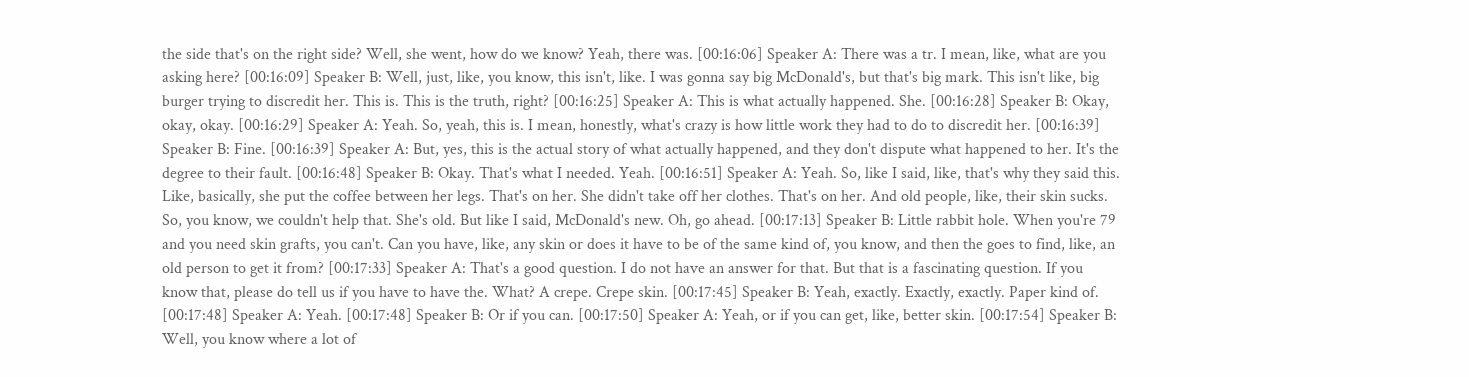the side that's on the right side? Well, she went, how do we know? Yeah, there was. [00:16:06] Speaker A: There was a tr. I mean, like, what are you asking here? [00:16:09] Speaker B: Well, just, like, you know, this isn't, like. I was gonna say big McDonald's, but that's big mark. This isn't like, big burger trying to discredit her. This is. This is the truth, right? [00:16:25] Speaker A: This is what actually happened. She. [00:16:28] Speaker B: Okay, okay, okay. [00:16:29] Speaker A: Yeah. So, yeah, this is. I mean, honestly, what's crazy is how little work they had to do to discredit her. [00:16:39] Speaker B: Fine. [00:16:39] Speaker A: But, yes, this is the actual story of what actually happened, and they don't dispute what happened to her. It's the degree to their fault. [00:16:48] Speaker B: Okay. That's what I needed. Yeah. [00:16:51] Speaker A: Yeah. So, like I said, like, that's why they said this. Like, basically, she put the coffee between her legs. That's on her. She didn't take off her clothes. That's on her. And old people, like, their skin sucks. So, you know, we couldn't help that. She's old. But like I said, McDonald's new. Oh, go ahead. [00:17:13] Speaker B: Little rabbit hole. When you're 79 and you need skin grafts, you can't. Can you have, like, any skin or does it have to be of the same kind of, you know, and then the goes to find, like, an old person to get it from? [00:17:33] Speaker A: That's a good question. I do not have an answer for that. But that is a fascinating question. If you know that, please do tell us if you have to have the. What? A crepe. Crepe skin. [00:17:45] Speaker B: Yeah, exactly. Exactly, exactly. Paper kind of. [00:17:48] Speaker A: Yeah. [00:17:48] Speaker B: Or if you can. [00:17:50] Speaker A: Yeah, or if you can get, like, better skin. [00:17:54] Speaker B: Well, you know where a lot of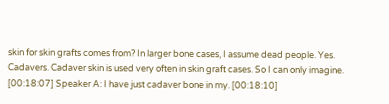skin for skin grafts comes from? In larger bone cases, I assume dead people. Yes. Cadavers. Cadaver skin is used very often in skin graft cases. So I can only imagine. [00:18:07] Speaker A: I have just cadaver bone in my. [00:18:10]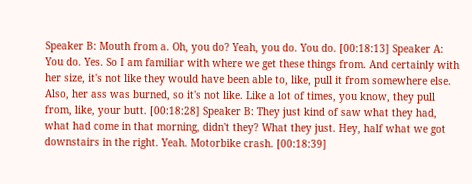Speaker B: Mouth from a. Oh, you do? Yeah, you do. You do. [00:18:13] Speaker A: You do. Yes. So I am familiar with where we get these things from. And certainly with her size, it's not like they would have been able to, like, pull it from somewhere else. Also, her ass was burned, so it's not like. Like a lot of times, you know, they pull from, like, your butt. [00:18:28] Speaker B: They just kind of saw what they had, what had come in that morning, didn't they? What they just. Hey, half what we got downstairs in the right. Yeah. Motorbike crash. [00:18:39]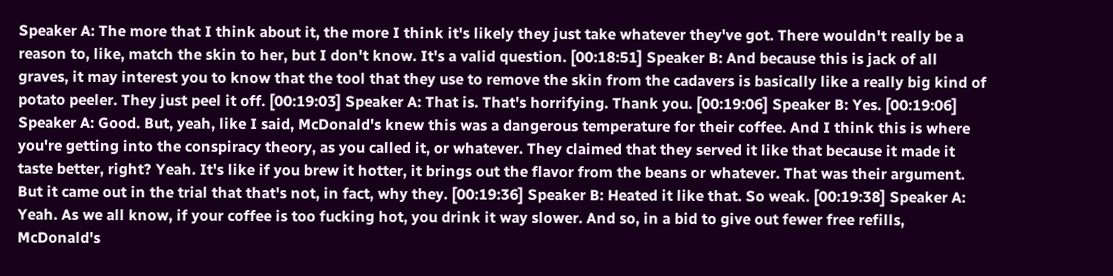Speaker A: The more that I think about it, the more I think it's likely they just take whatever they've got. There wouldn't really be a reason to, like, match the skin to her, but I don't know. It's a valid question. [00:18:51] Speaker B: And because this is jack of all graves, it may interest you to know that the tool that they use to remove the skin from the cadavers is basically like a really big kind of potato peeler. They just peel it off. [00:19:03] Speaker A: That is. That's horrifying. Thank you. [00:19:06] Speaker B: Yes. [00:19:06] Speaker A: Good. But, yeah, like I said, McDonald's knew this was a dangerous temperature for their coffee. And I think this is where you're getting into the conspiracy theory, as you called it, or whatever. They claimed that they served it like that because it made it taste better, right? Yeah. It's like if you brew it hotter, it brings out the flavor from the beans or whatever. That was their argument. But it came out in the trial that that's not, in fact, why they. [00:19:36] Speaker B: Heated it like that. So weak. [00:19:38] Speaker A: Yeah. As we all know, if your coffee is too fucking hot, you drink it way slower. And so, in a bid to give out fewer free refills, McDonald's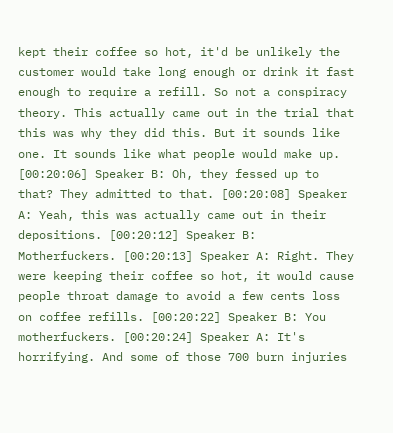kept their coffee so hot, it'd be unlikely the customer would take long enough or drink it fast enough to require a refill. So not a conspiracy theory. This actually came out in the trial that this was why they did this. But it sounds like one. It sounds like what people would make up. [00:20:06] Speaker B: Oh, they fessed up to that? They admitted to that. [00:20:08] Speaker A: Yeah, this was actually came out in their depositions. [00:20:12] Speaker B: Motherfuckers. [00:20:13] Speaker A: Right. They were keeping their coffee so hot, it would cause people throat damage to avoid a few cents loss on coffee refills. [00:20:22] Speaker B: You motherfuckers. [00:20:24] Speaker A: It's horrifying. And some of those 700 burn injuries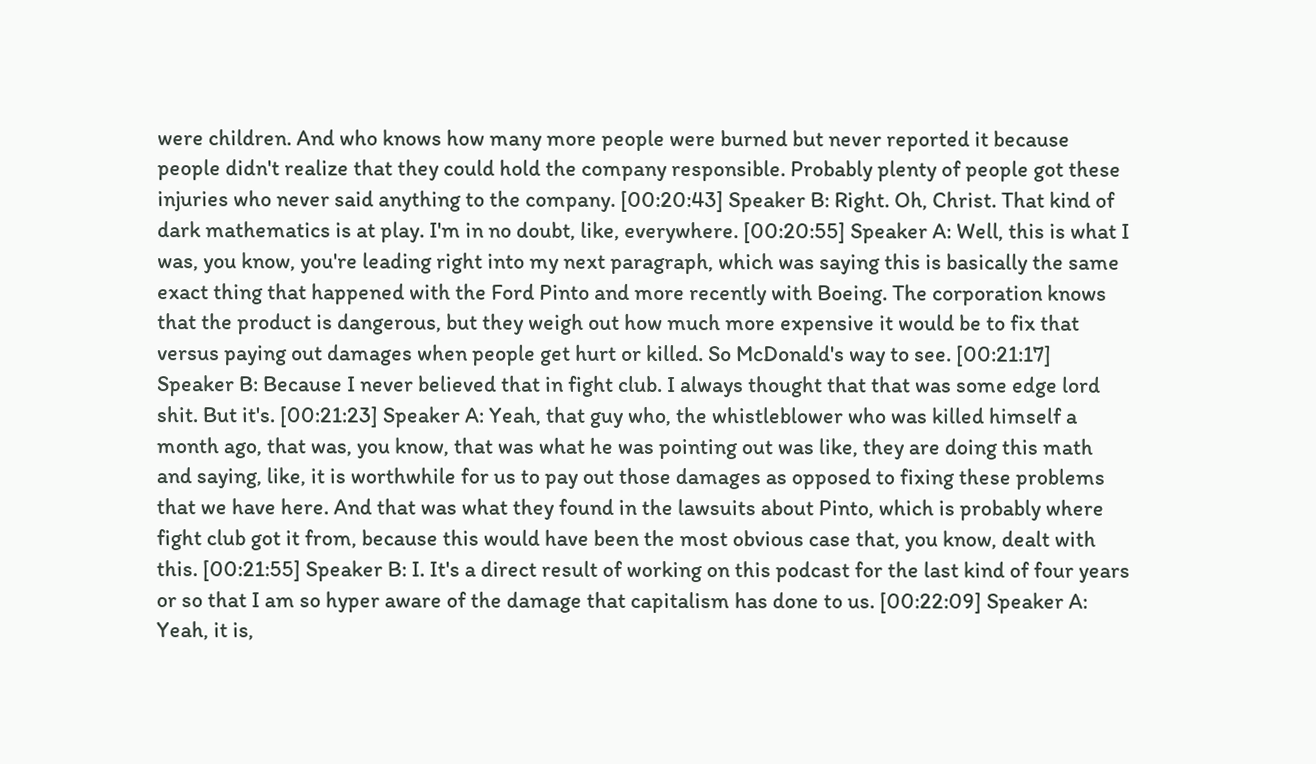were children. And who knows how many more people were burned but never reported it because people didn't realize that they could hold the company responsible. Probably plenty of people got these injuries who never said anything to the company. [00:20:43] Speaker B: Right. Oh, Christ. That kind of dark mathematics is at play. I'm in no doubt, like, everywhere. [00:20:55] Speaker A: Well, this is what I was, you know, you're leading right into my next paragraph, which was saying this is basically the same exact thing that happened with the Ford Pinto and more recently with Boeing. The corporation knows that the product is dangerous, but they weigh out how much more expensive it would be to fix that versus paying out damages when people get hurt or killed. So McDonald's way to see. [00:21:17] Speaker B: Because I never believed that in fight club. I always thought that that was some edge lord shit. But it's. [00:21:23] Speaker A: Yeah, that guy who, the whistleblower who was killed himself a month ago, that was, you know, that was what he was pointing out was like, they are doing this math and saying, like, it is worthwhile for us to pay out those damages as opposed to fixing these problems that we have here. And that was what they found in the lawsuits about Pinto, which is probably where fight club got it from, because this would have been the most obvious case that, you know, dealt with this. [00:21:55] Speaker B: I. It's a direct result of working on this podcast for the last kind of four years or so that I am so hyper aware of the damage that capitalism has done to us. [00:22:09] Speaker A: Yeah, it is,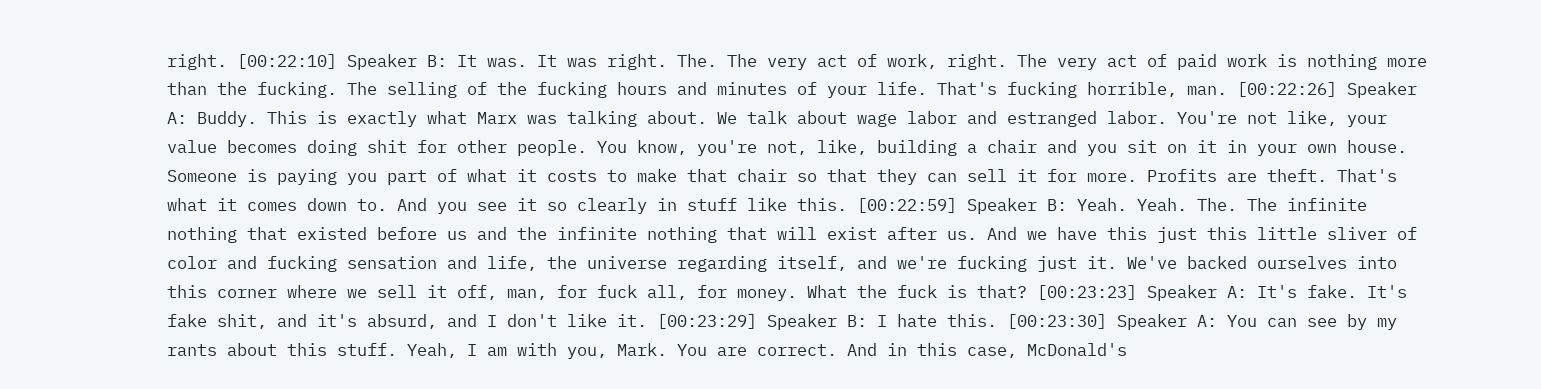right. [00:22:10] Speaker B: It was. It was right. The. The very act of work, right. The very act of paid work is nothing more than the fucking. The selling of the fucking hours and minutes of your life. That's fucking horrible, man. [00:22:26] Speaker A: Buddy. This is exactly what Marx was talking about. We talk about wage labor and estranged labor. You're not like, your value becomes doing shit for other people. You know, you're not, like, building a chair and you sit on it in your own house. Someone is paying you part of what it costs to make that chair so that they can sell it for more. Profits are theft. That's what it comes down to. And you see it so clearly in stuff like this. [00:22:59] Speaker B: Yeah. Yeah. The. The infinite nothing that existed before us and the infinite nothing that will exist after us. And we have this just this little sliver of color and fucking sensation and life, the universe regarding itself, and we're fucking just it. We've backed ourselves into this corner where we sell it off, man, for fuck all, for money. What the fuck is that? [00:23:23] Speaker A: It's fake. It's fake shit, and it's absurd, and I don't like it. [00:23:29] Speaker B: I hate this. [00:23:30] Speaker A: You can see by my rants about this stuff. Yeah, I am with you, Mark. You are correct. And in this case, McDonald's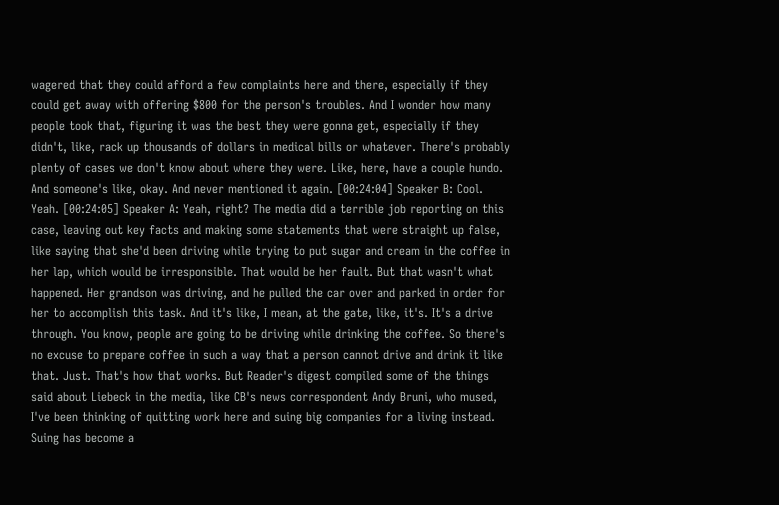wagered that they could afford a few complaints here and there, especially if they could get away with offering $800 for the person's troubles. And I wonder how many people took that, figuring it was the best they were gonna get, especially if they didn't, like, rack up thousands of dollars in medical bills or whatever. There's probably plenty of cases we don't know about where they were. Like, here, have a couple hundo. And someone's like, okay. And never mentioned it again. [00:24:04] Speaker B: Cool. Yeah. [00:24:05] Speaker A: Yeah, right? The media did a terrible job reporting on this case, leaving out key facts and making some statements that were straight up false, like saying that she'd been driving while trying to put sugar and cream in the coffee in her lap, which would be irresponsible. That would be her fault. But that wasn't what happened. Her grandson was driving, and he pulled the car over and parked in order for her to accomplish this task. And it's like, I mean, at the gate, like, it's. It's a drive through. You know, people are going to be driving while drinking the coffee. So there's no excuse to prepare coffee in such a way that a person cannot drive and drink it like that. Just. That's how that works. But Reader's digest compiled some of the things said about Liebeck in the media, like CB's news correspondent Andy Bruni, who mused, I've been thinking of quitting work here and suing big companies for a living instead. Suing has become a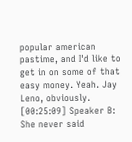popular american pastime, and I'd like to get in on some of that easy money. Yeah. Jay Leno, obviously. [00:25:09] Speaker B: She never said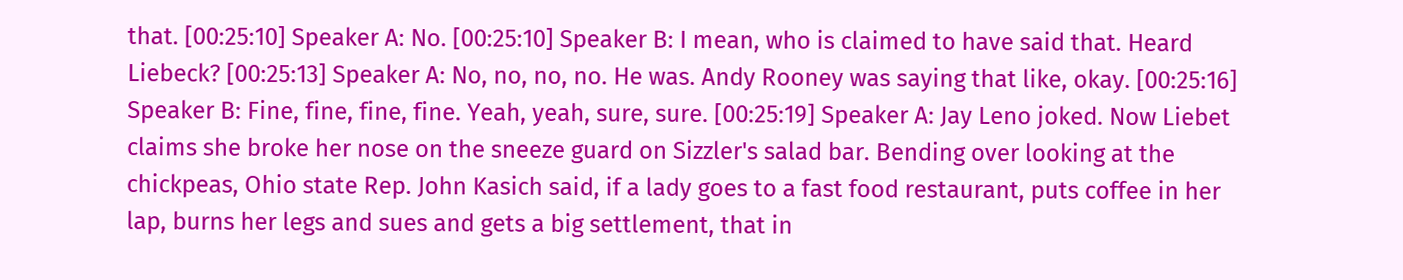that. [00:25:10] Speaker A: No. [00:25:10] Speaker B: I mean, who is claimed to have said that. Heard Liebeck? [00:25:13] Speaker A: No, no, no, no. He was. Andy Rooney was saying that like, okay. [00:25:16] Speaker B: Fine, fine, fine, fine. Yeah, yeah, sure, sure. [00:25:19] Speaker A: Jay Leno joked. Now Liebet claims she broke her nose on the sneeze guard on Sizzler's salad bar. Bending over looking at the chickpeas, Ohio state Rep. John Kasich said, if a lady goes to a fast food restaurant, puts coffee in her lap, burns her legs and sues and gets a big settlement, that in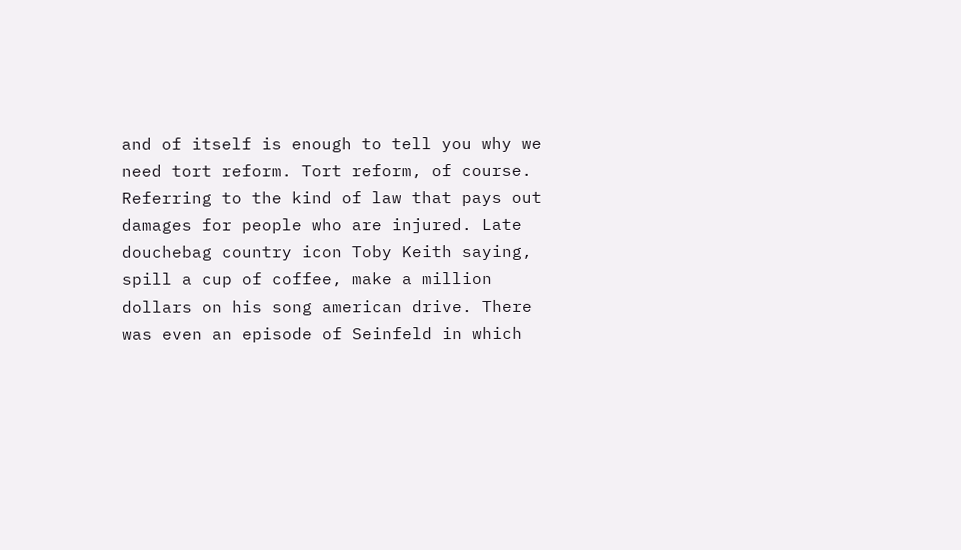and of itself is enough to tell you why we need tort reform. Tort reform, of course. Referring to the kind of law that pays out damages for people who are injured. Late douchebag country icon Toby Keith saying, spill a cup of coffee, make a million dollars on his song american drive. There was even an episode of Seinfeld in which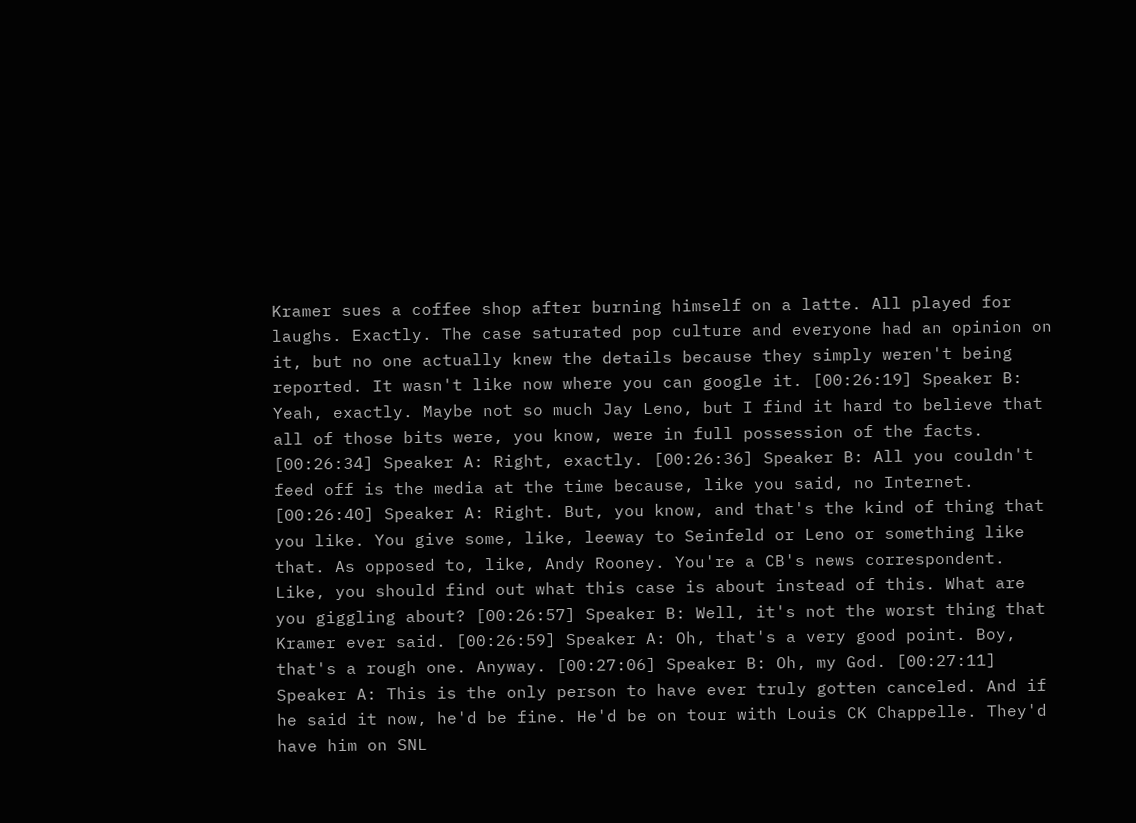Kramer sues a coffee shop after burning himself on a latte. All played for laughs. Exactly. The case saturated pop culture and everyone had an opinion on it, but no one actually knew the details because they simply weren't being reported. It wasn't like now where you can google it. [00:26:19] Speaker B: Yeah, exactly. Maybe not so much Jay Leno, but I find it hard to believe that all of those bits were, you know, were in full possession of the facts. [00:26:34] Speaker A: Right, exactly. [00:26:36] Speaker B: All you couldn't feed off is the media at the time because, like you said, no Internet. [00:26:40] Speaker A: Right. But, you know, and that's the kind of thing that you like. You give some, like, leeway to Seinfeld or Leno or something like that. As opposed to, like, Andy Rooney. You're a CB's news correspondent. Like, you should find out what this case is about instead of this. What are you giggling about? [00:26:57] Speaker B: Well, it's not the worst thing that Kramer ever said. [00:26:59] Speaker A: Oh, that's a very good point. Boy, that's a rough one. Anyway. [00:27:06] Speaker B: Oh, my God. [00:27:11] Speaker A: This is the only person to have ever truly gotten canceled. And if he said it now, he'd be fine. He'd be on tour with Louis CK Chappelle. They'd have him on SNL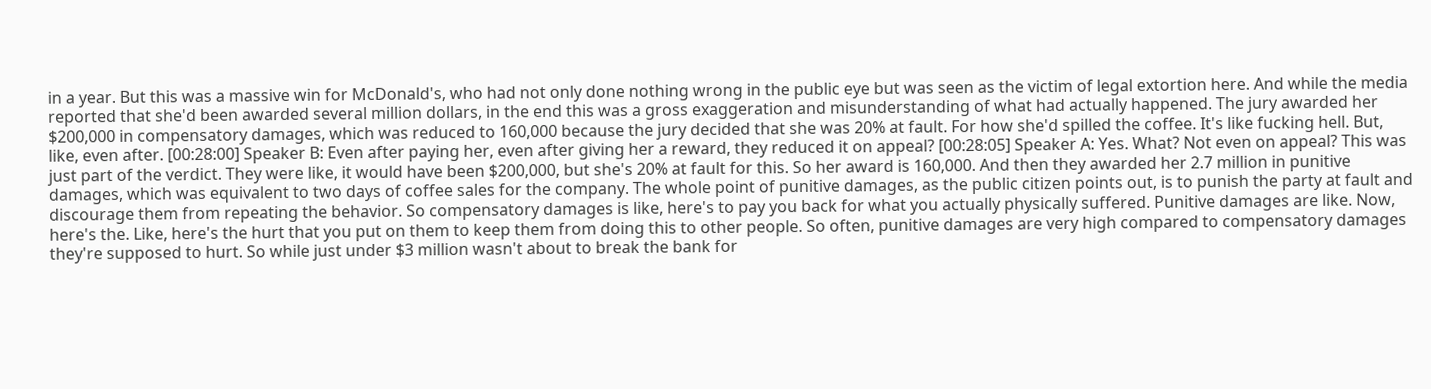in a year. But this was a massive win for McDonald's, who had not only done nothing wrong in the public eye but was seen as the victim of legal extortion here. And while the media reported that she'd been awarded several million dollars, in the end this was a gross exaggeration and misunderstanding of what had actually happened. The jury awarded her $200,000 in compensatory damages, which was reduced to 160,000 because the jury decided that she was 20% at fault. For how she'd spilled the coffee. It's like fucking hell. But, like, even after. [00:28:00] Speaker B: Even after paying her, even after giving her a reward, they reduced it on appeal? [00:28:05] Speaker A: Yes. What? Not even on appeal? This was just part of the verdict. They were like, it would have been $200,000, but she's 20% at fault for this. So her award is 160,000. And then they awarded her 2.7 million in punitive damages, which was equivalent to two days of coffee sales for the company. The whole point of punitive damages, as the public citizen points out, is to punish the party at fault and discourage them from repeating the behavior. So compensatory damages is like, here's to pay you back for what you actually physically suffered. Punitive damages are like. Now, here's the. Like, here's the hurt that you put on them to keep them from doing this to other people. So often, punitive damages are very high compared to compensatory damages they're supposed to hurt. So while just under $3 million wasn't about to break the bank for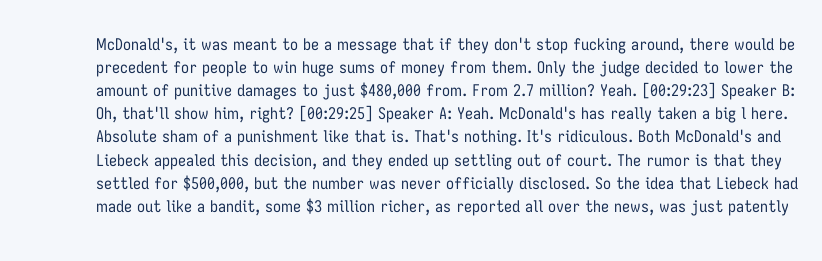McDonald's, it was meant to be a message that if they don't stop fucking around, there would be precedent for people to win huge sums of money from them. Only the judge decided to lower the amount of punitive damages to just $480,000 from. From 2.7 million? Yeah. [00:29:23] Speaker B: Oh, that'll show him, right? [00:29:25] Speaker A: Yeah. McDonald's has really taken a big l here. Absolute sham of a punishment like that is. That's nothing. It's ridiculous. Both McDonald's and Liebeck appealed this decision, and they ended up settling out of court. The rumor is that they settled for $500,000, but the number was never officially disclosed. So the idea that Liebeck had made out like a bandit, some $3 million richer, as reported all over the news, was just patently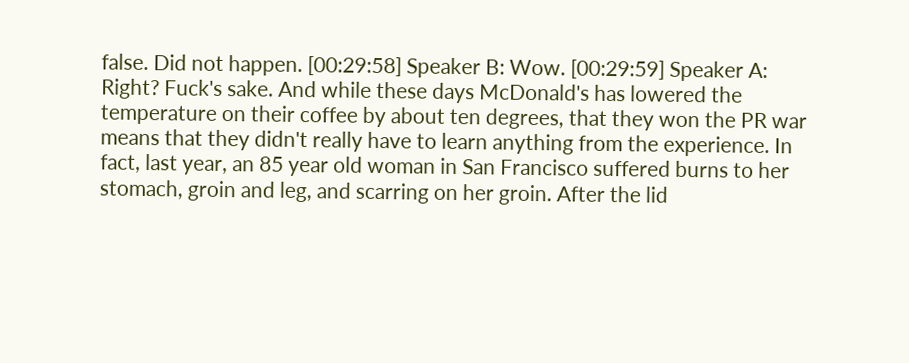false. Did not happen. [00:29:58] Speaker B: Wow. [00:29:59] Speaker A: Right? Fuck's sake. And while these days McDonald's has lowered the temperature on their coffee by about ten degrees, that they won the PR war means that they didn't really have to learn anything from the experience. In fact, last year, an 85 year old woman in San Francisco suffered burns to her stomach, groin and leg, and scarring on her groin. After the lid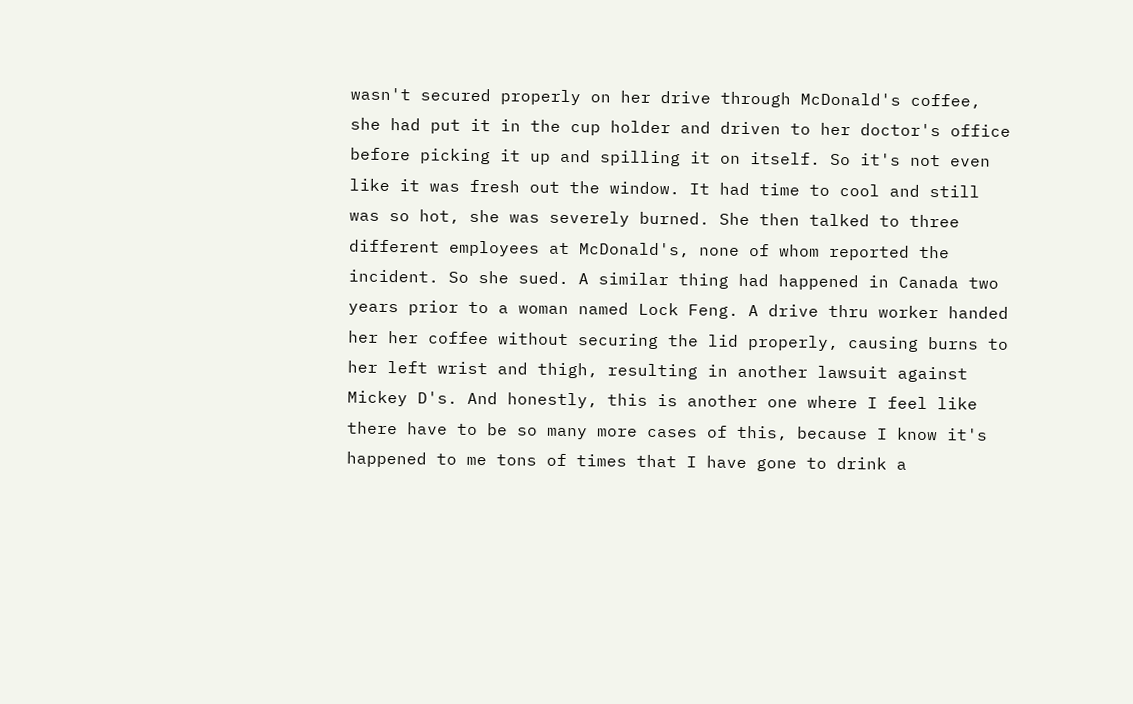wasn't secured properly on her drive through McDonald's coffee, she had put it in the cup holder and driven to her doctor's office before picking it up and spilling it on itself. So it's not even like it was fresh out the window. It had time to cool and still was so hot, she was severely burned. She then talked to three different employees at McDonald's, none of whom reported the incident. So she sued. A similar thing had happened in Canada two years prior to a woman named Lock Feng. A drive thru worker handed her her coffee without securing the lid properly, causing burns to her left wrist and thigh, resulting in another lawsuit against Mickey D's. And honestly, this is another one where I feel like there have to be so many more cases of this, because I know it's happened to me tons of times that I have gone to drink a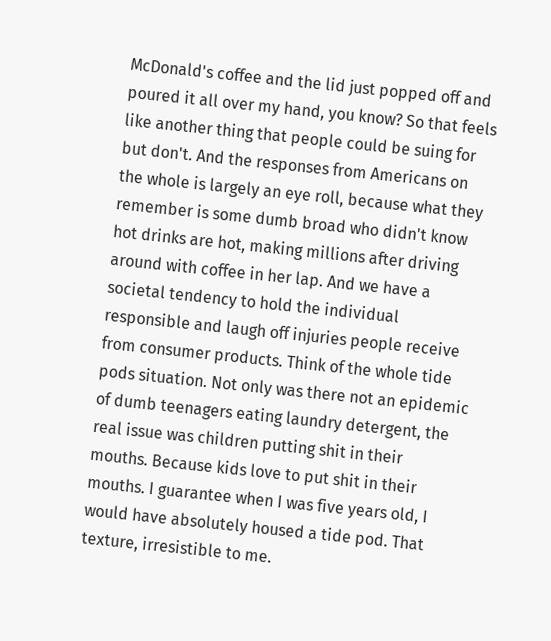McDonald's coffee and the lid just popped off and poured it all over my hand, you know? So that feels like another thing that people could be suing for but don't. And the responses from Americans on the whole is largely an eye roll, because what they remember is some dumb broad who didn't know hot drinks are hot, making millions after driving around with coffee in her lap. And we have a societal tendency to hold the individual responsible and laugh off injuries people receive from consumer products. Think of the whole tide pods situation. Not only was there not an epidemic of dumb teenagers eating laundry detergent, the real issue was children putting shit in their mouths. Because kids love to put shit in their mouths. I guarantee when I was five years old, I would have absolutely housed a tide pod. That texture, irresistible to me.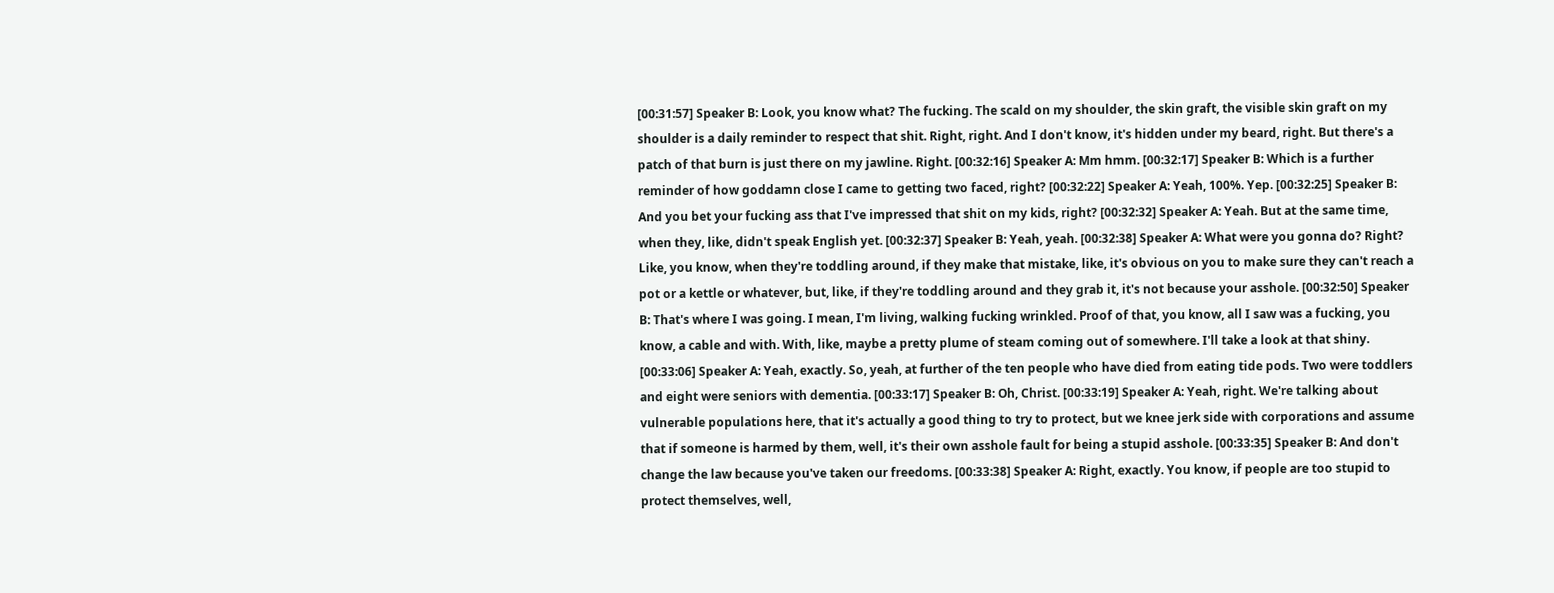[00:31:57] Speaker B: Look, you know what? The fucking. The scald on my shoulder, the skin graft, the visible skin graft on my shoulder is a daily reminder to respect that shit. Right, right. And I don't know, it's hidden under my beard, right. But there's a patch of that burn is just there on my jawline. Right. [00:32:16] Speaker A: Mm hmm. [00:32:17] Speaker B: Which is a further reminder of how goddamn close I came to getting two faced, right? [00:32:22] Speaker A: Yeah, 100%. Yep. [00:32:25] Speaker B: And you bet your fucking ass that I've impressed that shit on my kids, right? [00:32:32] Speaker A: Yeah. But at the same time, when they, like, didn't speak English yet. [00:32:37] Speaker B: Yeah, yeah. [00:32:38] Speaker A: What were you gonna do? Right? Like, you know, when they're toddling around, if they make that mistake, like, it's obvious on you to make sure they can't reach a pot or a kettle or whatever, but, like, if they're toddling around and they grab it, it's not because your asshole. [00:32:50] Speaker B: That's where I was going. I mean, I'm living, walking fucking wrinkled. Proof of that, you know, all I saw was a fucking, you know, a cable and with. With, like, maybe a pretty plume of steam coming out of somewhere. I'll take a look at that shiny. [00:33:06] Speaker A: Yeah, exactly. So, yeah, at further of the ten people who have died from eating tide pods. Two were toddlers and eight were seniors with dementia. [00:33:17] Speaker B: Oh, Christ. [00:33:19] Speaker A: Yeah, right. We're talking about vulnerable populations here, that it's actually a good thing to try to protect, but we knee jerk side with corporations and assume that if someone is harmed by them, well, it's their own asshole fault for being a stupid asshole. [00:33:35] Speaker B: And don't change the law because you've taken our freedoms. [00:33:38] Speaker A: Right, exactly. You know, if people are too stupid to protect themselves, well,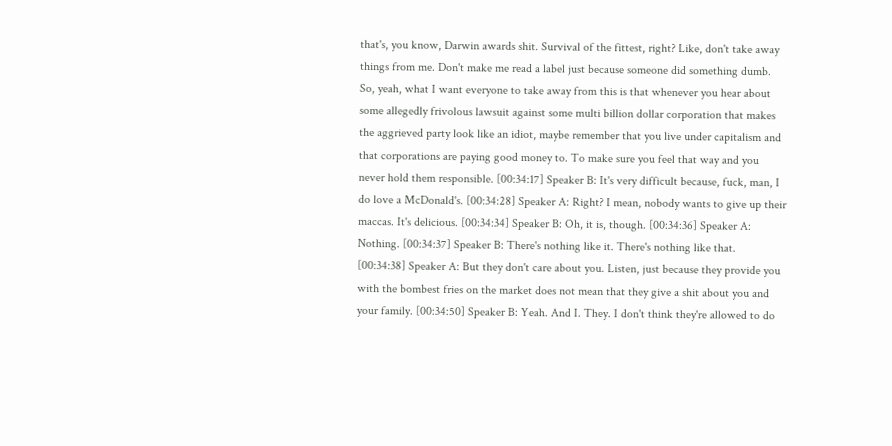that's, you know, Darwin awards shit. Survival of the fittest, right? Like, don't take away things from me. Don't make me read a label just because someone did something dumb. So, yeah, what I want everyone to take away from this is that whenever you hear about some allegedly frivolous lawsuit against some multi billion dollar corporation that makes the aggrieved party look like an idiot, maybe remember that you live under capitalism and that corporations are paying good money to. To make sure you feel that way and you never hold them responsible. [00:34:17] Speaker B: It's very difficult because, fuck, man, I do love a McDonald's. [00:34:28] Speaker A: Right? I mean, nobody wants to give up their maccas. It's delicious. [00:34:34] Speaker B: Oh, it is, though. [00:34:36] Speaker A: Nothing. [00:34:37] Speaker B: There's nothing like it. There's nothing like that. [00:34:38] Speaker A: But they don't care about you. Listen, just because they provide you with the bombest fries on the market does not mean that they give a shit about you and your family. [00:34:50] Speaker B: Yeah. And I. They. I don't think they're allowed to do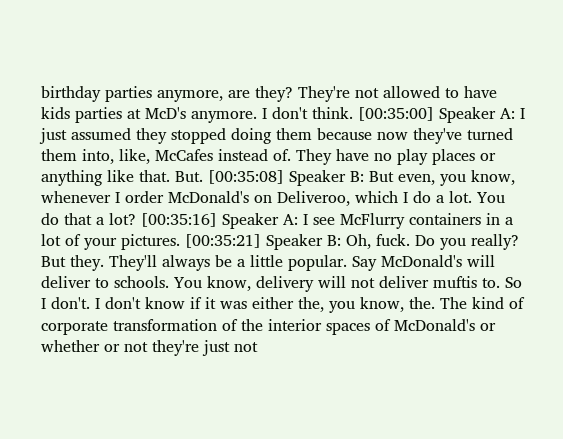birthday parties anymore, are they? They're not allowed to have kids parties at McD's anymore. I don't think. [00:35:00] Speaker A: I just assumed they stopped doing them because now they've turned them into, like, McCafes instead of. They have no play places or anything like that. But. [00:35:08] Speaker B: But even, you know, whenever I order McDonald's on Deliveroo, which I do a lot. You do that a lot? [00:35:16] Speaker A: I see McFlurry containers in a lot of your pictures. [00:35:21] Speaker B: Oh, fuck. Do you really? But they. They'll always be a little popular. Say McDonald's will deliver to schools. You know, delivery will not deliver muftis to. So I don't. I don't know if it was either the, you know, the. The kind of corporate transformation of the interior spaces of McDonald's or whether or not they're just not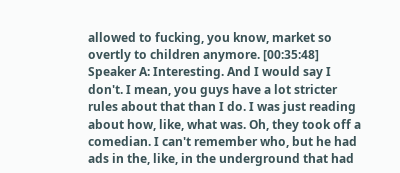allowed to fucking, you know, market so overtly to children anymore. [00:35:48] Speaker A: Interesting. And I would say I don't. I mean, you guys have a lot stricter rules about that than I do. I was just reading about how, like, what was. Oh, they took off a comedian. I can't remember who, but he had ads in the, like, in the underground that had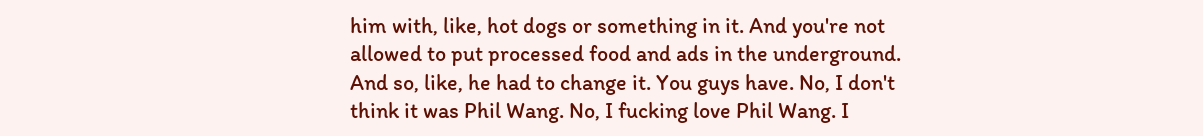him with, like, hot dogs or something in it. And you're not allowed to put processed food and ads in the underground. And so, like, he had to change it. You guys have. No, I don't think it was Phil Wang. No, I fucking love Phil Wang. I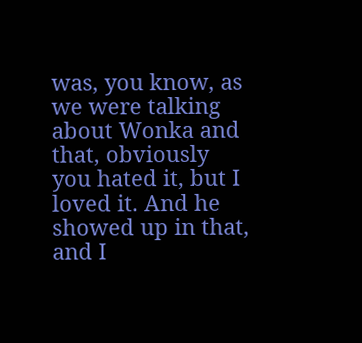was, you know, as we were talking about Wonka and that, obviously you hated it, but I loved it. And he showed up in that, and I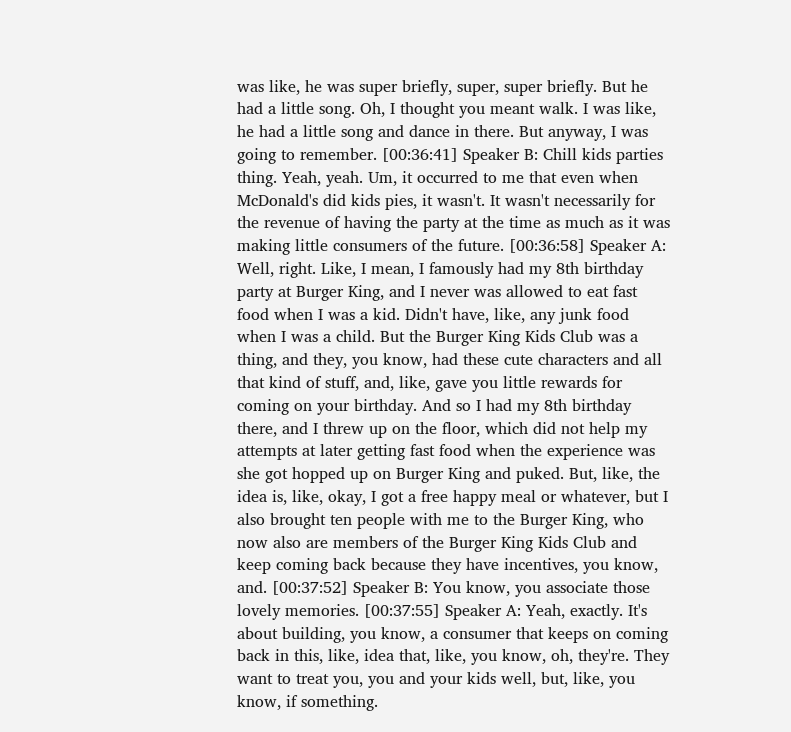was like, he was super briefly, super, super briefly. But he had a little song. Oh, I thought you meant walk. I was like, he had a little song and dance in there. But anyway, I was going to remember. [00:36:41] Speaker B: Chill kids parties thing. Yeah, yeah. Um, it occurred to me that even when McDonald's did kids pies, it wasn't. It wasn't necessarily for the revenue of having the party at the time as much as it was making little consumers of the future. [00:36:58] Speaker A: Well, right. Like, I mean, I famously had my 8th birthday party at Burger King, and I never was allowed to eat fast food when I was a kid. Didn't have, like, any junk food when I was a child. But the Burger King Kids Club was a thing, and they, you know, had these cute characters and all that kind of stuff, and, like, gave you little rewards for coming on your birthday. And so I had my 8th birthday there, and I threw up on the floor, which did not help my attempts at later getting fast food when the experience was she got hopped up on Burger King and puked. But, like, the idea is, like, okay, I got a free happy meal or whatever, but I also brought ten people with me to the Burger King, who now also are members of the Burger King Kids Club and keep coming back because they have incentives, you know, and. [00:37:52] Speaker B: You know, you associate those lovely memories. [00:37:55] Speaker A: Yeah, exactly. It's about building, you know, a consumer that keeps on coming back in this, like, idea that, like, you know, oh, they're. They want to treat you, you and your kids well, but, like, you know, if something.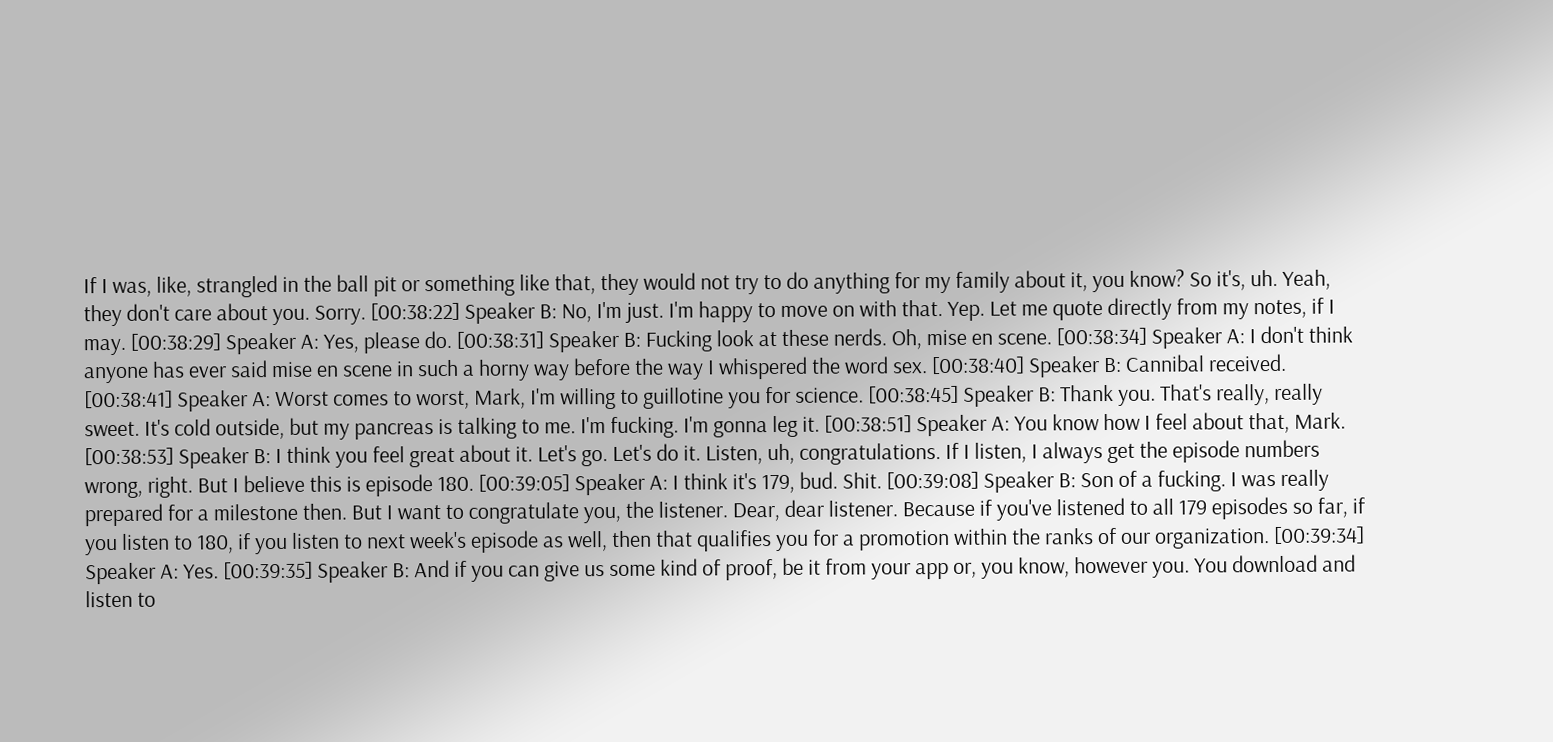If I was, like, strangled in the ball pit or something like that, they would not try to do anything for my family about it, you know? So it's, uh. Yeah, they don't care about you. Sorry. [00:38:22] Speaker B: No, I'm just. I'm happy to move on with that. Yep. Let me quote directly from my notes, if I may. [00:38:29] Speaker A: Yes, please do. [00:38:31] Speaker B: Fucking look at these nerds. Oh, mise en scene. [00:38:34] Speaker A: I don't think anyone has ever said mise en scene in such a horny way before the way I whispered the word sex. [00:38:40] Speaker B: Cannibal received. [00:38:41] Speaker A: Worst comes to worst, Mark, I'm willing to guillotine you for science. [00:38:45] Speaker B: Thank you. That's really, really sweet. It's cold outside, but my pancreas is talking to me. I'm fucking. I'm gonna leg it. [00:38:51] Speaker A: You know how I feel about that, Mark. [00:38:53] Speaker B: I think you feel great about it. Let's go. Let's do it. Listen, uh, congratulations. If I listen, I always get the episode numbers wrong, right. But I believe this is episode 180. [00:39:05] Speaker A: I think it's 179, bud. Shit. [00:39:08] Speaker B: Son of a fucking. I was really prepared for a milestone then. But I want to congratulate you, the listener. Dear, dear listener. Because if you've listened to all 179 episodes so far, if you listen to 180, if you listen to next week's episode as well, then that qualifies you for a promotion within the ranks of our organization. [00:39:34] Speaker A: Yes. [00:39:35] Speaker B: And if you can give us some kind of proof, be it from your app or, you know, however you. You download and listen to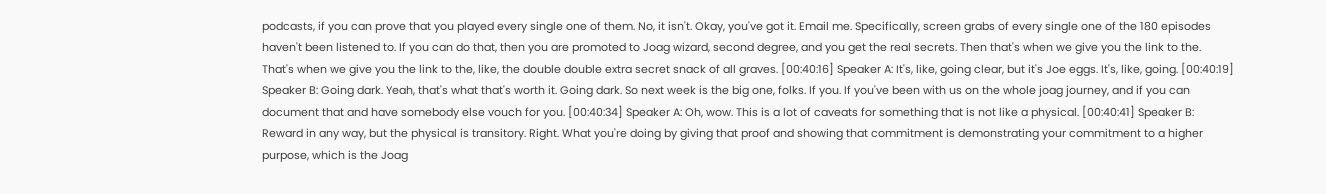podcasts, if you can prove that you played every single one of them. No, it isn't. Okay, you've got it. Email me. Specifically, screen grabs of every single one of the 180 episodes haven't been listened to. If you can do that, then you are promoted to Joag wizard, second degree, and you get the real secrets. Then that's when we give you the link to the. That's when we give you the link to the, like, the double double extra secret snack of all graves. [00:40:16] Speaker A: It's, like, going clear, but it's Joe eggs. It's, like, going. [00:40:19] Speaker B: Going dark. Yeah, that's what that's worth it. Going dark. So next week is the big one, folks. If you. If you've been with us on the whole joag journey, and if you can document that and have somebody else vouch for you. [00:40:34] Speaker A: Oh, wow. This is a lot of caveats for something that is not like a physical. [00:40:41] Speaker B: Reward in any way, but the physical is transitory. Right. What you're doing by giving that proof and showing that commitment is demonstrating your commitment to a higher purpose, which is the Joag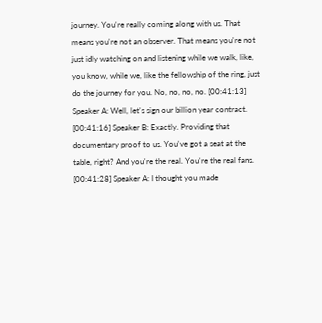journey. You're really coming along with us. That means you're not an observer. That means you're not just idly watching on and listening while we walk, like, you know, while we, like the fellowship of the ring, just do the journey for you. No, no, no, no. [00:41:13] Speaker A: Well, let's sign our billion year contract. [00:41:16] Speaker B: Exactly. Providing that documentary proof to us. You've got a seat at the table, right? And you're the real. You're the real fans. [00:41:28] Speaker A: I thought you made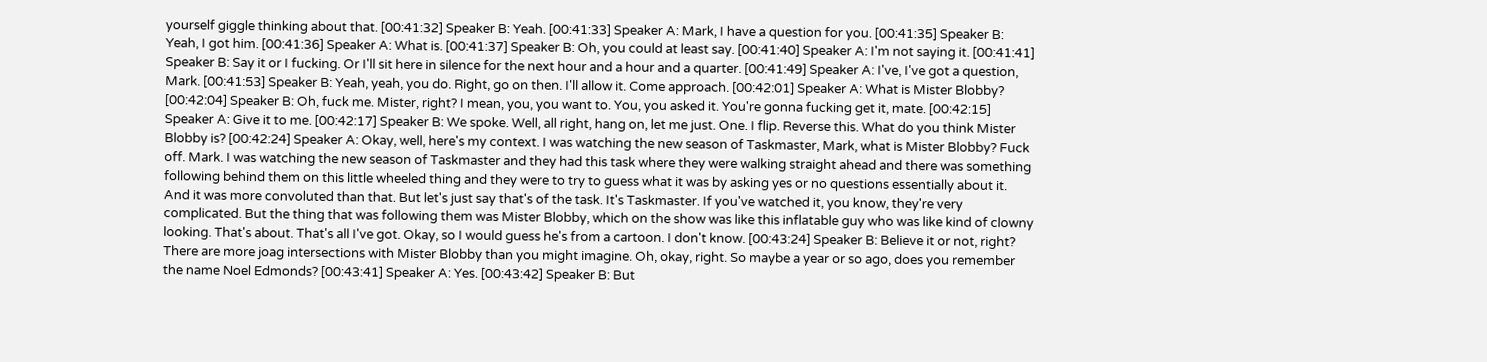yourself giggle thinking about that. [00:41:32] Speaker B: Yeah. [00:41:33] Speaker A: Mark, I have a question for you. [00:41:35] Speaker B: Yeah, I got him. [00:41:36] Speaker A: What is. [00:41:37] Speaker B: Oh, you could at least say. [00:41:40] Speaker A: I'm not saying it. [00:41:41] Speaker B: Say it or I fucking. Or I'll sit here in silence for the next hour and a hour and a quarter. [00:41:49] Speaker A: I've, I've got a question, Mark. [00:41:53] Speaker B: Yeah, yeah, you do. Right, go on then. I'll allow it. Come approach. [00:42:01] Speaker A: What is Mister Blobby? [00:42:04] Speaker B: Oh, fuck me. Mister, right? I mean, you, you want to. You, you asked it. You're gonna fucking get it, mate. [00:42:15] Speaker A: Give it to me. [00:42:17] Speaker B: We spoke. Well, all right, hang on, let me just. One. I flip. Reverse this. What do you think Mister Blobby is? [00:42:24] Speaker A: Okay, well, here's my context. I was watching the new season of Taskmaster, Mark, what is Mister Blobby? Fuck off. Mark. I was watching the new season of Taskmaster and they had this task where they were walking straight ahead and there was something following behind them on this little wheeled thing and they were to try to guess what it was by asking yes or no questions essentially about it. And it was more convoluted than that. But let's just say that's of the task. It's Taskmaster. If you've watched it, you know, they're very complicated. But the thing that was following them was Mister Blobby, which on the show was like this inflatable guy who was like kind of clowny looking. That's about. That's all I've got. Okay, so I would guess he's from a cartoon. I don't know. [00:43:24] Speaker B: Believe it or not, right? There are more joag intersections with Mister Blobby than you might imagine. Oh, okay, right. So maybe a year or so ago, does you remember the name Noel Edmonds? [00:43:41] Speaker A: Yes. [00:43:42] Speaker B: But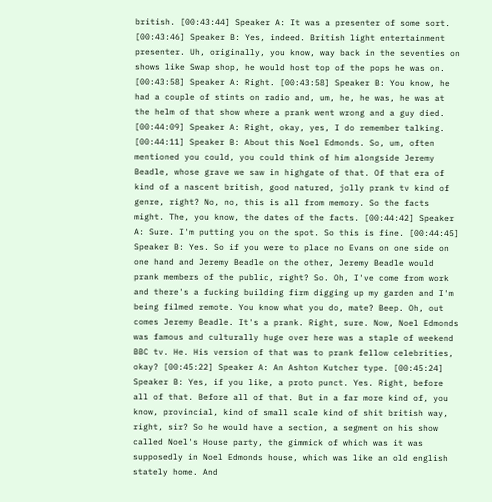british. [00:43:44] Speaker A: It was a presenter of some sort. [00:43:46] Speaker B: Yes, indeed. British light entertainment presenter. Uh, originally, you know, way back in the seventies on shows like Swap shop, he would host top of the pops he was on. [00:43:58] Speaker A: Right. [00:43:58] Speaker B: You know, he had a couple of stints on radio and, um, he, he was, he was at the helm of that show where a prank went wrong and a guy died. [00:44:09] Speaker A: Right, okay, yes, I do remember talking. [00:44:11] Speaker B: About this Noel Edmonds. So, um, often mentioned you could, you could think of him alongside Jeremy Beadle, whose grave we saw in highgate of that. Of that era of kind of a nascent british, good natured, jolly prank tv kind of genre, right? No, no, this is all from memory. So the facts might. The, you know, the dates of the facts. [00:44:42] Speaker A: Sure. I'm putting you on the spot. So this is fine. [00:44:45] Speaker B: Yes. So if you were to place no Evans on one side on one hand and Jeremy Beadle on the other, Jeremy Beadle would prank members of the public, right? So. Oh, I've come from work and there's a fucking building firm digging up my garden and I'm being filmed remote. You know what you do, mate? Beep. Oh, out comes Jeremy Beadle. It's a prank. Right, sure. Now, Noel Edmonds was famous and culturally huge over here was a staple of weekend BBC tv. He. His version of that was to prank fellow celebrities, okay? [00:45:22] Speaker A: An Ashton Kutcher type. [00:45:24] Speaker B: Yes, if you like, a proto punct. Yes. Right, before all of that. Before all of that. But in a far more kind of, you know, provincial, kind of small scale kind of shit british way, right, sir? So he would have a section, a segment on his show called Noel's House party, the gimmick of which was it was supposedly in Noel Edmonds house, which was like an old english stately home. And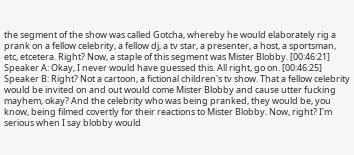the segment of the show was called Gotcha, whereby he would elaborately rig a prank on a fellow celebrity, a fellow dj, a tv star, a presenter, a host, a sportsman, etc, etcetera. Right? Now, a staple of this segment was Mister Blobby. [00:46:21] Speaker A: Okay, I never would have guessed this. All right, go on. [00:46:25] Speaker B: Right? Not a cartoon, a fictional children's tv show. That a fellow celebrity would be invited on and out would come Mister Blobby and cause utter fucking mayhem, okay? And the celebrity who was being pranked, they would be, you know, being filmed covertly for their reactions to Mister Blobby. Now, right? I'm serious when I say blobby would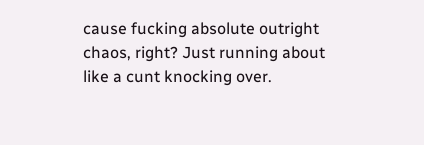cause fucking absolute outright chaos, right? Just running about like a cunt knocking over.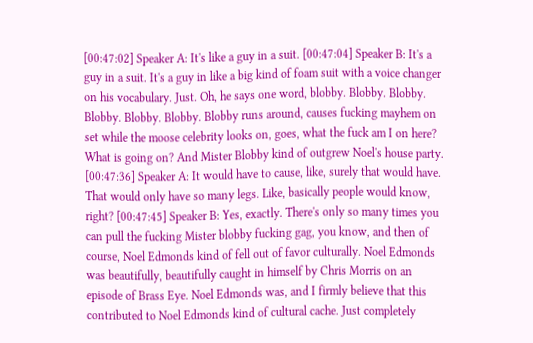[00:47:02] Speaker A: It's like a guy in a suit. [00:47:04] Speaker B: It's a guy in a suit. It's a guy in like a big kind of foam suit with a voice changer on his vocabulary. Just. Oh, he says one word, blobby. Blobby. Blobby. Blobby. Blobby. Blobby. Blobby runs around, causes fucking mayhem on set while the moose celebrity looks on, goes, what the fuck am I on here? What is going on? And Mister Blobby kind of outgrew Noel's house party. [00:47:36] Speaker A: It would have to cause, like, surely that would have. That would only have so many legs. Like, basically people would know, right? [00:47:45] Speaker B: Yes, exactly. There's only so many times you can pull the fucking Mister blobby fucking gag, you know, and then of course, Noel Edmonds kind of fell out of favor culturally. Noel Edmonds was beautifully, beautifully caught in himself by Chris Morris on an episode of Brass Eye. Noel Edmonds was, and I firmly believe that this contributed to Noel Edmonds kind of cultural cache. Just completely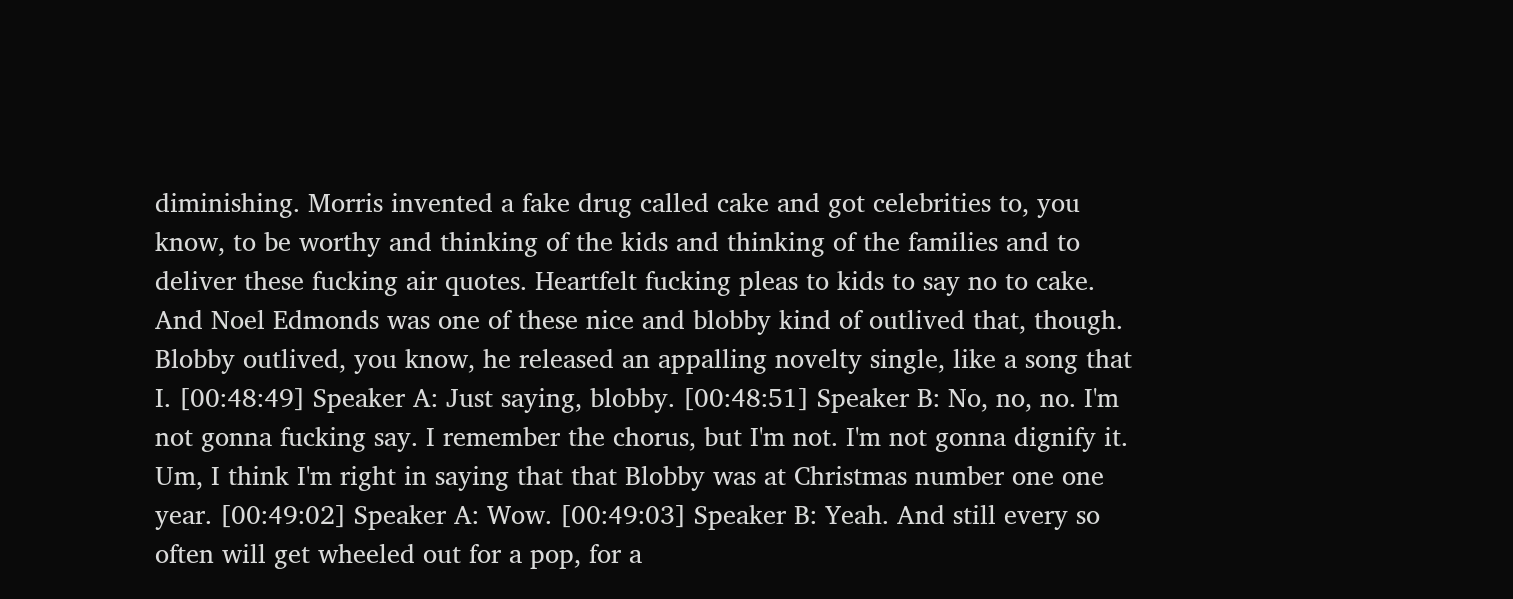diminishing. Morris invented a fake drug called cake and got celebrities to, you know, to be worthy and thinking of the kids and thinking of the families and to deliver these fucking air quotes. Heartfelt fucking pleas to kids to say no to cake. And Noel Edmonds was one of these nice and blobby kind of outlived that, though. Blobby outlived, you know, he released an appalling novelty single, like a song that I. [00:48:49] Speaker A: Just saying, blobby. [00:48:51] Speaker B: No, no, no. I'm not gonna fucking say. I remember the chorus, but I'm not. I'm not gonna dignify it. Um, I think I'm right in saying that that Blobby was at Christmas number one one year. [00:49:02] Speaker A: Wow. [00:49:03] Speaker B: Yeah. And still every so often will get wheeled out for a pop, for a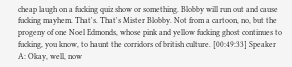cheap laugh on a fucking quiz show or something. Blobby will run out and cause fucking mayhem. That's. That's Mister Blobby. Not from a cartoon, no, but the progeny of one Noel Edmonds, whose pink and yellow fucking ghost continues to fucking, you know, to haunt the corridors of british culture. [00:49:33] Speaker A: Okay, well, now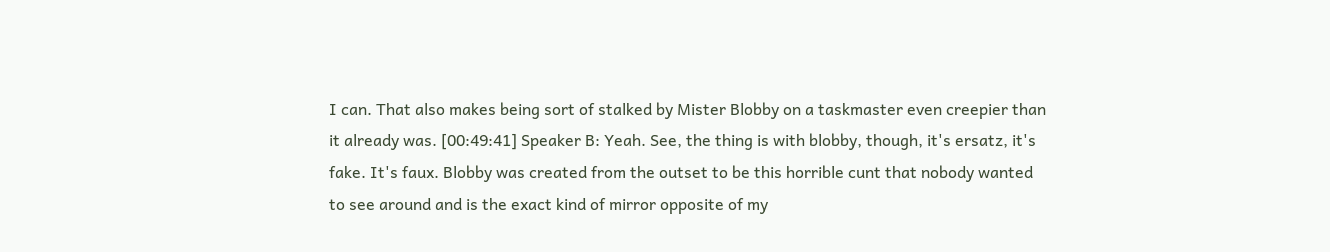I can. That also makes being sort of stalked by Mister Blobby on a taskmaster even creepier than it already was. [00:49:41] Speaker B: Yeah. See, the thing is with blobby, though, it's ersatz, it's fake. It's faux. Blobby was created from the outset to be this horrible cunt that nobody wanted to see around and is the exact kind of mirror opposite of my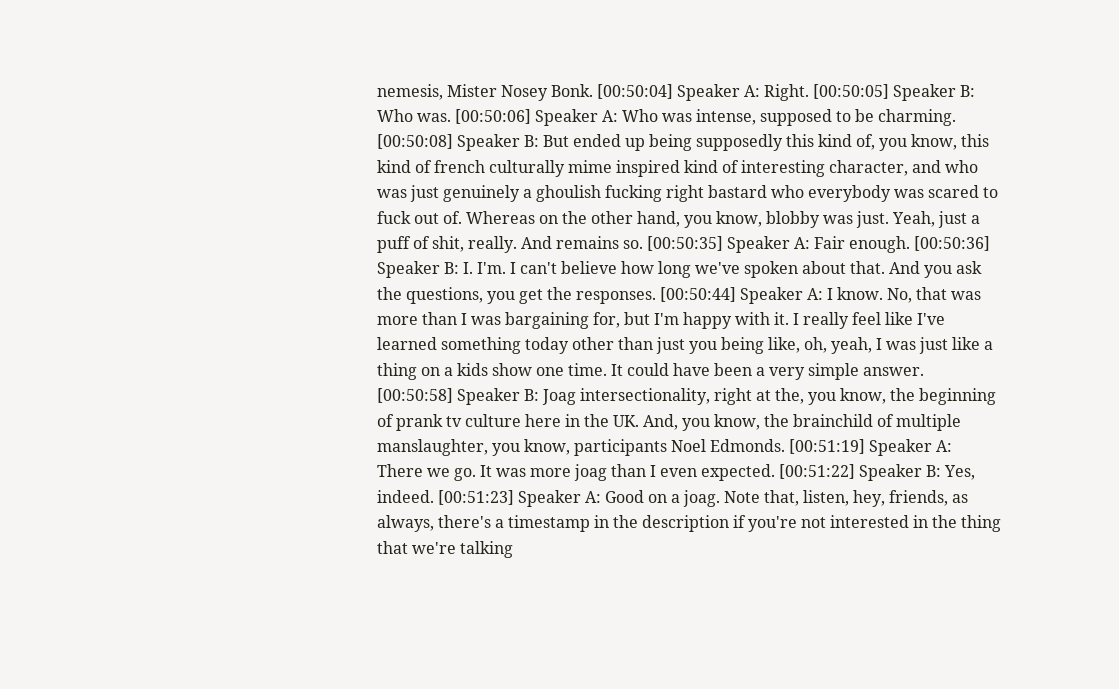nemesis, Mister Nosey Bonk. [00:50:04] Speaker A: Right. [00:50:05] Speaker B: Who was. [00:50:06] Speaker A: Who was intense, supposed to be charming. [00:50:08] Speaker B: But ended up being supposedly this kind of, you know, this kind of french culturally mime inspired kind of interesting character, and who was just genuinely a ghoulish fucking right bastard who everybody was scared to fuck out of. Whereas on the other hand, you know, blobby was just. Yeah, just a puff of shit, really. And remains so. [00:50:35] Speaker A: Fair enough. [00:50:36] Speaker B: I. I'm. I can't believe how long we've spoken about that. And you ask the questions, you get the responses. [00:50:44] Speaker A: I know. No, that was more than I was bargaining for, but I'm happy with it. I really feel like I've learned something today other than just you being like, oh, yeah, I was just like a thing on a kids show one time. It could have been a very simple answer. [00:50:58] Speaker B: Joag intersectionality, right at the, you know, the beginning of prank tv culture here in the UK. And, you know, the brainchild of multiple manslaughter, you know, participants Noel Edmonds. [00:51:19] Speaker A: There we go. It was more joag than I even expected. [00:51:22] Speaker B: Yes, indeed. [00:51:23] Speaker A: Good on a joag. Note that, listen, hey, friends, as always, there's a timestamp in the description if you're not interested in the thing that we're talking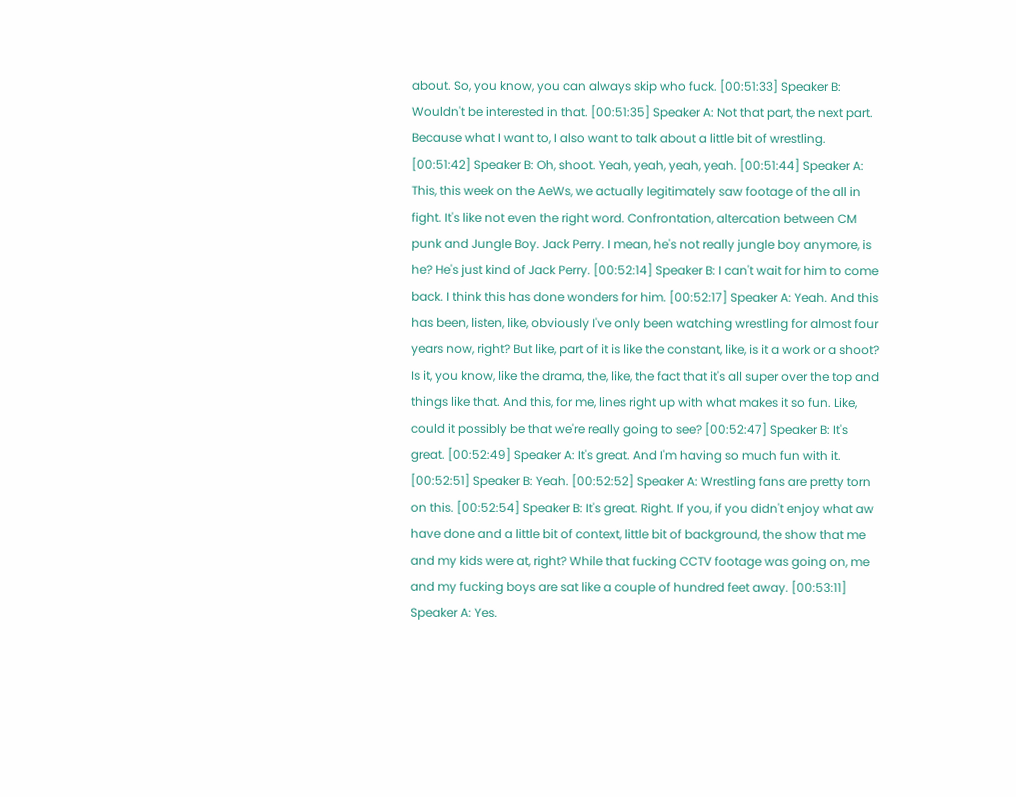about. So, you know, you can always skip who fuck. [00:51:33] Speaker B: Wouldn't be interested in that. [00:51:35] Speaker A: Not that part, the next part. Because what I want to, I also want to talk about a little bit of wrestling. [00:51:42] Speaker B: Oh, shoot. Yeah, yeah, yeah, yeah. [00:51:44] Speaker A: This, this week on the AeWs, we actually legitimately saw footage of the all in fight. It's like not even the right word. Confrontation, altercation between CM punk and Jungle Boy. Jack Perry. I mean, he's not really jungle boy anymore, is he? He's just kind of Jack Perry. [00:52:14] Speaker B: I can't wait for him to come back. I think this has done wonders for him. [00:52:17] Speaker A: Yeah. And this has been, listen, like, obviously I've only been watching wrestling for almost four years now, right? But like, part of it is like the constant, like, is it a work or a shoot? Is it, you know, like the drama, the, like, the fact that it's all super over the top and things like that. And this, for me, lines right up with what makes it so fun. Like, could it possibly be that we're really going to see? [00:52:47] Speaker B: It's great. [00:52:49] Speaker A: It's great. And I'm having so much fun with it. [00:52:51] Speaker B: Yeah. [00:52:52] Speaker A: Wrestling fans are pretty torn on this. [00:52:54] Speaker B: It's great. Right. If you, if you didn't enjoy what aw have done and a little bit of context, little bit of background, the show that me and my kids were at, right? While that fucking CCTV footage was going on, me and my fucking boys are sat like a couple of hundred feet away. [00:53:11] Speaker A: Yes.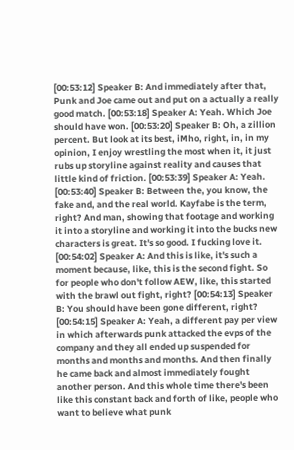[00:53:12] Speaker B: And immediately after that, Punk and Joe came out and put on a actually a really good match. [00:53:18] Speaker A: Yeah. Which Joe should have won. [00:53:20] Speaker B: Oh, a zillion percent. But look at its best, iMho, right, in, in my opinion, I enjoy wrestling the most when it, it just rubs up storyline against reality and causes that little kind of friction. [00:53:39] Speaker A: Yeah. [00:53:40] Speaker B: Between the, you know, the fake and, and the real world. Kayfabe is the term, right? And man, showing that footage and working it into a storyline and working it into the bucks new characters is great. It's so good. I fucking love it. [00:54:02] Speaker A: And this is like, it's such a moment because, like, this is the second fight. So for people who don't follow AEW, like, this started with the brawl out fight, right? [00:54:13] Speaker B: You should have been gone different, right? [00:54:15] Speaker A: Yeah, a different pay per view in which afterwards punk attacked the evps of the company and they all ended up suspended for months and months and months. And then finally he came back and almost immediately fought another person. And this whole time there's been like this constant back and forth of like, people who want to believe what punk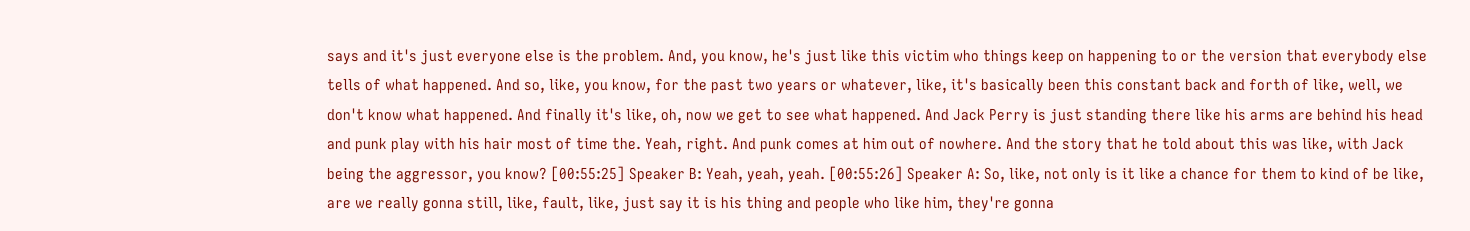says and it's just everyone else is the problem. And, you know, he's just like this victim who things keep on happening to or the version that everybody else tells of what happened. And so, like, you know, for the past two years or whatever, like, it's basically been this constant back and forth of like, well, we don't know what happened. And finally it's like, oh, now we get to see what happened. And Jack Perry is just standing there like his arms are behind his head and punk play with his hair most of time the. Yeah, right. And punk comes at him out of nowhere. And the story that he told about this was like, with Jack being the aggressor, you know? [00:55:25] Speaker B: Yeah, yeah, yeah. [00:55:26] Speaker A: So, like, not only is it like a chance for them to kind of be like, are we really gonna still, like, fault, like, just say it is his thing and people who like him, they're gonna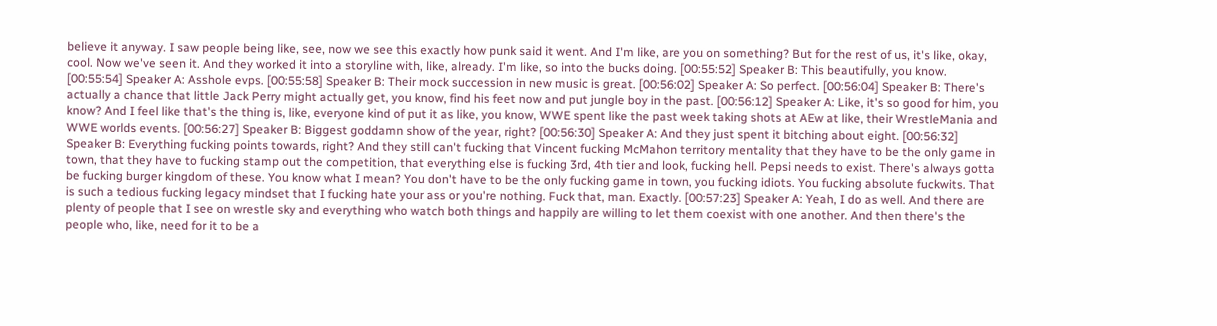believe it anyway. I saw people being like, see, now we see this exactly how punk said it went. And I'm like, are you on something? But for the rest of us, it's like, okay, cool. Now we've seen it. And they worked it into a storyline with, like, already. I'm like, so into the bucks doing. [00:55:52] Speaker B: This beautifully, you know. [00:55:54] Speaker A: Asshole evps. [00:55:58] Speaker B: Their mock succession in new music is great. [00:56:02] Speaker A: So perfect. [00:56:04] Speaker B: There's actually a chance that little Jack Perry might actually get, you know, find his feet now and put jungle boy in the past. [00:56:12] Speaker A: Like, it's so good for him, you know? And I feel like that's the thing is, like, everyone kind of put it as like, you know, WWE spent like the past week taking shots at AEw at like, their WrestleMania and WWE worlds events. [00:56:27] Speaker B: Biggest goddamn show of the year, right? [00:56:30] Speaker A: And they just spent it bitching about eight. [00:56:32] Speaker B: Everything fucking points towards, right? And they still can't fucking that Vincent fucking McMahon territory mentality that they have to be the only game in town, that they have to fucking stamp out the competition, that everything else is fucking 3rd, 4th tier and look, fucking hell. Pepsi needs to exist. There's always gotta be fucking burger kingdom of these. You know what I mean? You don't have to be the only fucking game in town, you fucking idiots. You fucking absolute fuckwits. That is such a tedious fucking legacy mindset that I fucking hate your ass or you're nothing. Fuck that, man. Exactly. [00:57:23] Speaker A: Yeah, I do as well. And there are plenty of people that I see on wrestle sky and everything who watch both things and happily are willing to let them coexist with one another. And then there's the people who, like, need for it to be a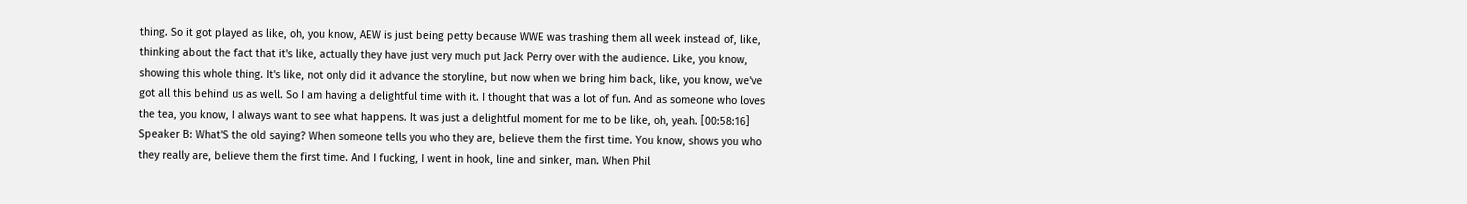thing. So it got played as like, oh, you know, AEW is just being petty because WWE was trashing them all week instead of, like, thinking about the fact that it's like, actually they have just very much put Jack Perry over with the audience. Like, you know, showing this whole thing. It's like, not only did it advance the storyline, but now when we bring him back, like, you know, we've got all this behind us as well. So I am having a delightful time with it. I thought that was a lot of fun. And as someone who loves the tea, you know, I always want to see what happens. It was just a delightful moment for me to be like, oh, yeah. [00:58:16] Speaker B: What'S the old saying? When someone tells you who they are, believe them the first time. You know, shows you who they really are, believe them the first time. And I fucking, I went in hook, line and sinker, man. When Phil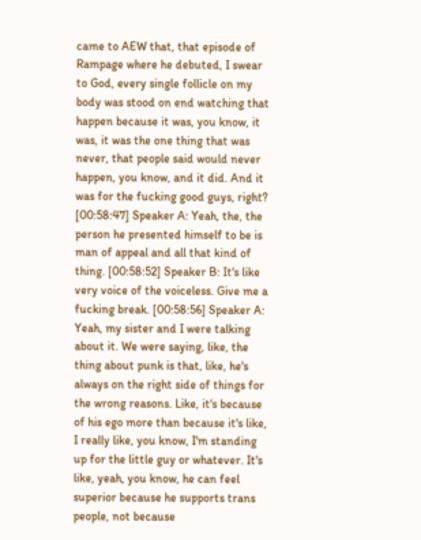came to AEW that, that episode of Rampage where he debuted, I swear to God, every single follicle on my body was stood on end watching that happen because it was, you know, it was, it was the one thing that was never, that people said would never happen, you know, and it did. And it was for the fucking good guys, right? [00:58:47] Speaker A: Yeah, the, the person he presented himself to be is man of appeal and all that kind of thing. [00:58:52] Speaker B: It's like very voice of the voiceless. Give me a fucking break. [00:58:56] Speaker A: Yeah, my sister and I were talking about it. We were saying, like, the thing about punk is that, like, he's always on the right side of things for the wrong reasons. Like, it's because of his ego more than because it's like, I really like, you know, I'm standing up for the little guy or whatever. It's like, yeah, you know, he can feel superior because he supports trans people, not because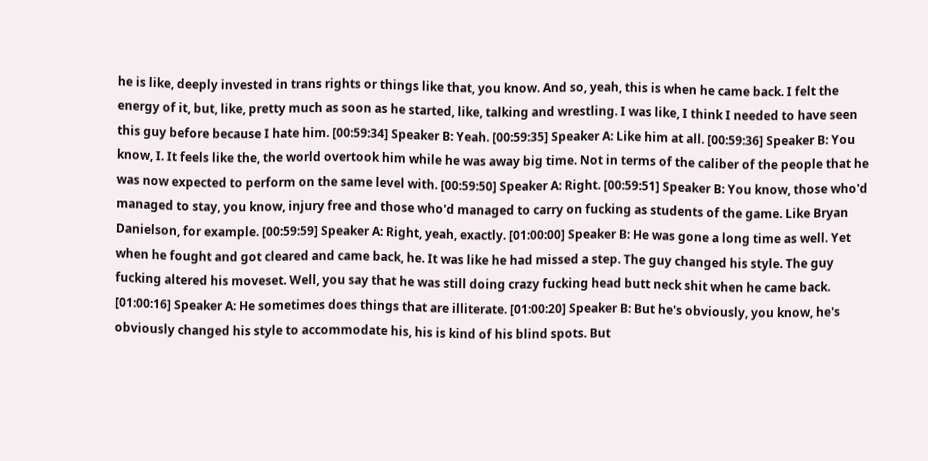he is like, deeply invested in trans rights or things like that, you know. And so, yeah, this is when he came back. I felt the energy of it, but, like, pretty much as soon as he started, like, talking and wrestling. I was like, I think I needed to have seen this guy before because I hate him. [00:59:34] Speaker B: Yeah. [00:59:35] Speaker A: Like him at all. [00:59:36] Speaker B: You know, I. It feels like the, the world overtook him while he was away big time. Not in terms of the caliber of the people that he was now expected to perform on the same level with. [00:59:50] Speaker A: Right. [00:59:51] Speaker B: You know, those who'd managed to stay, you know, injury free and those who'd managed to carry on fucking as students of the game. Like Bryan Danielson, for example. [00:59:59] Speaker A: Right, yeah, exactly. [01:00:00] Speaker B: He was gone a long time as well. Yet when he fought and got cleared and came back, he. It was like he had missed a step. The guy changed his style. The guy fucking altered his moveset. Well, you say that he was still doing crazy fucking head butt neck shit when he came back. [01:00:16] Speaker A: He sometimes does things that are illiterate. [01:00:20] Speaker B: But he's obviously, you know, he's obviously changed his style to accommodate his, his is kind of his blind spots. But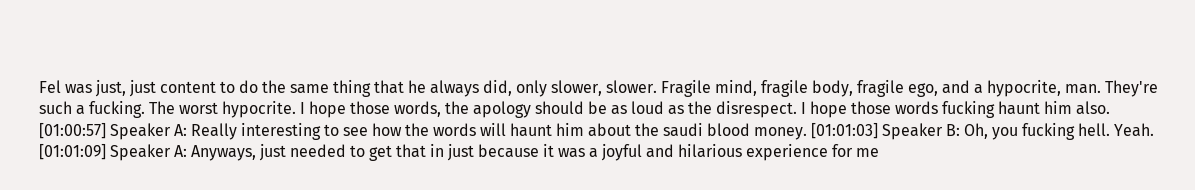Fel was just, just content to do the same thing that he always did, only slower, slower. Fragile mind, fragile body, fragile ego, and a hypocrite, man. They're such a fucking. The worst hypocrite. I hope those words, the apology should be as loud as the disrespect. I hope those words fucking haunt him also. [01:00:57] Speaker A: Really interesting to see how the words will haunt him about the saudi blood money. [01:01:03] Speaker B: Oh, you fucking hell. Yeah. [01:01:09] Speaker A: Anyways, just needed to get that in just because it was a joyful and hilarious experience for me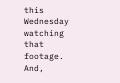this Wednesday watching that footage. And,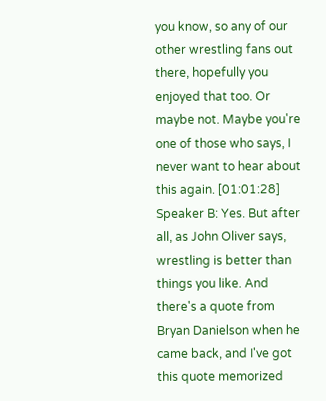you know, so any of our other wrestling fans out there, hopefully you enjoyed that too. Or maybe not. Maybe you're one of those who says, I never want to hear about this again. [01:01:28] Speaker B: Yes. But after all, as John Oliver says, wrestling is better than things you like. And there's a quote from Bryan Danielson when he came back, and I've got this quote memorized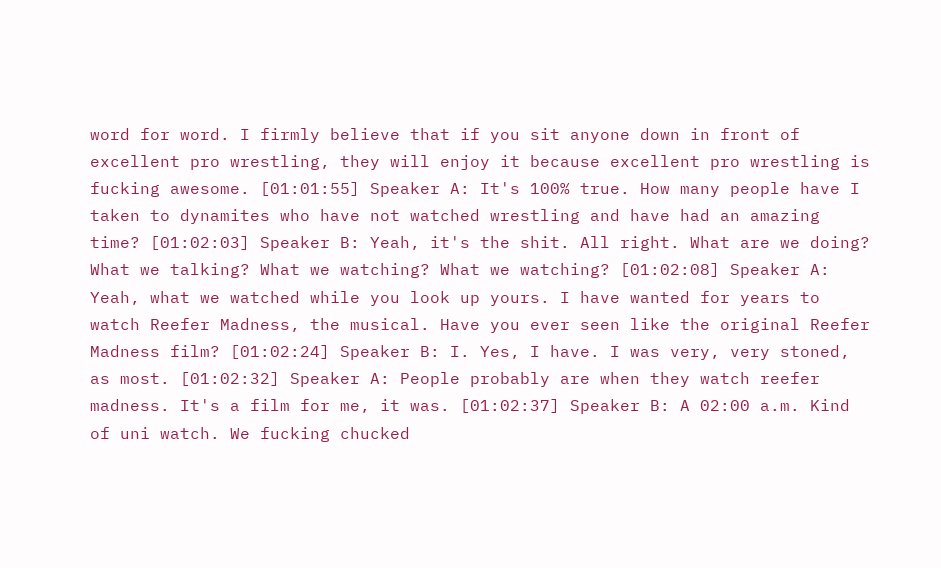word for word. I firmly believe that if you sit anyone down in front of excellent pro wrestling, they will enjoy it because excellent pro wrestling is fucking awesome. [01:01:55] Speaker A: It's 100% true. How many people have I taken to dynamites who have not watched wrestling and have had an amazing time? [01:02:03] Speaker B: Yeah, it's the shit. All right. What are we doing? What we talking? What we watching? What we watching? [01:02:08] Speaker A: Yeah, what we watched while you look up yours. I have wanted for years to watch Reefer Madness, the musical. Have you ever seen like the original Reefer Madness film? [01:02:24] Speaker B: I. Yes, I have. I was very, very stoned, as most. [01:02:32] Speaker A: People probably are when they watch reefer madness. It's a film for me, it was. [01:02:37] Speaker B: A 02:00 a.m. Kind of uni watch. We fucking chucked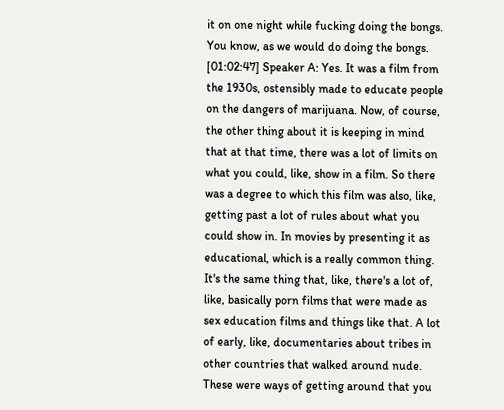it on one night while fucking doing the bongs. You know, as we would do doing the bongs. [01:02:47] Speaker A: Yes. It was a film from the 1930s, ostensibly made to educate people on the dangers of marijuana. Now, of course, the other thing about it is keeping in mind that at that time, there was a lot of limits on what you could, like, show in a film. So there was a degree to which this film was also, like, getting past a lot of rules about what you could show in. In movies by presenting it as educational, which is a really common thing. It's the same thing that, like, there's a lot of, like, basically porn films that were made as sex education films and things like that. A lot of early, like, documentaries about tribes in other countries that walked around nude. These were ways of getting around that you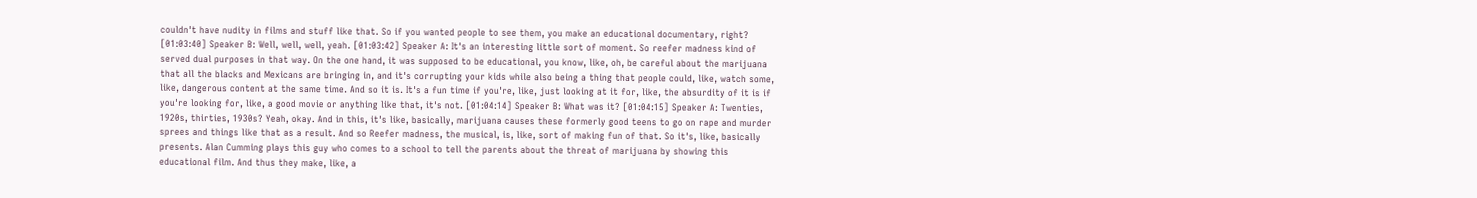couldn't have nudity in films and stuff like that. So if you wanted people to see them, you make an educational documentary, right? [01:03:40] Speaker B: Well, well, well, yeah. [01:03:42] Speaker A: It's an interesting little sort of moment. So reefer madness kind of served dual purposes in that way. On the one hand, it was supposed to be educational, you know, like, oh, be careful about the marijuana that all the blacks and Mexicans are bringing in, and it's corrupting your kids while also being a thing that people could, like, watch some, like, dangerous content at the same time. And so it is. It's a fun time if you're, like, just looking at it for, like, the absurdity of it is if you're looking for, like, a good movie or anything like that, it's not. [01:04:14] Speaker B: What was it? [01:04:15] Speaker A: Twenties, 1920s, thirties, 1930s? Yeah, okay. And in this, it's like, basically, marijuana causes these formerly good teens to go on rape and murder sprees and things like that as a result. And so Reefer madness, the musical, is, like, sort of making fun of that. So it's, like, basically presents. Alan Cumming plays this guy who comes to a school to tell the parents about the threat of marijuana by showing this educational film. And thus they make, like, a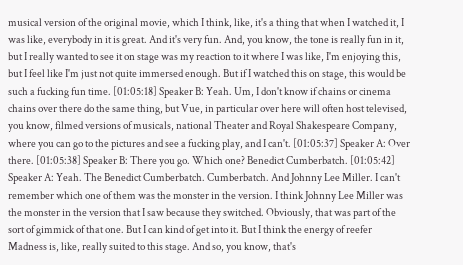musical version of the original movie, which I think, like, it's a thing that when I watched it, I was like, everybody in it is great. And it's very fun. And, you know, the tone is really fun in it, but I really wanted to see it on stage was my reaction to it where I was like, I'm enjoying this, but I feel like I'm just not quite immersed enough. But if I watched this on stage, this would be such a fucking fun time. [01:05:18] Speaker B: Yeah. Um, I don't know if chains or cinema chains over there do the same thing, but Vue, in particular over here will often host televised, you know, filmed versions of musicals, national Theater and Royal Shakespeare Company, where you can go to the pictures and see a fucking play, and I can't. [01:05:37] Speaker A: Over there. [01:05:38] Speaker B: There you go. Which one? Benedict Cumberbatch. [01:05:42] Speaker A: Yeah. The Benedict Cumberbatch. Cumberbatch. And Johnny Lee Miller. I can't remember which one of them was the monster in the version. I think Johnny Lee Miller was the monster in the version that I saw because they switched. Obviously, that was part of the sort of gimmick of that one. But I can kind of get into it. But I think the energy of reefer Madness is, like, really suited to this stage. And so, you know, that's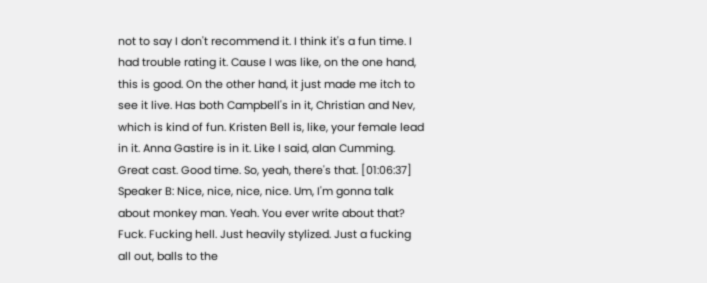not to say I don't recommend it. I think it's a fun time. I had trouble rating it. Cause I was like, on the one hand, this is good. On the other hand, it just made me itch to see it live. Has both Campbell's in it, Christian and Nev, which is kind of fun. Kristen Bell is, like, your female lead in it. Anna Gastire is in it. Like I said, alan Cumming. Great cast. Good time. So, yeah, there's that. [01:06:37] Speaker B: Nice, nice, nice, nice. Um, I'm gonna talk about monkey man. Yeah. You ever write about that? Fuck. Fucking hell. Just heavily stylized. Just a fucking all out, balls to the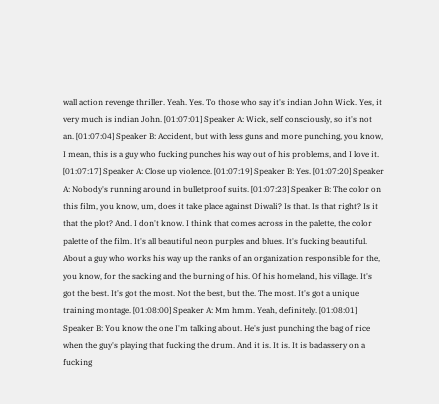wall action revenge thriller. Yeah. Yes. To those who say it's indian John Wick. Yes, it very much is indian John. [01:07:01] Speaker A: Wick, self consciously, so it's not an. [01:07:04] Speaker B: Accident, but with less guns and more punching, you know, I mean, this is a guy who fucking punches his way out of his problems, and I love it. [01:07:17] Speaker A: Close up violence. [01:07:19] Speaker B: Yes. [01:07:20] Speaker A: Nobody's running around in bulletproof suits. [01:07:23] Speaker B: The color on this film, you know, um, does it take place against Diwali? Is that. Is that right? Is it that the plot? And. I don't know. I think that comes across in the palette, the color palette of the film. It's all beautiful neon purples and blues. It's fucking beautiful. About a guy who works his way up the ranks of an organization responsible for the, you know, for the sacking and the burning of his. Of his homeland, his village. It's got the best. It's got the most. Not the best, but the. The most. It's got a unique training montage. [01:08:00] Speaker A: Mm hmm. Yeah, definitely. [01:08:01] Speaker B: You know the one I'm talking about. He's just punching the bag of rice when the guy's playing that fucking the drum. And it is. It is. It is badassery on a fucking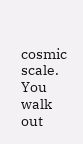cosmic scale. You walk out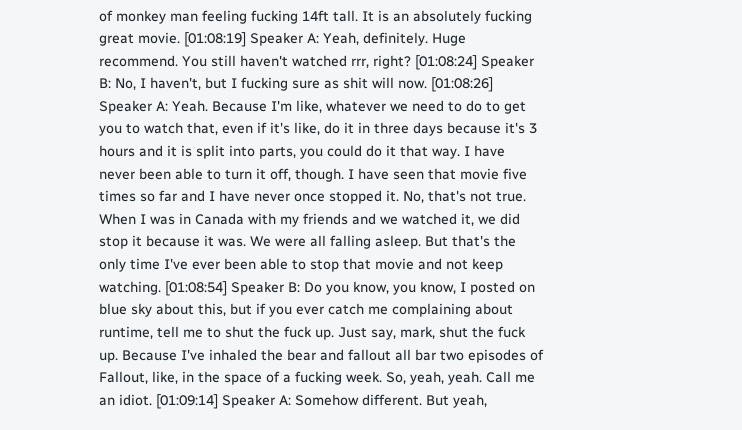of monkey man feeling fucking 14ft tall. It is an absolutely fucking great movie. [01:08:19] Speaker A: Yeah, definitely. Huge recommend. You still haven't watched rrr, right? [01:08:24] Speaker B: No, I haven't, but I fucking sure as shit will now. [01:08:26] Speaker A: Yeah. Because I'm like, whatever we need to do to get you to watch that, even if it's like, do it in three days because it's 3 hours and it is split into parts, you could do it that way. I have never been able to turn it off, though. I have seen that movie five times so far and I have never once stopped it. No, that's not true. When I was in Canada with my friends and we watched it, we did stop it because it was. We were all falling asleep. But that's the only time I've ever been able to stop that movie and not keep watching. [01:08:54] Speaker B: Do you know, you know, I posted on blue sky about this, but if you ever catch me complaining about runtime, tell me to shut the fuck up. Just say, mark, shut the fuck up. Because I've inhaled the bear and fallout all bar two episodes of Fallout, like, in the space of a fucking week. So, yeah, yeah. Call me an idiot. [01:09:14] Speaker A: Somehow different. But yeah,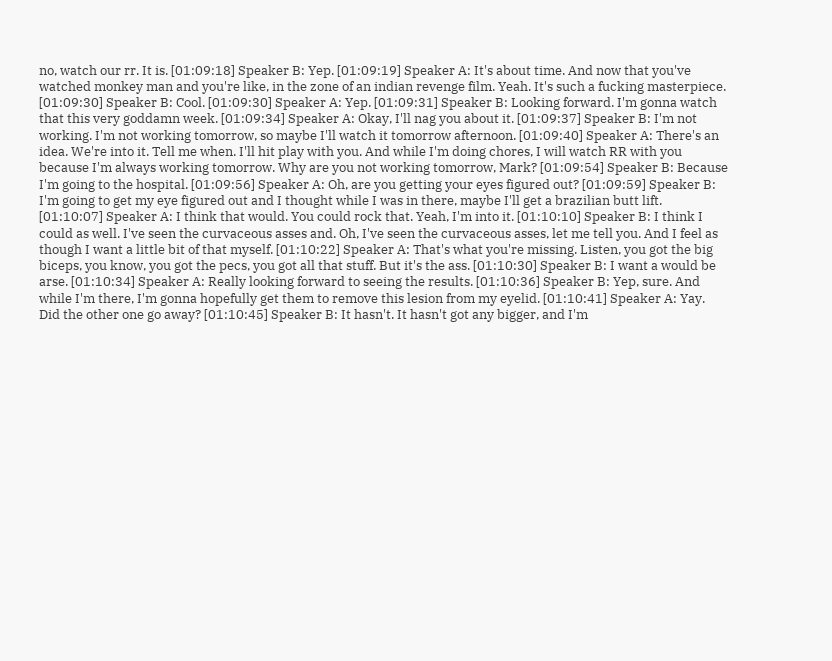no, watch our rr. It is. [01:09:18] Speaker B: Yep. [01:09:19] Speaker A: It's about time. And now that you've watched monkey man and you're like, in the zone of an indian revenge film. Yeah. It's such a fucking masterpiece. [01:09:30] Speaker B: Cool. [01:09:30] Speaker A: Yep. [01:09:31] Speaker B: Looking forward. I'm gonna watch that this very goddamn week. [01:09:34] Speaker A: Okay, I'll nag you about it. [01:09:37] Speaker B: I'm not working. I'm not working tomorrow, so maybe I'll watch it tomorrow afternoon. [01:09:40] Speaker A: There's an idea. We're into it. Tell me when. I'll hit play with you. And while I'm doing chores, I will watch RR with you because I'm always working tomorrow. Why are you not working tomorrow, Mark? [01:09:54] Speaker B: Because I'm going to the hospital. [01:09:56] Speaker A: Oh, are you getting your eyes figured out? [01:09:59] Speaker B: I'm going to get my eye figured out and I thought while I was in there, maybe I'll get a brazilian butt lift. [01:10:07] Speaker A: I think that would. You could rock that. Yeah, I'm into it. [01:10:10] Speaker B: I think I could as well. I've seen the curvaceous asses and. Oh, I've seen the curvaceous asses, let me tell you. And I feel as though I want a little bit of that myself. [01:10:22] Speaker A: That's what you're missing. Listen, you got the big biceps, you know, you got the pecs, you got all that stuff. But it's the ass. [01:10:30] Speaker B: I want a would be arse. [01:10:34] Speaker A: Really looking forward to seeing the results. [01:10:36] Speaker B: Yep, sure. And while I'm there, I'm gonna hopefully get them to remove this lesion from my eyelid. [01:10:41] Speaker A: Yay. Did the other one go away? [01:10:45] Speaker B: It hasn't. It hasn't got any bigger, and I'm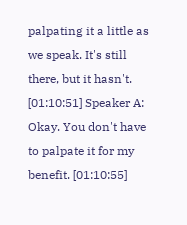palpating it a little as we speak. It's still there, but it hasn't. [01:10:51] Speaker A: Okay. You don't have to palpate it for my benefit. [01:10:55]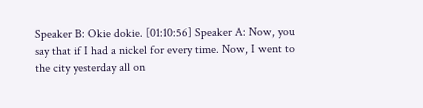Speaker B: Okie dokie. [01:10:56] Speaker A: Now, you say that if I had a nickel for every time. Now, I went to the city yesterday all on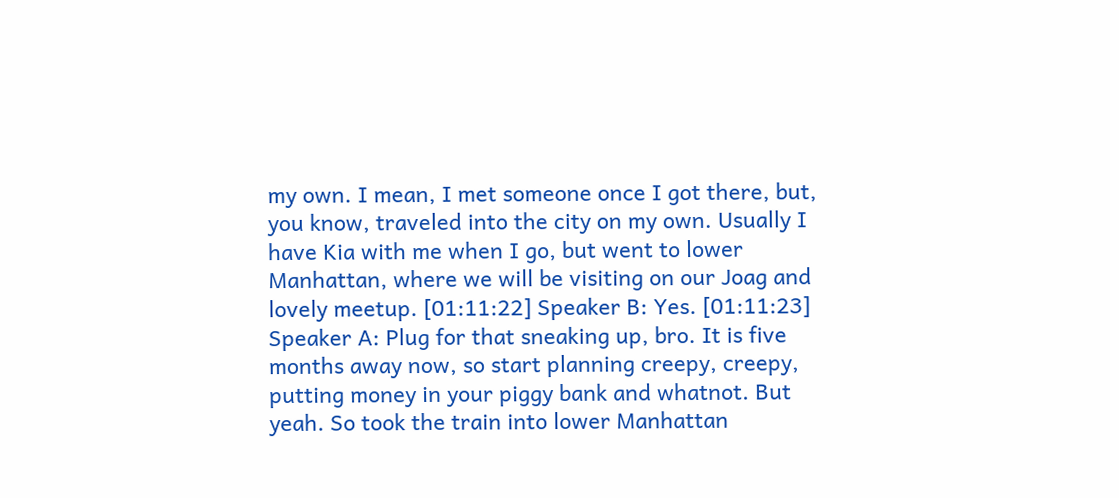my own. I mean, I met someone once I got there, but, you know, traveled into the city on my own. Usually I have Kia with me when I go, but went to lower Manhattan, where we will be visiting on our Joag and lovely meetup. [01:11:22] Speaker B: Yes. [01:11:23] Speaker A: Plug for that sneaking up, bro. It is five months away now, so start planning creepy, creepy, putting money in your piggy bank and whatnot. But yeah. So took the train into lower Manhattan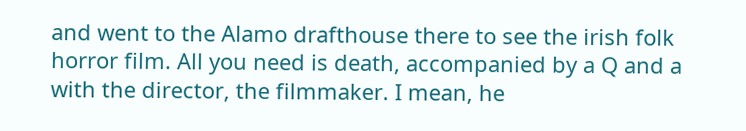and went to the Alamo drafthouse there to see the irish folk horror film. All you need is death, accompanied by a Q and a with the director, the filmmaker. I mean, he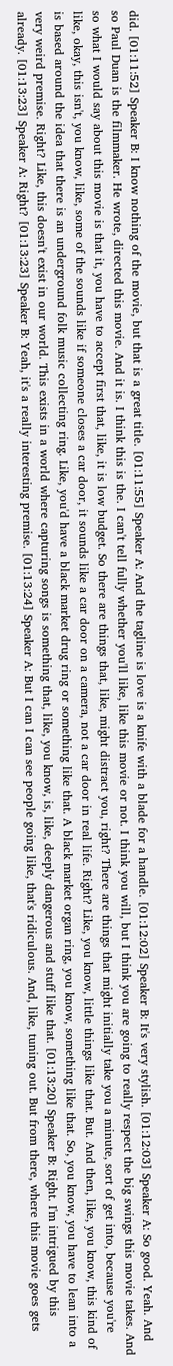did. [01:11:52] Speaker B: I know nothing of the movie, but that is a great title. [01:11:55] Speaker A: And the tagline is love is a knife with a blade for a handle. [01:12:02] Speaker B: It's very stylish. [01:12:03] Speaker A: So good. Yeah. And so Paul Duan is the filmmaker. He wrote, directed this movie. And it is. I think this is the. I can't tell fully whether you'll like, like this movie or not. I think you will, but I think you are going to really respect the big swings this movie takes. And so what I would say about this movie is that it, you have to accept first that, like, it is low budget. So there are things that, like, might distract you, right? There are things that might initially take you a minute, sort of get into, because you're like, okay, this isn't, you know, like, some of the sounds like if someone closes a car door, it sounds like a car door on a camera, not a car door in real life. Right? Like, you know, little things like that. But. And then, like, you know, this kind of is based around the idea that there is an underground folk music collecting ring. Like, you'd have a black market drug ring or something like that. A black market organ ring, you know, something like that. So, you know, you have to lean into a very weird premise. Right? Like, this doesn't exist in our world. This exists in a world where capturing songs is something that, like, you know, is, like, deeply dangerous and stuff like that. [01:13:20] Speaker B: Right. I'm intrigued by this already. [01:13:23] Speaker A: Right? [01:13:23] Speaker B: Yeah, it's a really interesting premise. [01:13:24] Speaker A: But I can I can see people going like, that's ridiculous. And, like, tuning out. But from there, where this movie goes gets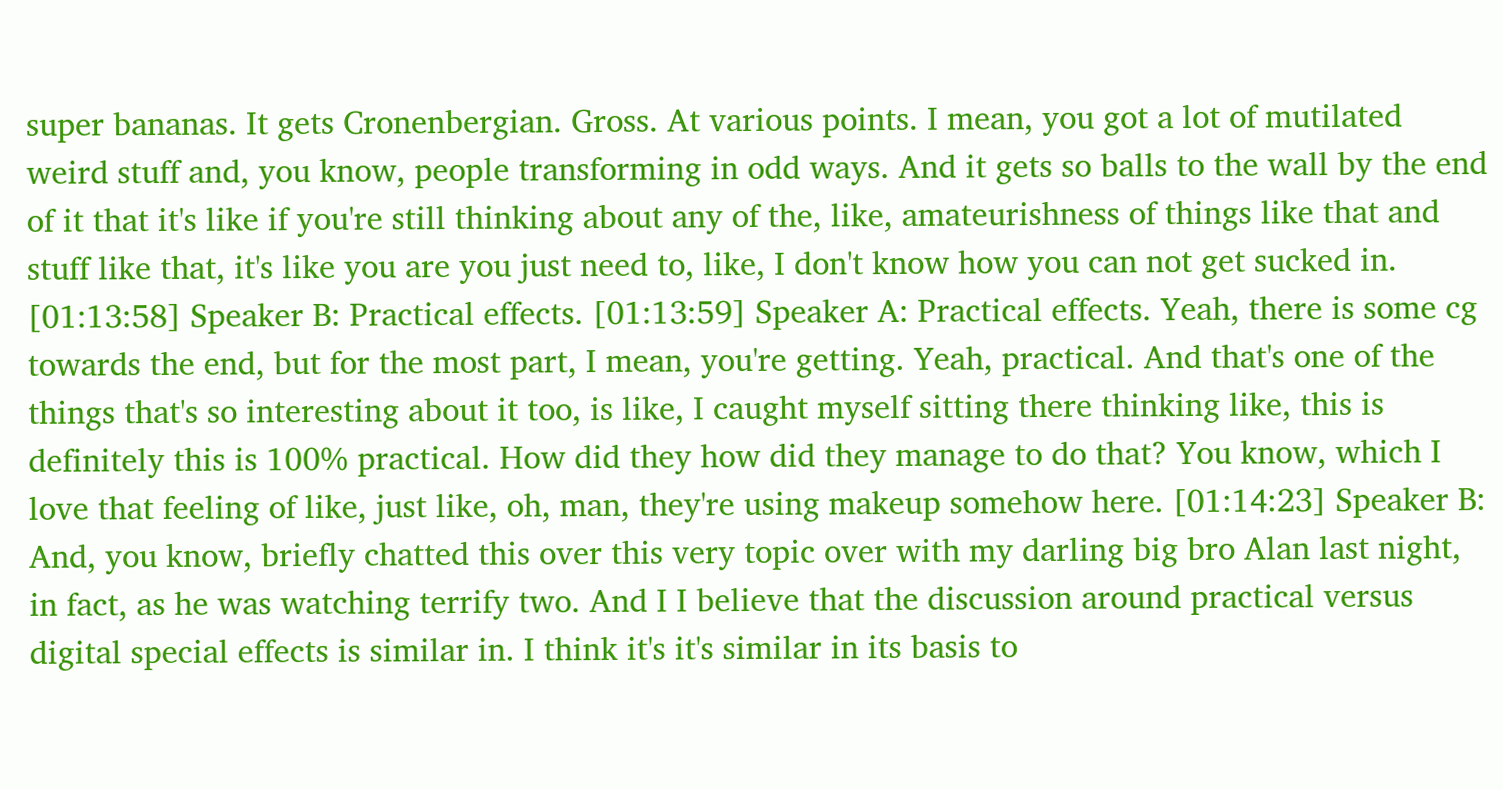super bananas. It gets Cronenbergian. Gross. At various points. I mean, you got a lot of mutilated weird stuff and, you know, people transforming in odd ways. And it gets so balls to the wall by the end of it that it's like if you're still thinking about any of the, like, amateurishness of things like that and stuff like that, it's like you are you just need to, like, I don't know how you can not get sucked in. [01:13:58] Speaker B: Practical effects. [01:13:59] Speaker A: Practical effects. Yeah, there is some cg towards the end, but for the most part, I mean, you're getting. Yeah, practical. And that's one of the things that's so interesting about it too, is like, I caught myself sitting there thinking like, this is definitely this is 100% practical. How did they how did they manage to do that? You know, which I love that feeling of like, just like, oh, man, they're using makeup somehow here. [01:14:23] Speaker B: And, you know, briefly chatted this over this very topic over with my darling big bro Alan last night, in fact, as he was watching terrify two. And I I believe that the discussion around practical versus digital special effects is similar in. I think it's it's similar in its basis to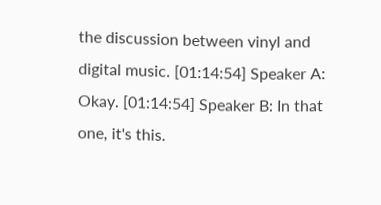the discussion between vinyl and digital music. [01:14:54] Speaker A: Okay. [01:14:54] Speaker B: In that one, it's this.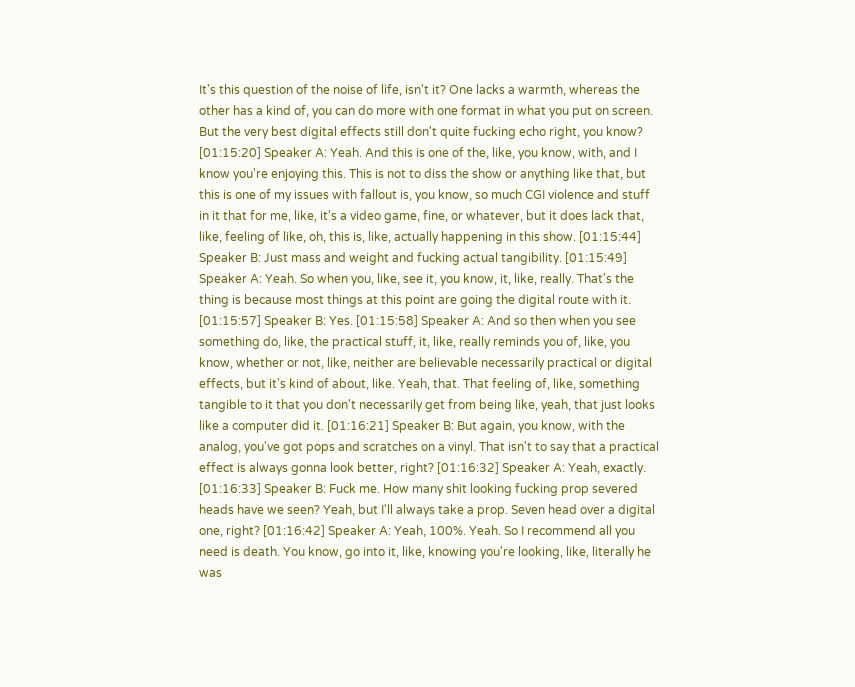It's this question of the noise of life, isn't it? One lacks a warmth, whereas the other has a kind of, you can do more with one format in what you put on screen. But the very best digital effects still don't quite fucking echo right, you know? [01:15:20] Speaker A: Yeah. And this is one of the, like, you know, with, and I know you're enjoying this. This is not to diss the show or anything like that, but this is one of my issues with fallout is, you know, so much CGI violence and stuff in it that for me, like, it's a video game, fine, or whatever, but it does lack that, like, feeling of like, oh, this is, like, actually happening in this show. [01:15:44] Speaker B: Just mass and weight and fucking actual tangibility. [01:15:49] Speaker A: Yeah. So when you, like, see it, you know, it, like, really. That's the thing is because most things at this point are going the digital route with it. [01:15:57] Speaker B: Yes. [01:15:58] Speaker A: And so then when you see something do, like, the practical stuff, it, like, really reminds you of, like, you know, whether or not, like, neither are believable necessarily practical or digital effects, but it's kind of about, like. Yeah, that. That feeling of, like, something tangible to it that you don't necessarily get from being like, yeah, that just looks like a computer did it. [01:16:21] Speaker B: But again, you know, with the analog, you've got pops and scratches on a vinyl. That isn't to say that a practical effect is always gonna look better, right? [01:16:32] Speaker A: Yeah, exactly. [01:16:33] Speaker B: Fuck me. How many shit looking fucking prop severed heads have we seen? Yeah, but I'll always take a prop. Seven head over a digital one, right? [01:16:42] Speaker A: Yeah, 100%. Yeah. So I recommend all you need is death. You know, go into it, like, knowing you're looking, like, literally he was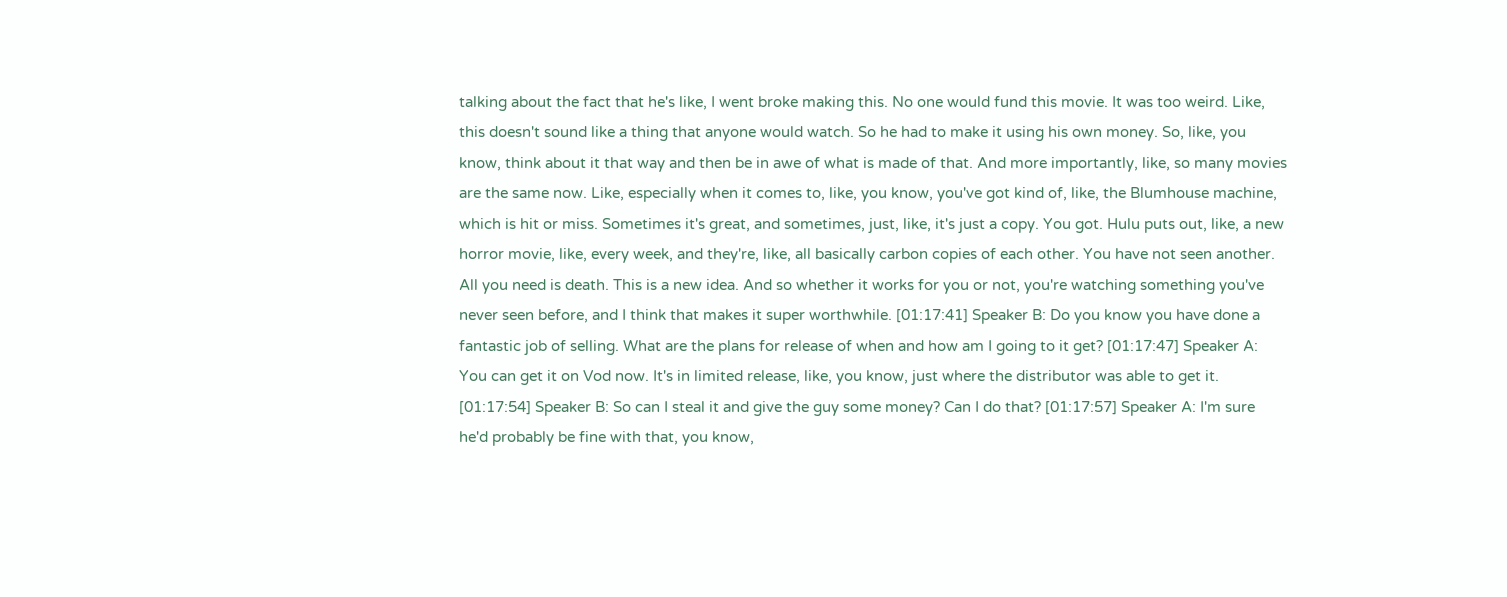talking about the fact that he's like, I went broke making this. No one would fund this movie. It was too weird. Like, this doesn't sound like a thing that anyone would watch. So he had to make it using his own money. So, like, you know, think about it that way and then be in awe of what is made of that. And more importantly, like, so many movies are the same now. Like, especially when it comes to, like, you know, you've got kind of, like, the Blumhouse machine, which is hit or miss. Sometimes it's great, and sometimes, just, like, it's just a copy. You got. Hulu puts out, like, a new horror movie, like, every week, and they're, like, all basically carbon copies of each other. You have not seen another. All you need is death. This is a new idea. And so whether it works for you or not, you're watching something you've never seen before, and I think that makes it super worthwhile. [01:17:41] Speaker B: Do you know you have done a fantastic job of selling. What are the plans for release of when and how am I going to it get? [01:17:47] Speaker A: You can get it on Vod now. It's in limited release, like, you know, just where the distributor was able to get it. [01:17:54] Speaker B: So can I steal it and give the guy some money? Can I do that? [01:17:57] Speaker A: I'm sure he'd probably be fine with that, you know,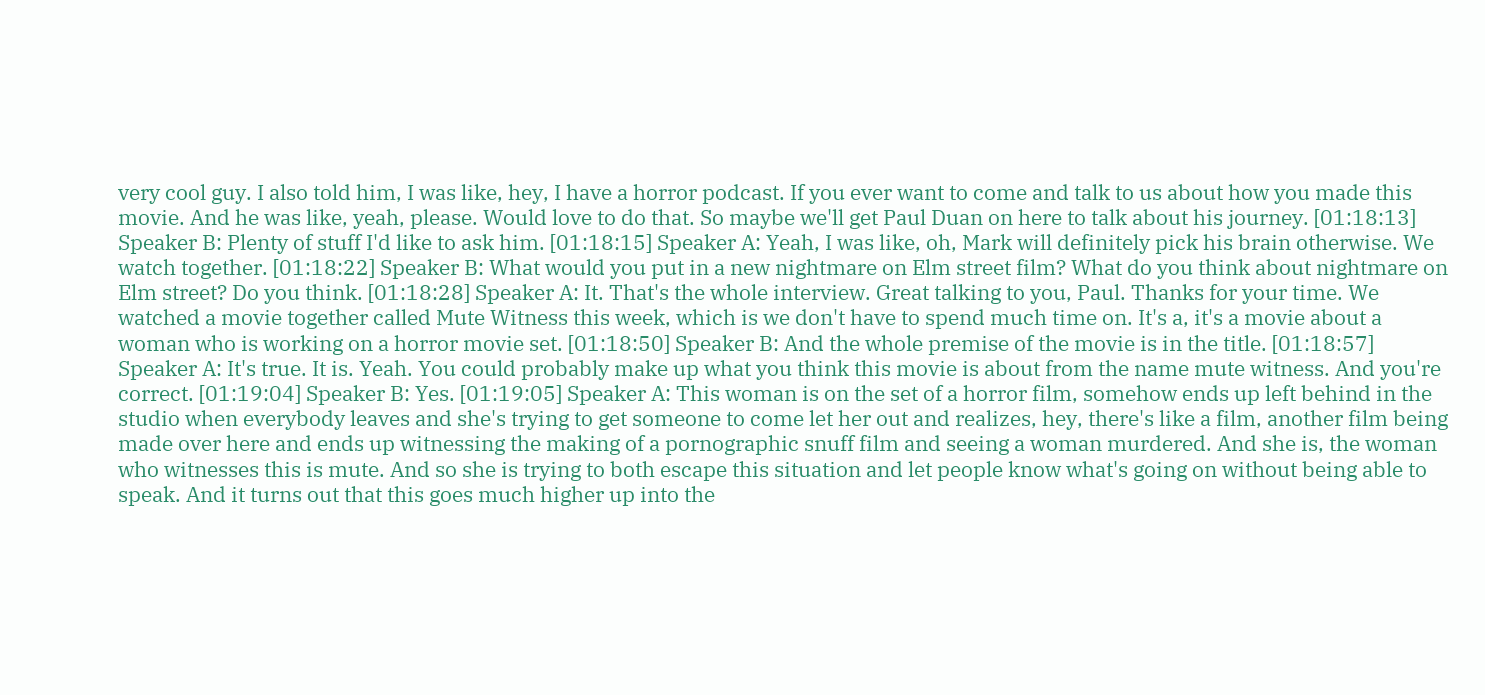very cool guy. I also told him, I was like, hey, I have a horror podcast. If you ever want to come and talk to us about how you made this movie. And he was like, yeah, please. Would love to do that. So maybe we'll get Paul Duan on here to talk about his journey. [01:18:13] Speaker B: Plenty of stuff I'd like to ask him. [01:18:15] Speaker A: Yeah, I was like, oh, Mark will definitely pick his brain otherwise. We watch together. [01:18:22] Speaker B: What would you put in a new nightmare on Elm street film? What do you think about nightmare on Elm street? Do you think. [01:18:28] Speaker A: It. That's the whole interview. Great talking to you, Paul. Thanks for your time. We watched a movie together called Mute Witness this week, which is we don't have to spend much time on. It's a, it's a movie about a woman who is working on a horror movie set. [01:18:50] Speaker B: And the whole premise of the movie is in the title. [01:18:57] Speaker A: It's true. It is. Yeah. You could probably make up what you think this movie is about from the name mute witness. And you're correct. [01:19:04] Speaker B: Yes. [01:19:05] Speaker A: This woman is on the set of a horror film, somehow ends up left behind in the studio when everybody leaves and she's trying to get someone to come let her out and realizes, hey, there's like a film, another film being made over here and ends up witnessing the making of a pornographic snuff film and seeing a woman murdered. And she is, the woman who witnesses this is mute. And so she is trying to both escape this situation and let people know what's going on without being able to speak. And it turns out that this goes much higher up into the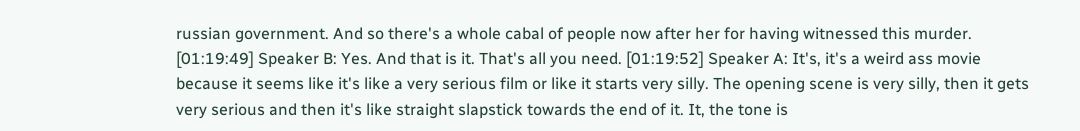russian government. And so there's a whole cabal of people now after her for having witnessed this murder. [01:19:49] Speaker B: Yes. And that is it. That's all you need. [01:19:52] Speaker A: It's, it's a weird ass movie because it seems like it's like a very serious film or like it starts very silly. The opening scene is very silly, then it gets very serious and then it's like straight slapstick towards the end of it. It, the tone is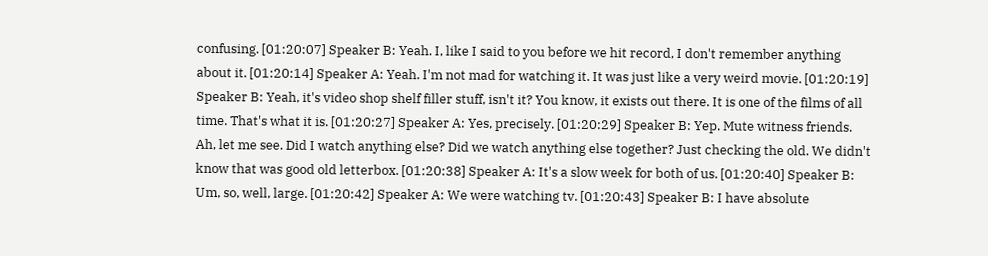confusing. [01:20:07] Speaker B: Yeah. I, like I said to you before we hit record, I don't remember anything about it. [01:20:14] Speaker A: Yeah. I'm not mad for watching it. It was just like a very weird movie. [01:20:19] Speaker B: Yeah, it's video shop shelf filler stuff, isn't it? You know, it exists out there. It is one of the films of all time. That's what it is. [01:20:27] Speaker A: Yes, precisely. [01:20:29] Speaker B: Yep. Mute witness friends. Ah, let me see. Did I watch anything else? Did we watch anything else together? Just checking the old. We didn't know that was good old letterbox. [01:20:38] Speaker A: It's a slow week for both of us. [01:20:40] Speaker B: Um, so, well, large. [01:20:42] Speaker A: We were watching tv. [01:20:43] Speaker B: I have absolute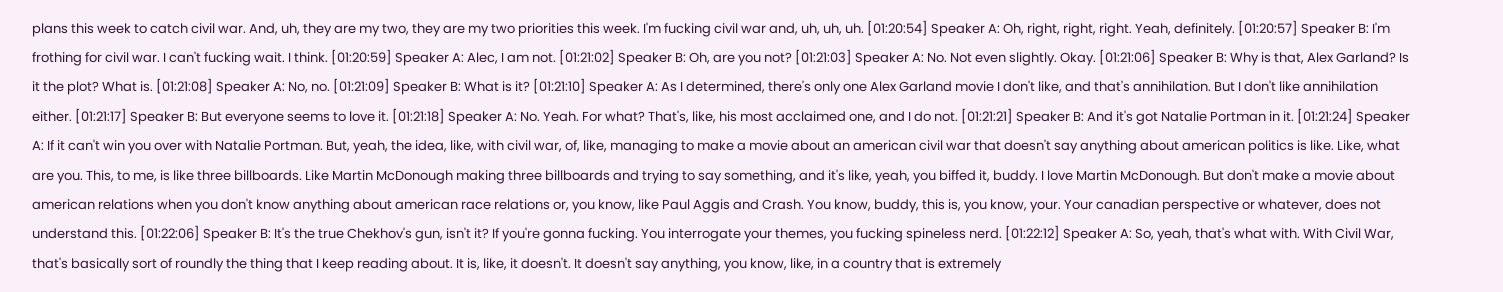plans this week to catch civil war. And, uh, they are my two, they are my two priorities this week. I'm fucking civil war and, uh, uh, uh. [01:20:54] Speaker A: Oh, right, right, right. Yeah, definitely. [01:20:57] Speaker B: I'm frothing for civil war. I can't fucking wait. I think. [01:20:59] Speaker A: Alec, I am not. [01:21:02] Speaker B: Oh, are you not? [01:21:03] Speaker A: No. Not even slightly. Okay. [01:21:06] Speaker B: Why is that, Alex Garland? Is it the plot? What is. [01:21:08] Speaker A: No, no. [01:21:09] Speaker B: What is it? [01:21:10] Speaker A: As I determined, there's only one Alex Garland movie I don't like, and that's annihilation. But I don't like annihilation either. [01:21:17] Speaker B: But everyone seems to love it. [01:21:18] Speaker A: No. Yeah. For what? That's, like, his most acclaimed one, and I do not. [01:21:21] Speaker B: And it's got Natalie Portman in it. [01:21:24] Speaker A: If it can't win you over with Natalie Portman. But, yeah, the idea, like, with civil war, of, like, managing to make a movie about an american civil war that doesn't say anything about american politics is like. Like, what are you. This, to me, is like three billboards. Like Martin McDonough making three billboards and trying to say something, and it's like, yeah, you biffed it, buddy. I love Martin McDonough. But don't make a movie about american relations when you don't know anything about american race relations or, you know, like Paul Aggis and Crash. You know, buddy, this is, you know, your. Your canadian perspective or whatever, does not understand this. [01:22:06] Speaker B: It's the true Chekhov's gun, isn't it? If you're gonna fucking. You interrogate your themes, you fucking spineless nerd. [01:22:12] Speaker A: So, yeah, that's what with. With Civil War, that's basically sort of roundly the thing that I keep reading about. It is, like, it doesn't. It doesn't say anything, you know, like, in a country that is extremely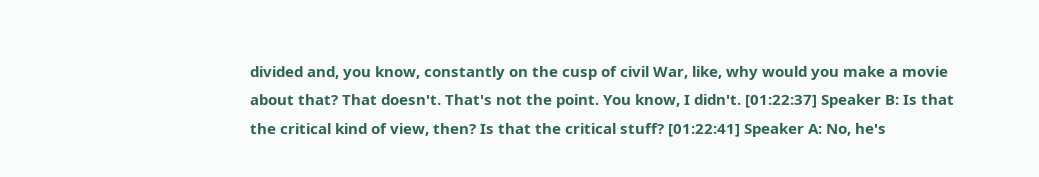divided and, you know, constantly on the cusp of civil War, like, why would you make a movie about that? That doesn't. That's not the point. You know, I didn't. [01:22:37] Speaker B: Is that the critical kind of view, then? Is that the critical stuff? [01:22:41] Speaker A: No, he's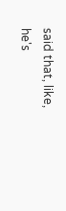said that, like, he's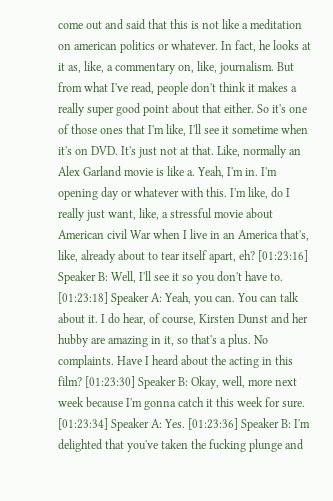come out and said that this is not like a meditation on american politics or whatever. In fact, he looks at it as, like, a commentary on, like, journalism. But from what I've read, people don't think it makes a really super good point about that either. So it's one of those ones that I'm like, I'll see it sometime when it's on DVD. It's just not at that. Like, normally an Alex Garland movie is like a. Yeah, I'm in. I'm opening day or whatever with this. I'm like, do I really just want, like, a stressful movie about American civil War when I live in an America that's, like, already about to tear itself apart, eh? [01:23:16] Speaker B: Well, I'll see it so you don't have to. [01:23:18] Speaker A: Yeah, you can. You can talk about it. I do hear, of course, Kirsten Dunst and her hubby are amazing in it, so that's a plus. No complaints. Have I heard about the acting in this film? [01:23:30] Speaker B: Okay, well, more next week because I'm gonna catch it this week for sure. [01:23:34] Speaker A: Yes. [01:23:36] Speaker B: I'm delighted that you've taken the fucking plunge and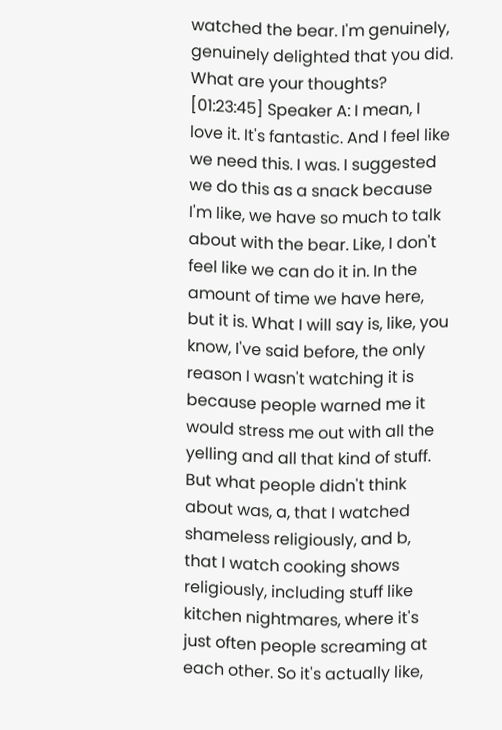watched the bear. I'm genuinely, genuinely delighted that you did. What are your thoughts? [01:23:45] Speaker A: I mean, I love it. It's fantastic. And I feel like we need this. I was. I suggested we do this as a snack because I'm like, we have so much to talk about with the bear. Like, I don't feel like we can do it in. In the amount of time we have here, but it is. What I will say is, like, you know, I've said before, the only reason I wasn't watching it is because people warned me it would stress me out with all the yelling and all that kind of stuff. But what people didn't think about was, a, that I watched shameless religiously, and b, that I watch cooking shows religiously, including stuff like kitchen nightmares, where it's just often people screaming at each other. So it's actually like,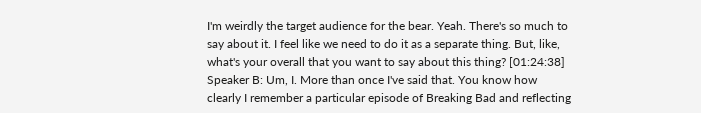I'm weirdly the target audience for the bear. Yeah. There's so much to say about it. I feel like we need to do it as a separate thing. But, like, what's your overall that you want to say about this thing? [01:24:38] Speaker B: Um, I. More than once I've said that. You know how clearly I remember a particular episode of Breaking Bad and reflecting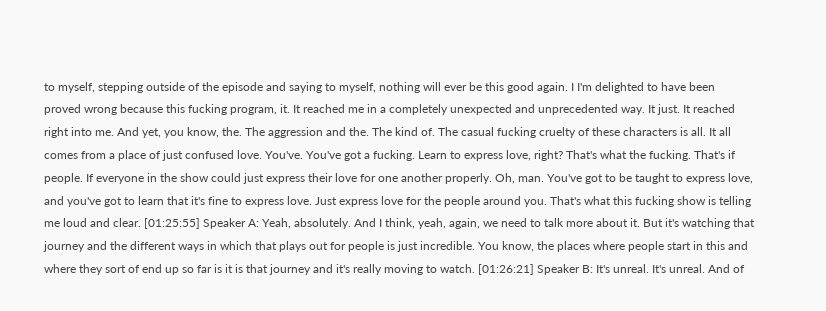to myself, stepping outside of the episode and saying to myself, nothing will ever be this good again. I I'm delighted to have been proved wrong because this fucking program, it. It reached me in a completely unexpected and unprecedented way. It just. It reached right into me. And yet, you know, the. The aggression and the. The kind of. The casual fucking cruelty of these characters is all. It all comes from a place of just confused love. You've. You've got a fucking. Learn to express love, right? That's what the fucking. That's if people. If everyone in the show could just express their love for one another properly. Oh, man. You've got to be taught to express love, and you've got to learn that it's fine to express love. Just express love for the people around you. That's what this fucking show is telling me loud and clear. [01:25:55] Speaker A: Yeah, absolutely. And I think, yeah, again, we need to talk more about it. But it's watching that journey and the different ways in which that plays out for people is just incredible. You know, the places where people start in this and where they sort of end up so far is it is that journey and it's really moving to watch. [01:26:21] Speaker B: It's unreal. It's unreal. And of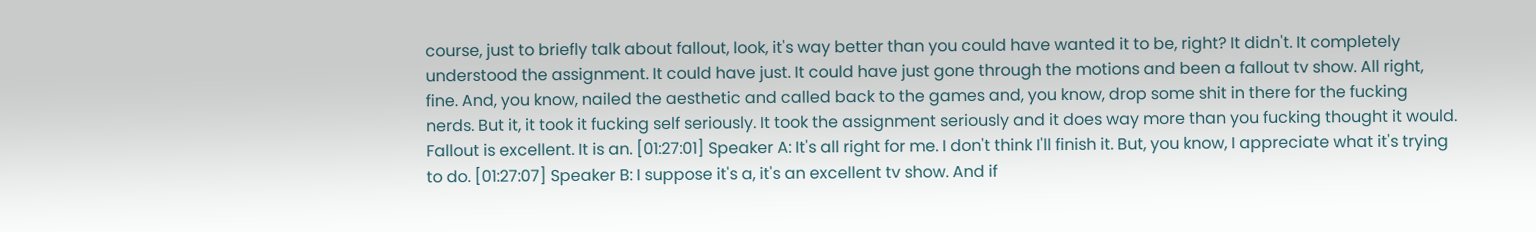course, just to briefly talk about fallout, look, it's way better than you could have wanted it to be, right? It didn't. It completely understood the assignment. It could have just. It could have just gone through the motions and been a fallout tv show. All right, fine. And, you know, nailed the aesthetic and called back to the games and, you know, drop some shit in there for the fucking nerds. But it, it took it fucking self seriously. It took the assignment seriously and it does way more than you fucking thought it would. Fallout is excellent. It is an. [01:27:01] Speaker A: It's all right for me. I don't think I'll finish it. But, you know, I appreciate what it's trying to do. [01:27:07] Speaker B: I suppose it's a, it's an excellent tv show. And if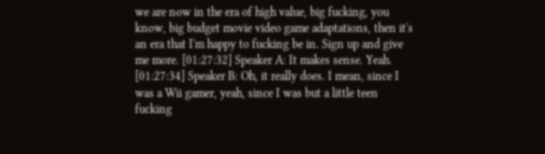we are now in the era of high value, big fucking, you know, big budget movie video game adaptations, then it's an era that I'm happy to fucking be in. Sign up and give me more. [01:27:32] Speaker A: It makes sense. Yeah. [01:27:34] Speaker B: Oh, it really does. I mean, since I was a Wii gamer, yeah, since I was but a little teen fucking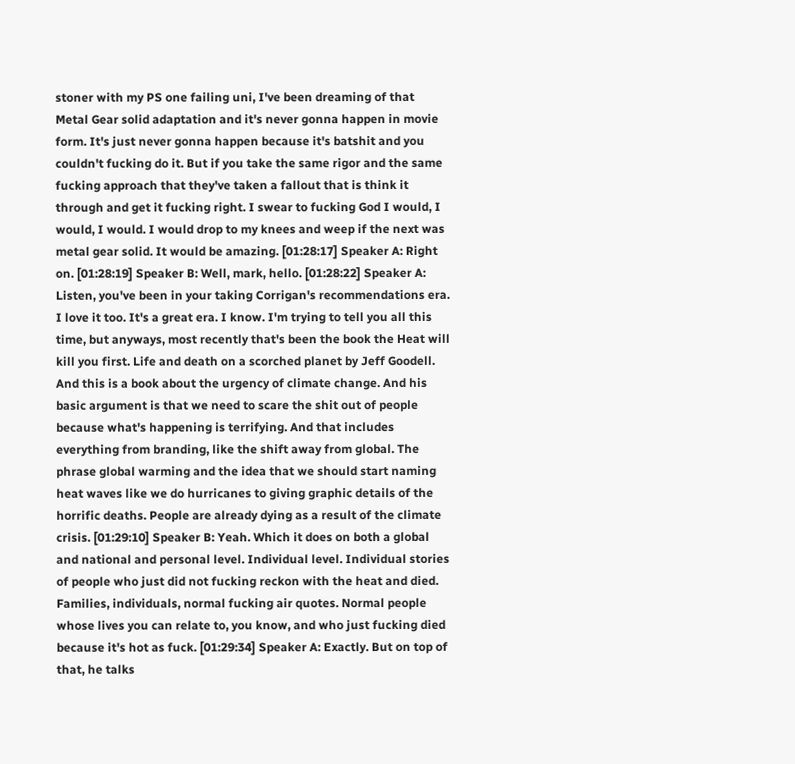stoner with my PS one failing uni, I've been dreaming of that Metal Gear solid adaptation and it's never gonna happen in movie form. It's just never gonna happen because it's batshit and you couldn't fucking do it. But if you take the same rigor and the same fucking approach that they've taken a fallout that is think it through and get it fucking right. I swear to fucking God I would, I would, I would. I would drop to my knees and weep if the next was metal gear solid. It would be amazing. [01:28:17] Speaker A: Right on. [01:28:19] Speaker B: Well, mark, hello. [01:28:22] Speaker A: Listen, you've been in your taking Corrigan's recommendations era. I love it too. It's a great era. I know. I'm trying to tell you all this time, but anyways, most recently that's been the book the Heat will kill you first. Life and death on a scorched planet by Jeff Goodell. And this is a book about the urgency of climate change. And his basic argument is that we need to scare the shit out of people because what's happening is terrifying. And that includes everything from branding, like the shift away from global. The phrase global warming and the idea that we should start naming heat waves like we do hurricanes to giving graphic details of the horrific deaths. People are already dying as a result of the climate crisis. [01:29:10] Speaker B: Yeah. Which it does on both a global and national and personal level. Individual level. Individual stories of people who just did not fucking reckon with the heat and died. Families, individuals, normal fucking air quotes. Normal people whose lives you can relate to, you know, and who just fucking died because it's hot as fuck. [01:29:34] Speaker A: Exactly. But on top of that, he talks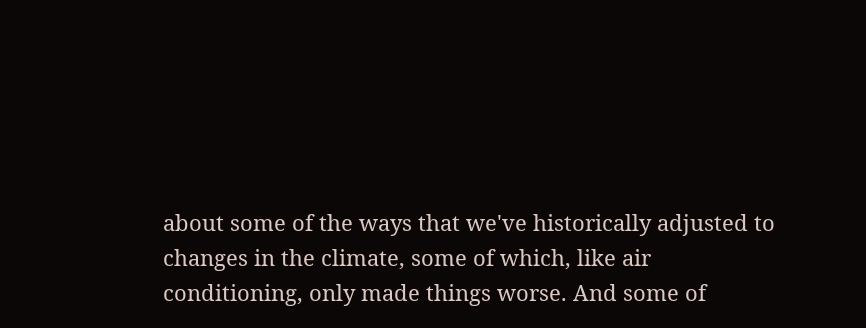about some of the ways that we've historically adjusted to changes in the climate, some of which, like air conditioning, only made things worse. And some of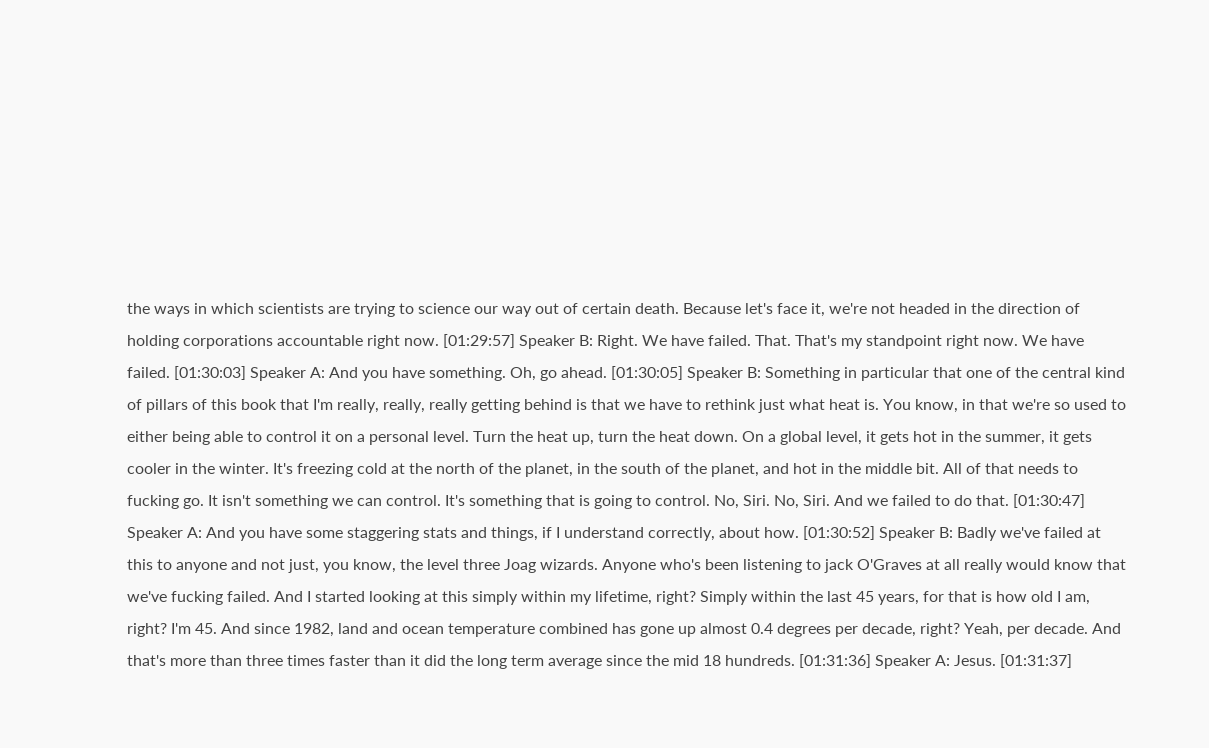the ways in which scientists are trying to science our way out of certain death. Because let's face it, we're not headed in the direction of holding corporations accountable right now. [01:29:57] Speaker B: Right. We have failed. That. That's my standpoint right now. We have failed. [01:30:03] Speaker A: And you have something. Oh, go ahead. [01:30:05] Speaker B: Something in particular that one of the central kind of pillars of this book that I'm really, really, really getting behind is that we have to rethink just what heat is. You know, in that we're so used to either being able to control it on a personal level. Turn the heat up, turn the heat down. On a global level, it gets hot in the summer, it gets cooler in the winter. It's freezing cold at the north of the planet, in the south of the planet, and hot in the middle bit. All of that needs to fucking go. It isn't something we can control. It's something that is going to control. No, Siri. No, Siri. And we failed to do that. [01:30:47] Speaker A: And you have some staggering stats and things, if I understand correctly, about how. [01:30:52] Speaker B: Badly we've failed at this to anyone and not just, you know, the level three Joag wizards. Anyone who's been listening to jack O'Graves at all really would know that we've fucking failed. And I started looking at this simply within my lifetime, right? Simply within the last 45 years, for that is how old I am, right? I'm 45. And since 1982, land and ocean temperature combined has gone up almost 0.4 degrees per decade, right? Yeah, per decade. And that's more than three times faster than it did the long term average since the mid 18 hundreds. [01:31:36] Speaker A: Jesus. [01:31:37]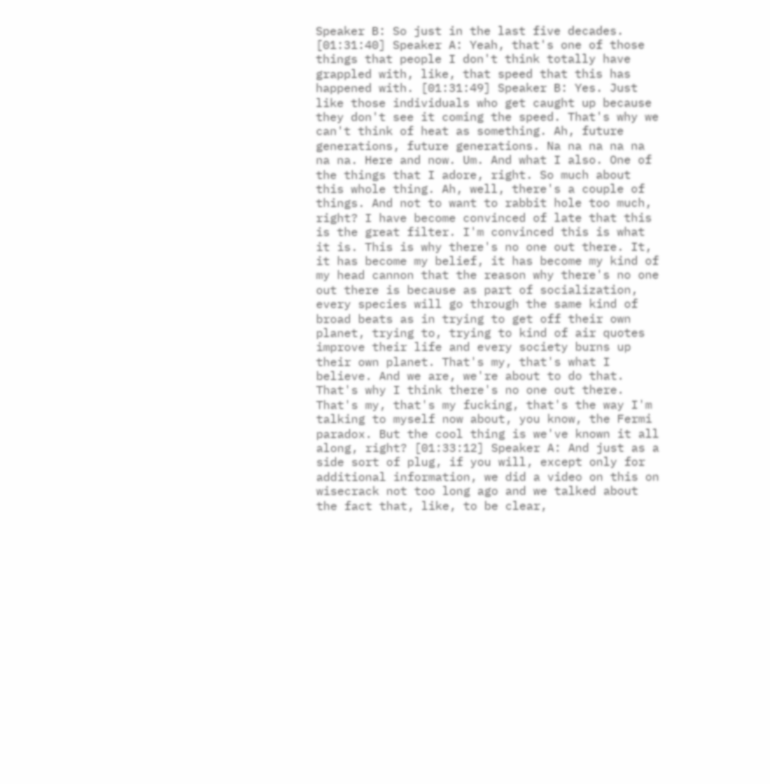Speaker B: So just in the last five decades. [01:31:40] Speaker A: Yeah, that's one of those things that people I don't think totally have grappled with, like, that speed that this has happened with. [01:31:49] Speaker B: Yes. Just like those individuals who get caught up because they don't see it coming the speed. That's why we can't think of heat as something. Ah, future generations, future generations. Na na na na na na na. Here and now. Um. And what I also. One of the things that I adore, right. So much about this whole thing. Ah, well, there's a couple of things. And not to want to rabbit hole too much, right? I have become convinced of late that this is the great filter. I'm convinced this is what it is. This is why there's no one out there. It, it has become my belief, it has become my kind of my head cannon that the reason why there's no one out there is because as part of socialization, every species will go through the same kind of broad beats as in trying to get off their own planet, trying to, trying to kind of air quotes improve their life and every society burns up their own planet. That's my, that's what I believe. And we are, we're about to do that. That's why I think there's no one out there. That's my, that's my fucking, that's the way I'm talking to myself now about, you know, the Fermi paradox. But the cool thing is we've known it all along, right? [01:33:12] Speaker A: And just as a side sort of plug, if you will, except only for additional information, we did a video on this on wisecrack not too long ago and we talked about the fact that, like, to be clear,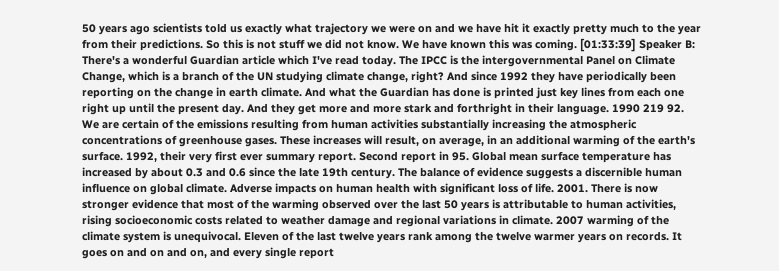50 years ago scientists told us exactly what trajectory we were on and we have hit it exactly pretty much to the year from their predictions. So this is not stuff we did not know. We have known this was coming. [01:33:39] Speaker B: There's a wonderful Guardian article which I've read today. The IPCC is the intergovernmental Panel on Climate Change, which is a branch of the UN studying climate change, right? And since 1992 they have periodically been reporting on the change in earth climate. And what the Guardian has done is printed just key lines from each one right up until the present day. And they get more and more stark and forthright in their language. 1990 219 92. We are certain of the emissions resulting from human activities substantially increasing the atmospheric concentrations of greenhouse gases. These increases will result, on average, in an additional warming of the earth's surface. 1992, their very first ever summary report. Second report in 95. Global mean surface temperature has increased by about 0.3 and 0.6 since the late 19th century. The balance of evidence suggests a discernible human influence on global climate. Adverse impacts on human health with significant loss of life. 2001. There is now stronger evidence that most of the warming observed over the last 50 years is attributable to human activities, rising socioeconomic costs related to weather damage and regional variations in climate. 2007 warming of the climate system is unequivocal. Eleven of the last twelve years rank among the twelve warmer years on records. It goes on and on and on, and every single report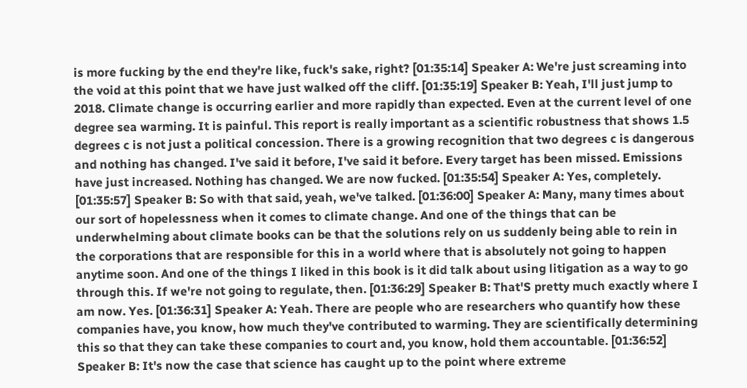is more fucking by the end they're like, fuck's sake, right? [01:35:14] Speaker A: We're just screaming into the void at this point that we have just walked off the cliff. [01:35:19] Speaker B: Yeah, I'll just jump to 2018. Climate change is occurring earlier and more rapidly than expected. Even at the current level of one degree sea warming. It is painful. This report is really important as a scientific robustness that shows 1.5 degrees c is not just a political concession. There is a growing recognition that two degrees c is dangerous and nothing has changed. I've said it before, I've said it before. Every target has been missed. Emissions have just increased. Nothing has changed. We are now fucked. [01:35:54] Speaker A: Yes, completely. [01:35:57] Speaker B: So with that said, yeah, we've talked. [01:36:00] Speaker A: Many, many times about our sort of hopelessness when it comes to climate change. And one of the things that can be underwhelming about climate books can be that the solutions rely on us suddenly being able to rein in the corporations that are responsible for this in a world where that is absolutely not going to happen anytime soon. And one of the things I liked in this book is it did talk about using litigation as a way to go through this. If we're not going to regulate, then. [01:36:29] Speaker B: That'S pretty much exactly where I am now. Yes. [01:36:31] Speaker A: Yeah. There are people who are researchers who quantify how these companies have, you know, how much they've contributed to warming. They are scientifically determining this so that they can take these companies to court and, you know, hold them accountable. [01:36:52] Speaker B: It's now the case that science has caught up to the point where extreme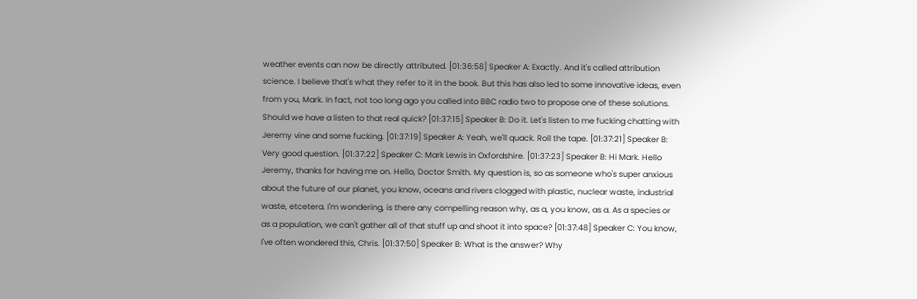weather events can now be directly attributed. [01:36:58] Speaker A: Exactly. And it's called attribution science. I believe that's what they refer to it in the book. But this has also led to some innovative ideas, even from you, Mark. In fact, not too long ago you called into BBC radio two to propose one of these solutions. Should we have a listen to that real quick? [01:37:15] Speaker B: Do it. Let's listen to me fucking chatting with Jeremy vine and some fucking. [01:37:19] Speaker A: Yeah, we'll quack. Roll the tape. [01:37:21] Speaker B: Very good question. [01:37:22] Speaker C: Mark Lewis in Oxfordshire. [01:37:23] Speaker B: Hi Mark. Hello Jeremy, thanks for having me on. Hello, Doctor Smith. My question is, so as someone who's super anxious about the future of our planet, you know, oceans and rivers clogged with plastic, nuclear waste, industrial waste, etcetera. I'm wondering, is there any compelling reason why, as a, you know, as a. As a species or as a population, we can't gather all of that stuff up and shoot it into space? [01:37:48] Speaker C: You know, I've often wondered this, Chris. [01:37:50] Speaker B: What is the answer? Why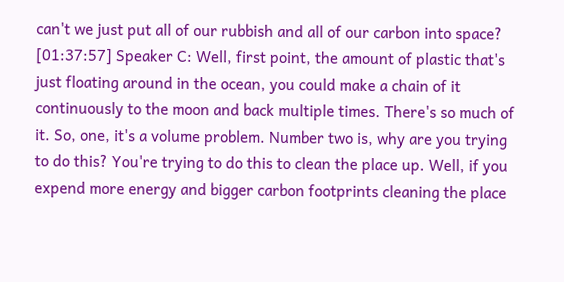can't we just put all of our rubbish and all of our carbon into space? [01:37:57] Speaker C: Well, first point, the amount of plastic that's just floating around in the ocean, you could make a chain of it continuously to the moon and back multiple times. There's so much of it. So, one, it's a volume problem. Number two is, why are you trying to do this? You're trying to do this to clean the place up. Well, if you expend more energy and bigger carbon footprints cleaning the place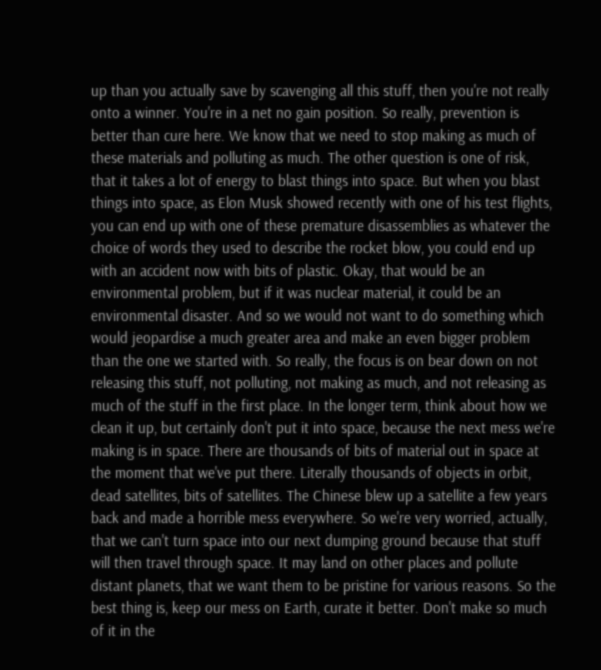up than you actually save by scavenging all this stuff, then you're not really onto a winner. You're in a net no gain position. So really, prevention is better than cure here. We know that we need to stop making as much of these materials and polluting as much. The other question is one of risk, that it takes a lot of energy to blast things into space. But when you blast things into space, as Elon Musk showed recently with one of his test flights, you can end up with one of these premature disassemblies as whatever the choice of words they used to describe the rocket blow, you could end up with an accident now with bits of plastic. Okay, that would be an environmental problem, but if it was nuclear material, it could be an environmental disaster. And so we would not want to do something which would jeopardise a much greater area and make an even bigger problem than the one we started with. So really, the focus is on bear down on not releasing this stuff, not polluting, not making as much, and not releasing as much of the stuff in the first place. In the longer term, think about how we clean it up, but certainly don't put it into space, because the next mess we're making is in space. There are thousands of bits of material out in space at the moment that we've put there. Literally thousands of objects in orbit, dead satellites, bits of satellites. The Chinese blew up a satellite a few years back and made a horrible mess everywhere. So we're very worried, actually, that we can't turn space into our next dumping ground because that stuff will then travel through space. It may land on other places and pollute distant planets, that we want them to be pristine for various reasons. So the best thing is, keep our mess on Earth, curate it better. Don't make so much of it in the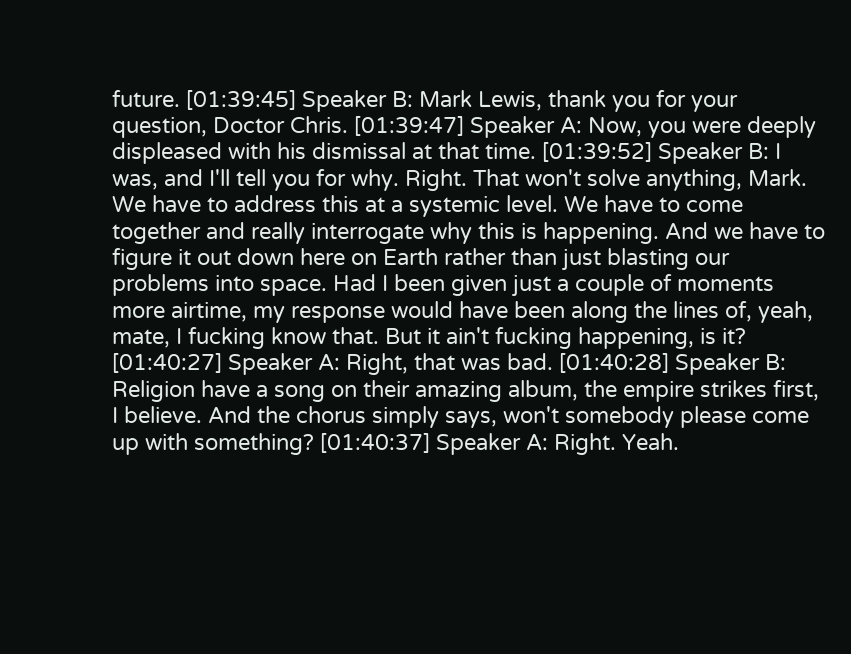future. [01:39:45] Speaker B: Mark Lewis, thank you for your question, Doctor Chris. [01:39:47] Speaker A: Now, you were deeply displeased with his dismissal at that time. [01:39:52] Speaker B: I was, and I'll tell you for why. Right. That won't solve anything, Mark. We have to address this at a systemic level. We have to come together and really interrogate why this is happening. And we have to figure it out down here on Earth rather than just blasting our problems into space. Had I been given just a couple of moments more airtime, my response would have been along the lines of, yeah, mate, I fucking know that. But it ain't fucking happening, is it? [01:40:27] Speaker A: Right, that was bad. [01:40:28] Speaker B: Religion have a song on their amazing album, the empire strikes first, I believe. And the chorus simply says, won't somebody please come up with something? [01:40:37] Speaker A: Right. Yeah.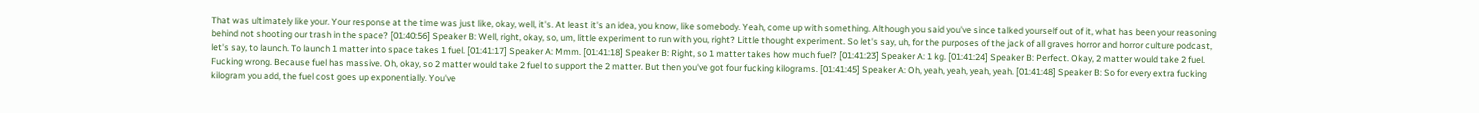That was ultimately like your. Your response at the time was just like, okay, well, it's. At least it's an idea, you know, like somebody. Yeah, come up with something. Although you said you've since talked yourself out of it, what has been your reasoning behind not shooting our trash in the space? [01:40:56] Speaker B: Well, right, okay, so, um, little experiment to run with you, right? Little thought experiment. So let's say, uh, for the purposes of the jack of all graves horror and horror culture podcast, let's say, to launch. To launch 1 matter into space takes 1 fuel. [01:41:17] Speaker A: Mmm. [01:41:18] Speaker B: Right, so 1 matter takes how much fuel? [01:41:23] Speaker A: 1 kg. [01:41:24] Speaker B: Perfect. Okay, 2 matter would take 2 fuel. Fucking wrong. Because fuel has massive. Oh, okay, so 2 matter would take 2 fuel to support the 2 matter. But then you've got four fucking kilograms. [01:41:45] Speaker A: Oh, yeah, yeah, yeah, yeah. [01:41:48] Speaker B: So for every extra fucking kilogram you add, the fuel cost goes up exponentially. You've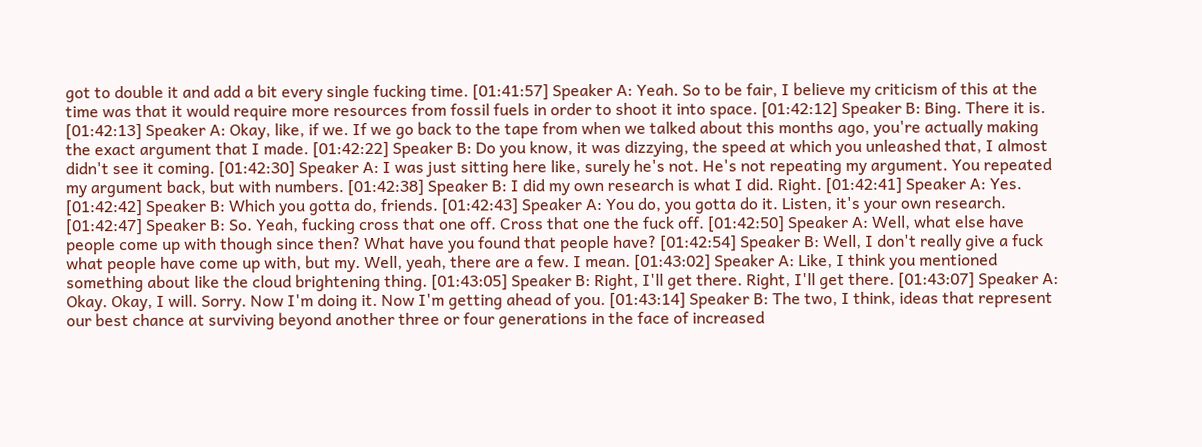got to double it and add a bit every single fucking time. [01:41:57] Speaker A: Yeah. So to be fair, I believe my criticism of this at the time was that it would require more resources from fossil fuels in order to shoot it into space. [01:42:12] Speaker B: Bing. There it is. [01:42:13] Speaker A: Okay, like, if we. If we go back to the tape from when we talked about this months ago, you're actually making the exact argument that I made. [01:42:22] Speaker B: Do you know, it was dizzying, the speed at which you unleashed that, I almost didn't see it coming. [01:42:30] Speaker A: I was just sitting here like, surely he's not. He's not repeating my argument. You repeated my argument back, but with numbers. [01:42:38] Speaker B: I did my own research is what I did. Right. [01:42:41] Speaker A: Yes. [01:42:42] Speaker B: Which you gotta do, friends. [01:42:43] Speaker A: You do, you gotta do it. Listen, it's your own research. [01:42:47] Speaker B: So. Yeah, fucking cross that one off. Cross that one the fuck off. [01:42:50] Speaker A: Well, what else have people come up with though since then? What have you found that people have? [01:42:54] Speaker B: Well, I don't really give a fuck what people have come up with, but my. Well, yeah, there are a few. I mean. [01:43:02] Speaker A: Like, I think you mentioned something about like the cloud brightening thing. [01:43:05] Speaker B: Right, I'll get there. Right, I'll get there. [01:43:07] Speaker A: Okay. Okay, I will. Sorry. Now I'm doing it. Now I'm getting ahead of you. [01:43:14] Speaker B: The two, I think, ideas that represent our best chance at surviving beyond another three or four generations in the face of increased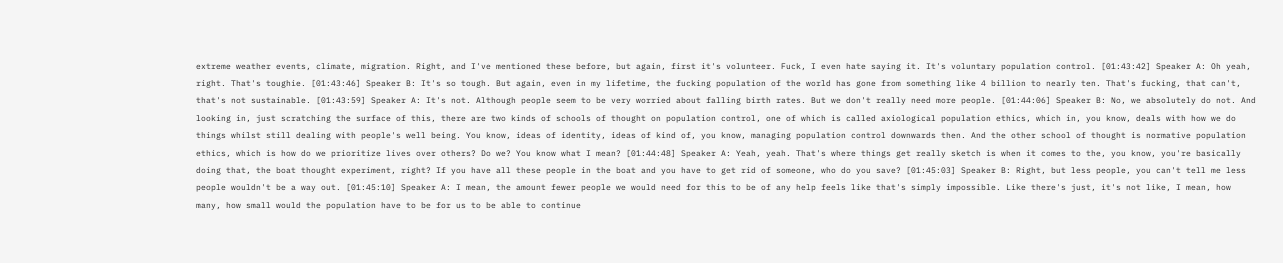extreme weather events, climate, migration. Right, and I've mentioned these before, but again, first it's volunteer. Fuck, I even hate saying it. It's voluntary population control. [01:43:42] Speaker A: Oh yeah, right. That's toughie. [01:43:46] Speaker B: It's so tough. But again, even in my lifetime, the fucking population of the world has gone from something like 4 billion to nearly ten. That's fucking, that can't, that's not sustainable. [01:43:59] Speaker A: It's not. Although people seem to be very worried about falling birth rates. But we don't really need more people. [01:44:06] Speaker B: No, we absolutely do not. And looking in, just scratching the surface of this, there are two kinds of schools of thought on population control, one of which is called axiological population ethics, which in, you know, deals with how we do things whilst still dealing with people's well being. You know, ideas of identity, ideas of kind of, you know, managing population control downwards then. And the other school of thought is normative population ethics, which is how do we prioritize lives over others? Do we? You know what I mean? [01:44:48] Speaker A: Yeah, yeah. That's where things get really sketch is when it comes to the, you know, you're basically doing that, the boat thought experiment, right? If you have all these people in the boat and you have to get rid of someone, who do you save? [01:45:03] Speaker B: Right, but less people, you can't tell me less people wouldn't be a way out. [01:45:10] Speaker A: I mean, the amount fewer people we would need for this to be of any help feels like that's simply impossible. Like there's just, it's not like, I mean, how many, how small would the population have to be for us to be able to continue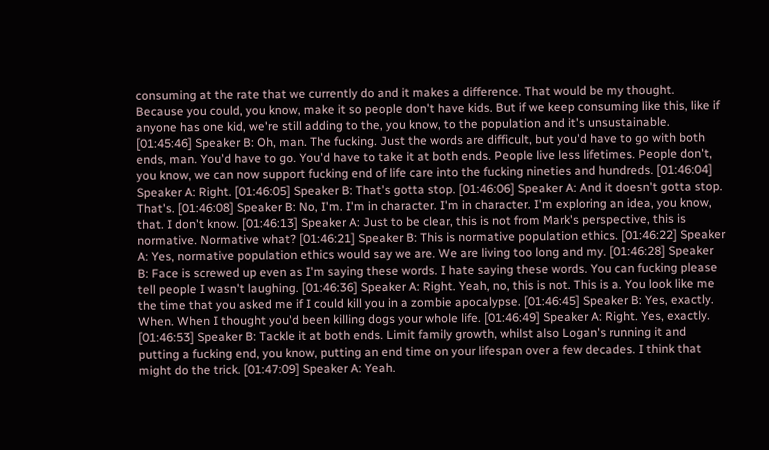consuming at the rate that we currently do and it makes a difference. That would be my thought. Because you could, you know, make it so people don't have kids. But if we keep consuming like this, like if anyone has one kid, we're still adding to the, you know, to the population and it's unsustainable. [01:45:46] Speaker B: Oh, man. The fucking. Just the words are difficult, but you'd have to go with both ends, man. You'd have to go. You'd have to take it at both ends. People live less lifetimes. People don't, you know, we can now support fucking end of life care into the fucking nineties and hundreds. [01:46:04] Speaker A: Right. [01:46:05] Speaker B: That's gotta stop. [01:46:06] Speaker A: And it doesn't gotta stop. That's. [01:46:08] Speaker B: No, I'm. I'm in character. I'm in character. I'm exploring an idea, you know, that. I don't know. [01:46:13] Speaker A: Just to be clear, this is not from Mark's perspective, this is normative. Normative what? [01:46:21] Speaker B: This is normative population ethics. [01:46:22] Speaker A: Yes, normative population ethics would say we are. We are living too long and my. [01:46:28] Speaker B: Face is screwed up even as I'm saying these words. I hate saying these words. You can fucking please tell people I wasn't laughing. [01:46:36] Speaker A: Right. Yeah, no, this is not. This is a. You look like me the time that you asked me if I could kill you in a zombie apocalypse. [01:46:45] Speaker B: Yes, exactly. When. When I thought you'd been killing dogs your whole life. [01:46:49] Speaker A: Right. Yes, exactly. [01:46:53] Speaker B: Tackle it at both ends. Limit family growth, whilst also Logan's running it and putting a fucking end, you know, putting an end time on your lifespan over a few decades. I think that might do the trick. [01:47:09] Speaker A: Yeah.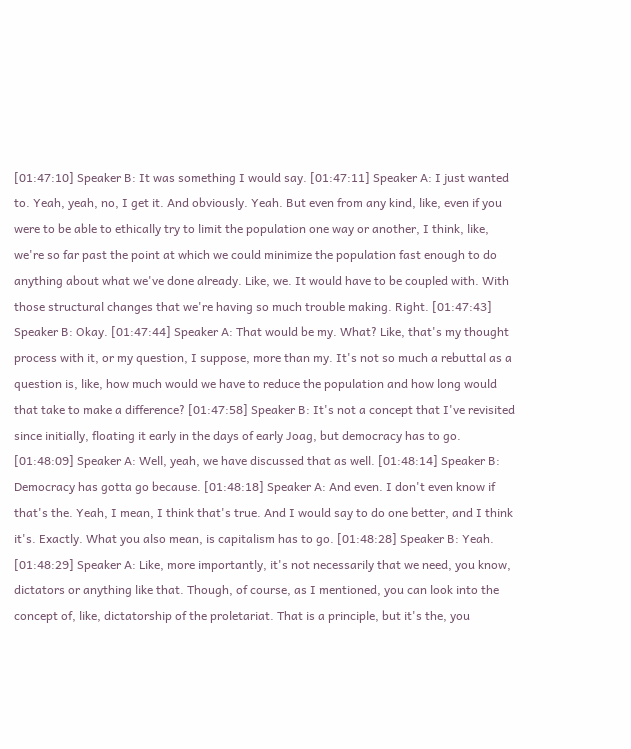[01:47:10] Speaker B: It was something I would say. [01:47:11] Speaker A: I just wanted to. Yeah, yeah, no, I get it. And obviously. Yeah. But even from any kind, like, even if you were to be able to ethically try to limit the population one way or another, I think, like, we're so far past the point at which we could minimize the population fast enough to do anything about what we've done already. Like, we. It would have to be coupled with. With those structural changes that we're having so much trouble making. Right. [01:47:43] Speaker B: Okay. [01:47:44] Speaker A: That would be my. What? Like, that's my thought process with it, or my question, I suppose, more than my. It's not so much a rebuttal as a question is, like, how much would we have to reduce the population and how long would that take to make a difference? [01:47:58] Speaker B: It's not a concept that I've revisited since initially, floating it early in the days of early Joag, but democracy has to go. [01:48:09] Speaker A: Well, yeah, we have discussed that as well. [01:48:14] Speaker B: Democracy has gotta go because. [01:48:18] Speaker A: And even. I don't even know if that's the. Yeah, I mean, I think that's true. And I would say to do one better, and I think it's. Exactly. What you also mean, is capitalism has to go. [01:48:28] Speaker B: Yeah. [01:48:29] Speaker A: Like, more importantly, it's not necessarily that we need, you know, dictators or anything like that. Though, of course, as I mentioned, you can look into the concept of, like, dictatorship of the proletariat. That is a principle, but it's the, you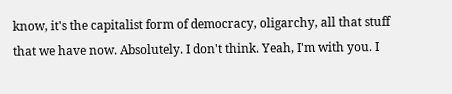know, it's the capitalist form of democracy, oligarchy, all that stuff that we have now. Absolutely. I don't think. Yeah, I'm with you. I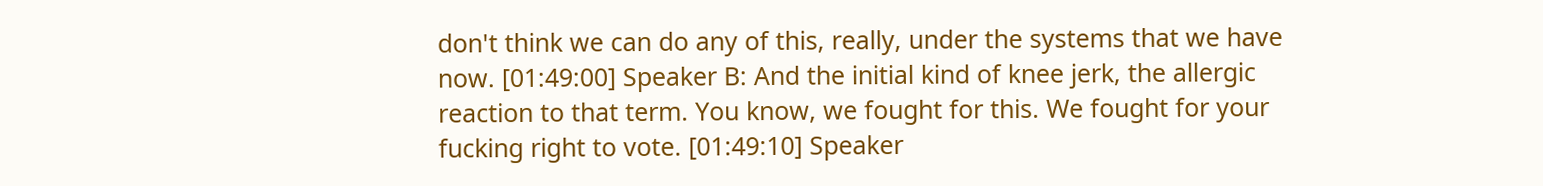don't think we can do any of this, really, under the systems that we have now. [01:49:00] Speaker B: And the initial kind of knee jerk, the allergic reaction to that term. You know, we fought for this. We fought for your fucking right to vote. [01:49:10] Speaker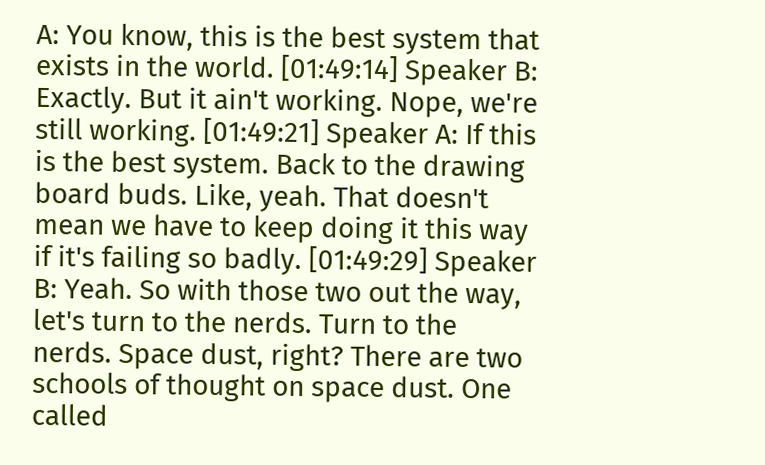A: You know, this is the best system that exists in the world. [01:49:14] Speaker B: Exactly. But it ain't working. Nope, we're still working. [01:49:21] Speaker A: If this is the best system. Back to the drawing board buds. Like, yeah. That doesn't mean we have to keep doing it this way if it's failing so badly. [01:49:29] Speaker B: Yeah. So with those two out the way, let's turn to the nerds. Turn to the nerds. Space dust, right? There are two schools of thought on space dust. One called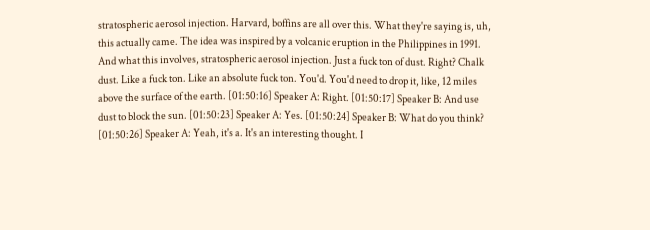stratospheric aerosol injection. Harvard, boffins are all over this. What they're saying is, uh, this actually came. The idea was inspired by a volcanic eruption in the Philippines in 1991. And what this involves, stratospheric aerosol injection. Just a fuck ton of dust. Right? Chalk dust. Like a fuck ton. Like an absolute fuck ton. You'd. You'd need to drop it, like, 12 miles above the surface of the earth. [01:50:16] Speaker A: Right. [01:50:17] Speaker B: And use dust to block the sun. [01:50:23] Speaker A: Yes. [01:50:24] Speaker B: What do you think? [01:50:26] Speaker A: Yeah, it's a. It's an interesting thought. I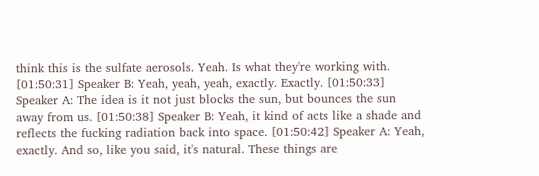think this is the sulfate aerosols. Yeah. Is what they're working with. [01:50:31] Speaker B: Yeah, yeah, yeah, exactly. Exactly. [01:50:33] Speaker A: The idea is it not just blocks the sun, but bounces the sun away from us. [01:50:38] Speaker B: Yeah, it kind of acts like a shade and reflects the fucking radiation back into space. [01:50:42] Speaker A: Yeah, exactly. And so, like you said, it's natural. These things are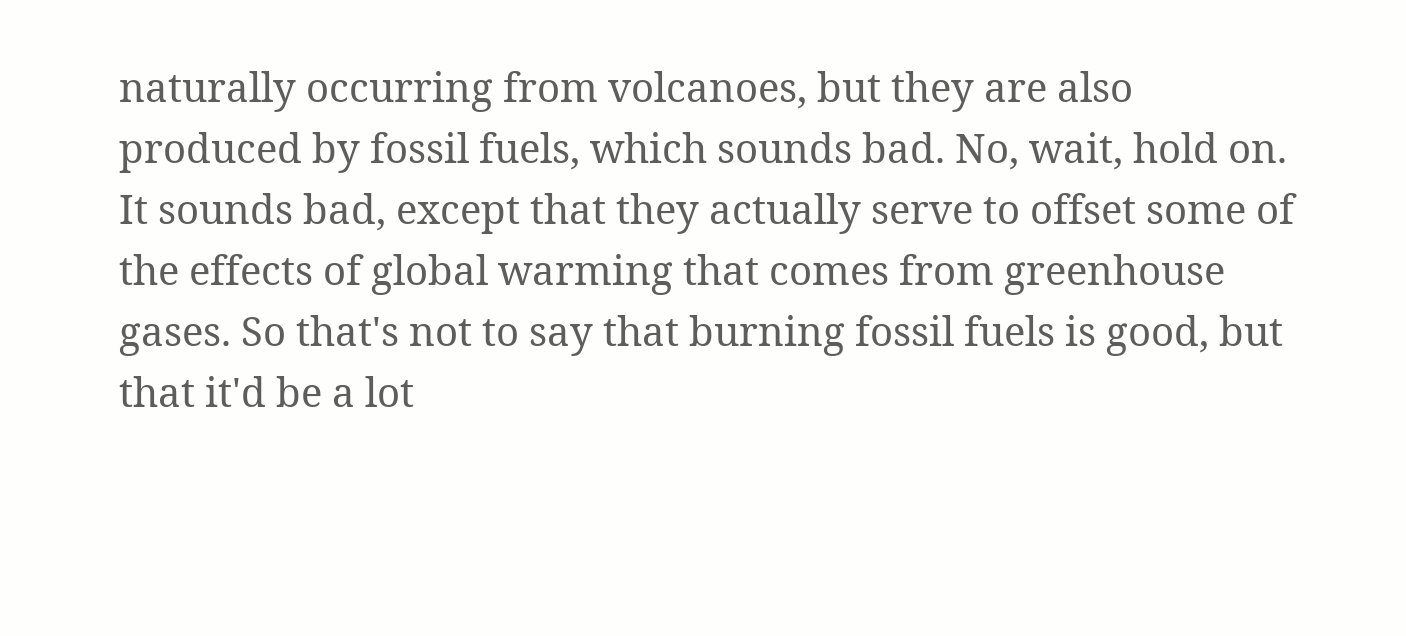naturally occurring from volcanoes, but they are also produced by fossil fuels, which sounds bad. No, wait, hold on. It sounds bad, except that they actually serve to offset some of the effects of global warming that comes from greenhouse gases. So that's not to say that burning fossil fuels is good, but that it'd be a lot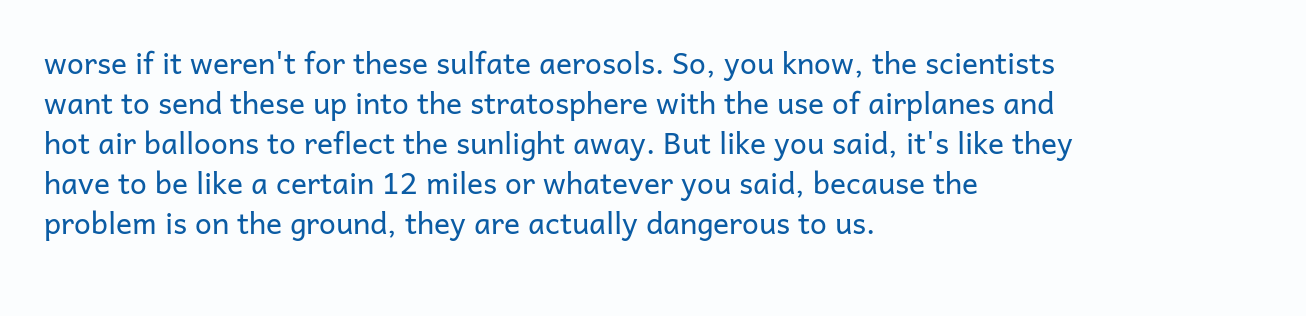worse if it weren't for these sulfate aerosols. So, you know, the scientists want to send these up into the stratosphere with the use of airplanes and hot air balloons to reflect the sunlight away. But like you said, it's like they have to be like a certain 12 miles or whatever you said, because the problem is on the ground, they are actually dangerous to us.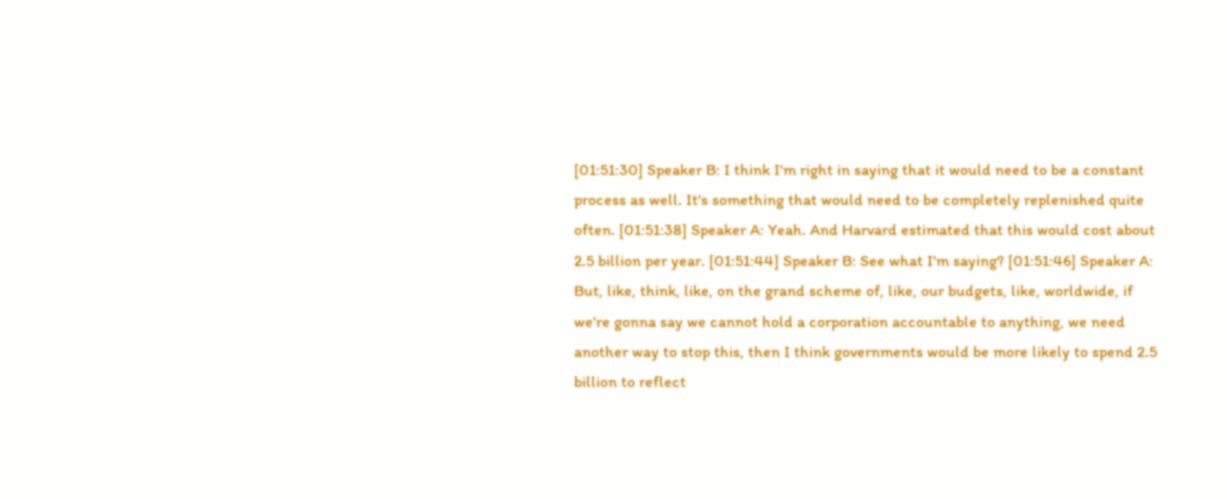[01:51:30] Speaker B: I think I'm right in saying that it would need to be a constant process as well. It's something that would need to be completely replenished quite often. [01:51:38] Speaker A: Yeah. And Harvard estimated that this would cost about 2.5 billion per year. [01:51:44] Speaker B: See what I'm saying? [01:51:46] Speaker A: But, like, think, like, on the grand scheme of, like, our budgets, like, worldwide, if we're gonna say we cannot hold a corporation accountable to anything, we need another way to stop this, then I think governments would be more likely to spend 2.5 billion to reflect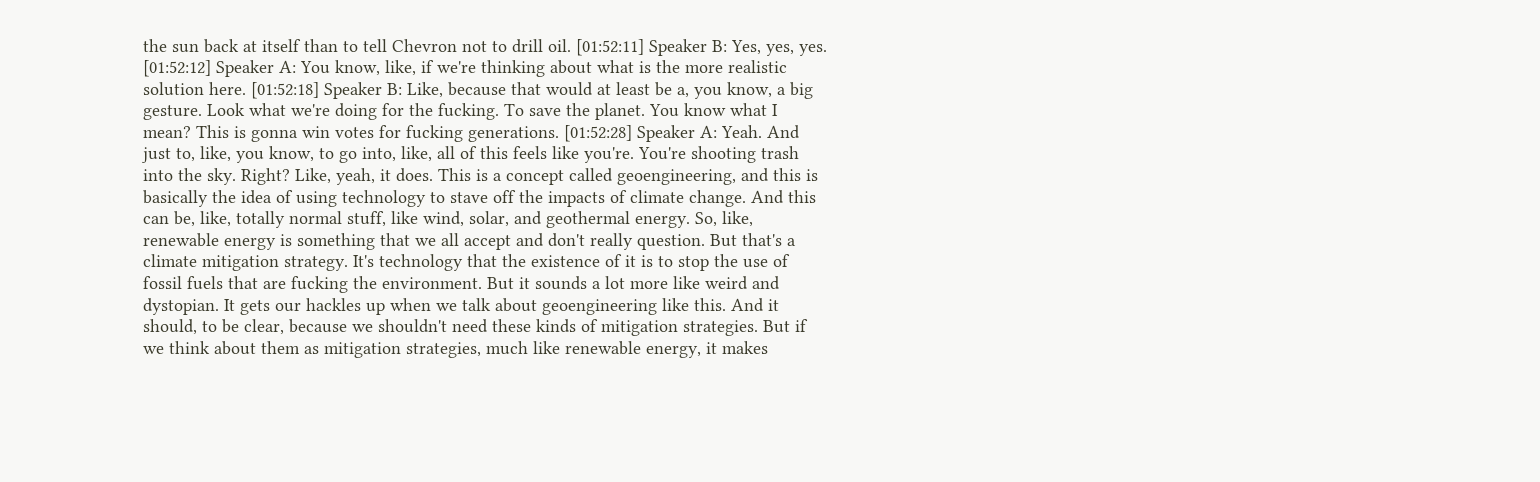the sun back at itself than to tell Chevron not to drill oil. [01:52:11] Speaker B: Yes, yes, yes. [01:52:12] Speaker A: You know, like, if we're thinking about what is the more realistic solution here. [01:52:18] Speaker B: Like, because that would at least be a, you know, a big gesture. Look what we're doing for the fucking. To save the planet. You know what I mean? This is gonna win votes for fucking generations. [01:52:28] Speaker A: Yeah. And just to, like, you know, to go into, like, all of this feels like you're. You're shooting trash into the sky. Right? Like, yeah, it does. This is a concept called geoengineering, and this is basically the idea of using technology to stave off the impacts of climate change. And this can be, like, totally normal stuff, like wind, solar, and geothermal energy. So, like, renewable energy is something that we all accept and don't really question. But that's a climate mitigation strategy. It's technology that the existence of it is to stop the use of fossil fuels that are fucking the environment. But it sounds a lot more like weird and dystopian. It gets our hackles up when we talk about geoengineering like this. And it should, to be clear, because we shouldn't need these kinds of mitigation strategies. But if we think about them as mitigation strategies, much like renewable energy, it makes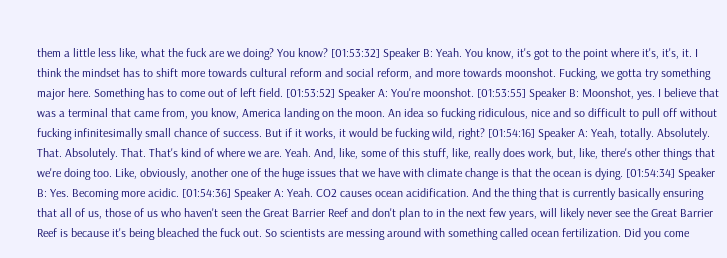them a little less like, what the fuck are we doing? You know? [01:53:32] Speaker B: Yeah. You know, it's got to the point where it's, it's, it. I think the mindset has to shift more towards cultural reform and social reform, and more towards moonshot. Fucking, we gotta try something major here. Something has to come out of left field. [01:53:52] Speaker A: You're moonshot. [01:53:55] Speaker B: Moonshot, yes. I believe that was a terminal that came from, you know, America landing on the moon. An idea so fucking ridiculous, nice and so difficult to pull off without fucking infinitesimally small chance of success. But if it works, it would be fucking wild, right? [01:54:16] Speaker A: Yeah, totally. Absolutely. That. Absolutely. That. That's kind of where we are. Yeah. And, like, some of this stuff, like, really does work, but, like, there's other things that we're doing too. Like, obviously, another one of the huge issues that we have with climate change is that the ocean is dying. [01:54:34] Speaker B: Yes. Becoming more acidic. [01:54:36] Speaker A: Yeah. CO2 causes ocean acidification. And the thing that is currently basically ensuring that all of us, those of us who haven't seen the Great Barrier Reef and don't plan to in the next few years, will likely never see the Great Barrier Reef is because it's being bleached the fuck out. So scientists are messing around with something called ocean fertilization. Did you come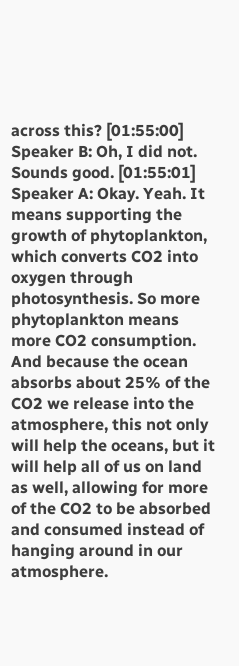across this? [01:55:00] Speaker B: Oh, I did not. Sounds good. [01:55:01] Speaker A: Okay. Yeah. It means supporting the growth of phytoplankton, which converts CO2 into oxygen through photosynthesis. So more phytoplankton means more CO2 consumption. And because the ocean absorbs about 25% of the CO2 we release into the atmosphere, this not only will help the oceans, but it will help all of us on land as well, allowing for more of the CO2 to be absorbed and consumed instead of hanging around in our atmosphere.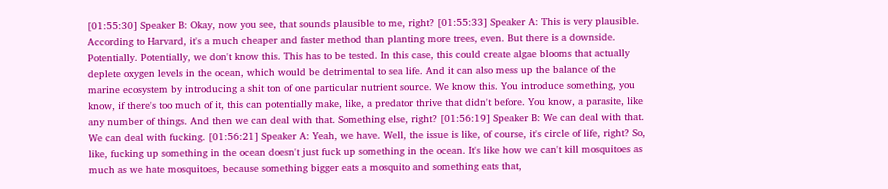[01:55:30] Speaker B: Okay, now you see, that sounds plausible to me, right? [01:55:33] Speaker A: This is very plausible. According to Harvard, it's a much cheaper and faster method than planting more trees, even. But there is a downside. Potentially. Potentially, we don't know this. This has to be tested. In this case, this could create algae blooms that actually deplete oxygen levels in the ocean, which would be detrimental to sea life. And it can also mess up the balance of the marine ecosystem by introducing a shit ton of one particular nutrient source. We know this. You introduce something, you know, if there's too much of it, this can potentially make, like, a predator thrive that didn't before. You know, a parasite, like any number of things. And then we can deal with that. Something else, right? [01:56:19] Speaker B: We can deal with that. We can deal with fucking. [01:56:21] Speaker A: Yeah, we have. Well, the issue is like, of course, it's circle of life, right? So, like, fucking up something in the ocean doesn't just fuck up something in the ocean. It's like how we can't kill mosquitoes as much as we hate mosquitoes, because something bigger eats a mosquito and something eats that,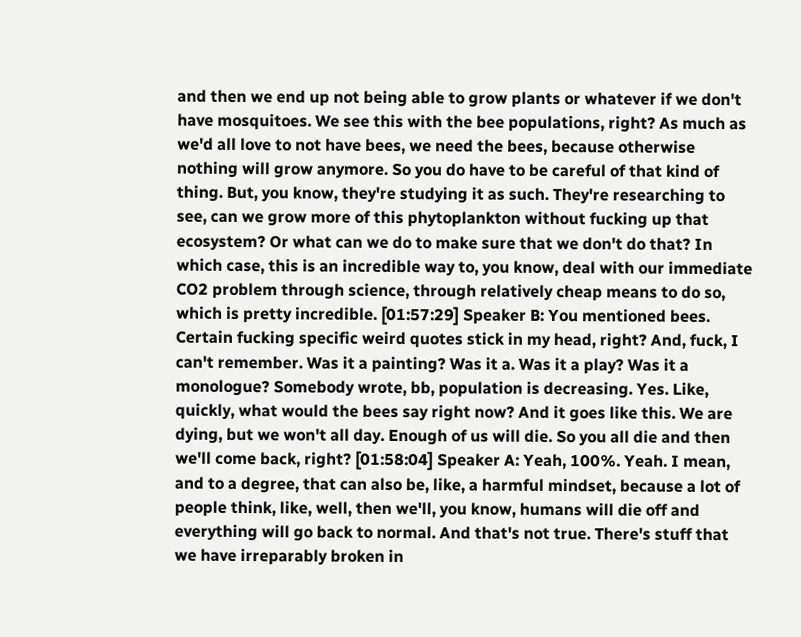and then we end up not being able to grow plants or whatever if we don't have mosquitoes. We see this with the bee populations, right? As much as we'd all love to not have bees, we need the bees, because otherwise nothing will grow anymore. So you do have to be careful of that kind of thing. But, you know, they're studying it as such. They're researching to see, can we grow more of this phytoplankton without fucking up that ecosystem? Or what can we do to make sure that we don't do that? In which case, this is an incredible way to, you know, deal with our immediate CO2 problem through science, through relatively cheap means to do so, which is pretty incredible. [01:57:29] Speaker B: You mentioned bees. Certain fucking specific weird quotes stick in my head, right? And, fuck, I can't remember. Was it a painting? Was it a. Was it a play? Was it a monologue? Somebody wrote, bb, population is decreasing. Yes. Like, quickly, what would the bees say right now? And it goes like this. We are dying, but we won't all day. Enough of us will die. So you all die and then we'll come back, right? [01:58:04] Speaker A: Yeah, 100%. Yeah. I mean, and to a degree, that can also be, like, a harmful mindset, because a lot of people think, like, well, then we'll, you know, humans will die off and everything will go back to normal. And that's not true. There's stuff that we have irreparably broken in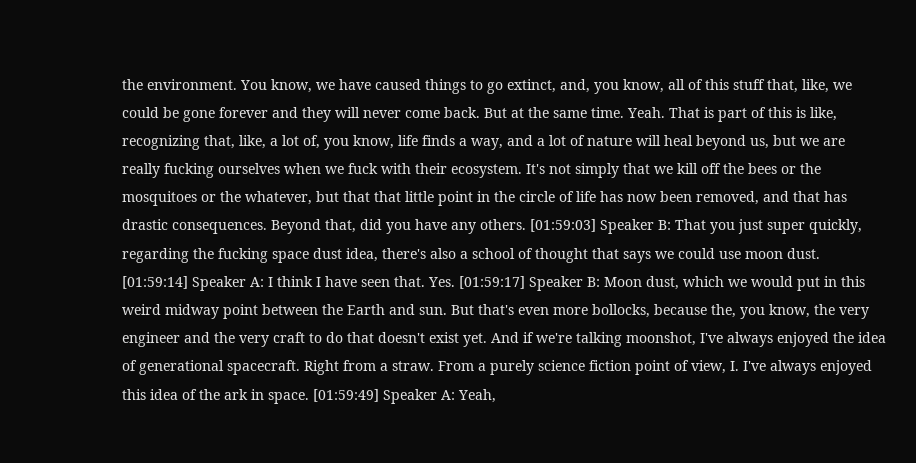the environment. You know, we have caused things to go extinct, and, you know, all of this stuff that, like, we could be gone forever and they will never come back. But at the same time. Yeah. That is part of this is like, recognizing that, like, a lot of, you know, life finds a way, and a lot of nature will heal beyond us, but we are really fucking ourselves when we fuck with their ecosystem. It's not simply that we kill off the bees or the mosquitoes or the whatever, but that that little point in the circle of life has now been removed, and that has drastic consequences. Beyond that, did you have any others. [01:59:03] Speaker B: That you just super quickly, regarding the fucking space dust idea, there's also a school of thought that says we could use moon dust. [01:59:14] Speaker A: I think I have seen that. Yes. [01:59:17] Speaker B: Moon dust, which we would put in this weird midway point between the Earth and sun. But that's even more bollocks, because the, you know, the very engineer and the very craft to do that doesn't exist yet. And if we're talking moonshot, I've always enjoyed the idea of generational spacecraft. Right from a straw. From a purely science fiction point of view, I. I've always enjoyed this idea of the ark in space. [01:59:49] Speaker A: Yeah,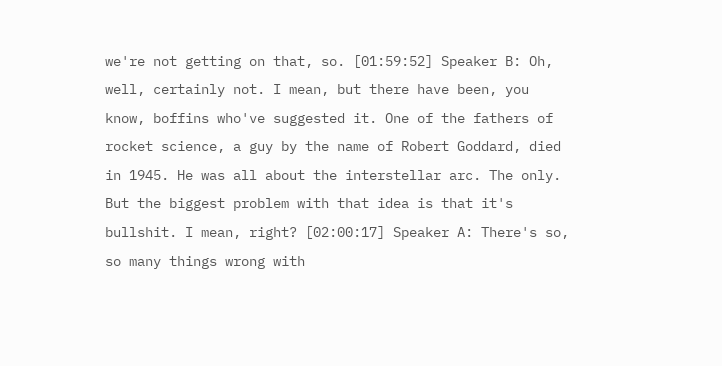we're not getting on that, so. [01:59:52] Speaker B: Oh, well, certainly not. I mean, but there have been, you know, boffins who've suggested it. One of the fathers of rocket science, a guy by the name of Robert Goddard, died in 1945. He was all about the interstellar arc. The only. But the biggest problem with that idea is that it's bullshit. I mean, right? [02:00:17] Speaker A: There's so, so many things wrong with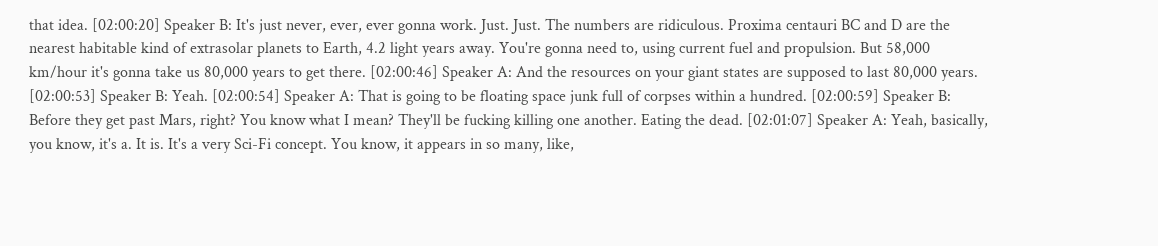that idea. [02:00:20] Speaker B: It's just never, ever, ever gonna work. Just. Just. The numbers are ridiculous. Proxima centauri BC and D are the nearest habitable kind of extrasolar planets to Earth, 4.2 light years away. You're gonna need to, using current fuel and propulsion. But 58,000 km/hour it's gonna take us 80,000 years to get there. [02:00:46] Speaker A: And the resources on your giant states are supposed to last 80,000 years. [02:00:53] Speaker B: Yeah. [02:00:54] Speaker A: That is going to be floating space junk full of corpses within a hundred. [02:00:59] Speaker B: Before they get past Mars, right? You know what I mean? They'll be fucking killing one another. Eating the dead. [02:01:07] Speaker A: Yeah, basically, you know, it's a. It is. It's a very Sci-Fi concept. You know, it appears in so many, like,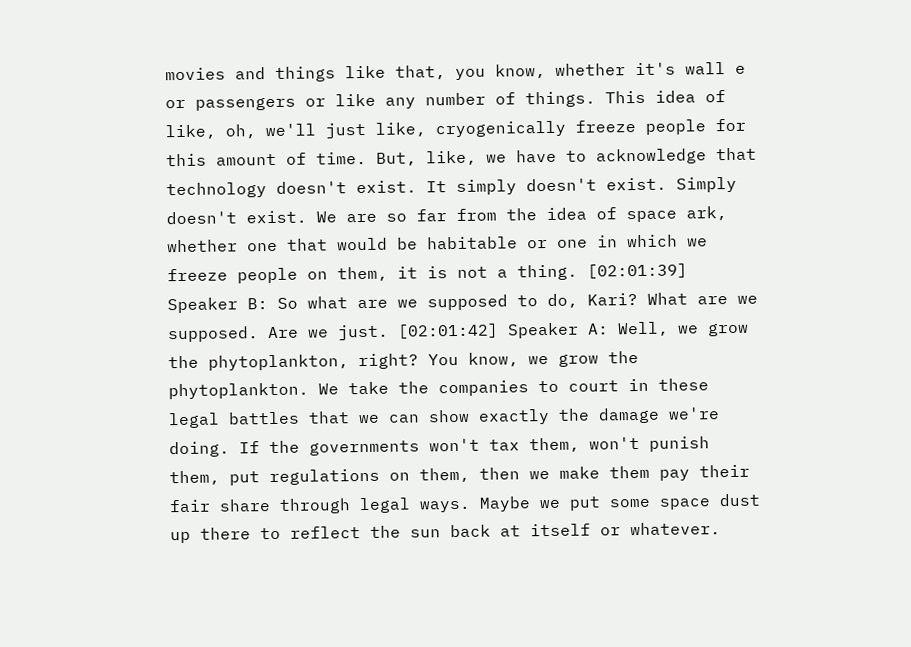movies and things like that, you know, whether it's wall e or passengers or like any number of things. This idea of like, oh, we'll just like, cryogenically freeze people for this amount of time. But, like, we have to acknowledge that technology doesn't exist. It simply doesn't exist. Simply doesn't exist. We are so far from the idea of space ark, whether one that would be habitable or one in which we freeze people on them, it is not a thing. [02:01:39] Speaker B: So what are we supposed to do, Kari? What are we supposed. Are we just. [02:01:42] Speaker A: Well, we grow the phytoplankton, right? You know, we grow the phytoplankton. We take the companies to court in these legal battles that we can show exactly the damage we're doing. If the governments won't tax them, won't punish them, put regulations on them, then we make them pay their fair share through legal ways. Maybe we put some space dust up there to reflect the sun back at itself or whatever.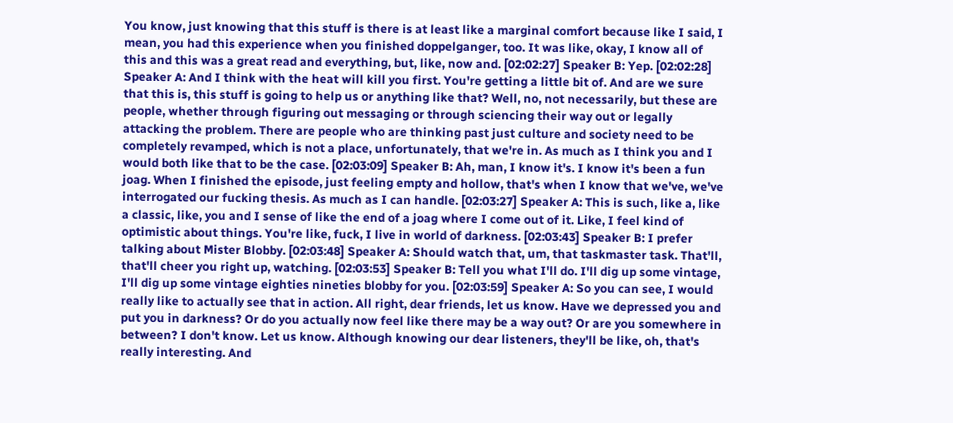You know, just knowing that this stuff is there is at least like a marginal comfort because like I said, I mean, you had this experience when you finished doppelganger, too. It was like, okay, I know all of this and this was a great read and everything, but, like, now and. [02:02:27] Speaker B: Yep. [02:02:28] Speaker A: And I think with the heat will kill you first. You're getting a little bit of. And are we sure that this is, this stuff is going to help us or anything like that? Well, no, not necessarily, but these are people, whether through figuring out messaging or through sciencing their way out or legally attacking the problem. There are people who are thinking past just culture and society need to be completely revamped, which is not a place, unfortunately, that we're in. As much as I think you and I would both like that to be the case. [02:03:09] Speaker B: Ah, man, I know it's. I know it's been a fun joag. When I finished the episode, just feeling empty and hollow, that's when I know that we've, we've interrogated our fucking thesis. As much as I can handle. [02:03:27] Speaker A: This is such, like a, like a classic, like, you and I sense of like the end of a joag where I come out of it. Like, I feel kind of optimistic about things. You're like, fuck, I live in world of darkness. [02:03:43] Speaker B: I prefer talking about Mister Blobby. [02:03:48] Speaker A: Should watch that, um, that taskmaster task. That'll, that'll cheer you right up, watching. [02:03:53] Speaker B: Tell you what I'll do. I'll dig up some vintage, I'll dig up some vintage eighties nineties blobby for you. [02:03:59] Speaker A: So you can see, I would really like to actually see that in action. All right, dear friends, let us know. Have we depressed you and put you in darkness? Or do you actually now feel like there may be a way out? Or are you somewhere in between? I don't know. Let us know. Although knowing our dear listeners, they'll be like, oh, that's really interesting. And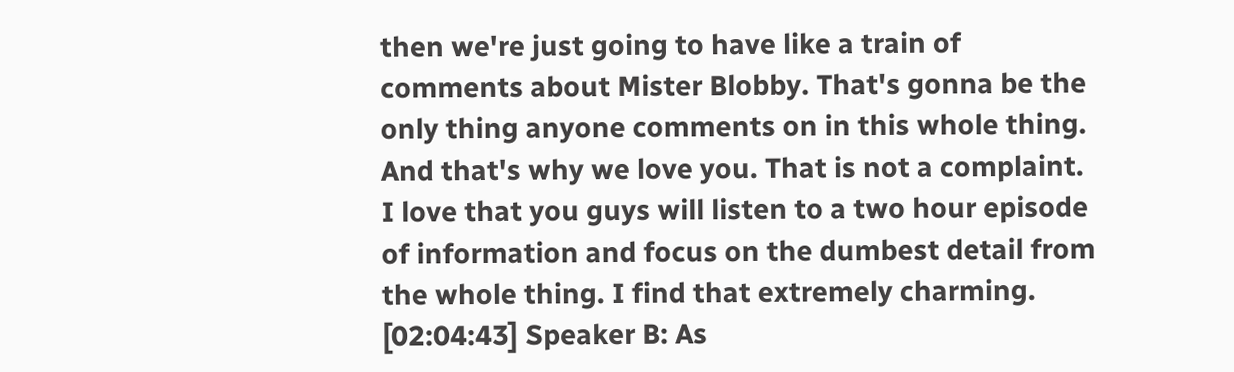then we're just going to have like a train of comments about Mister Blobby. That's gonna be the only thing anyone comments on in this whole thing. And that's why we love you. That is not a complaint. I love that you guys will listen to a two hour episode of information and focus on the dumbest detail from the whole thing. I find that extremely charming. [02:04:43] Speaker B: As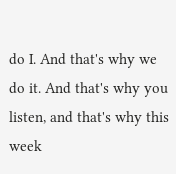do I. And that's why we do it. And that's why you listen, and that's why this week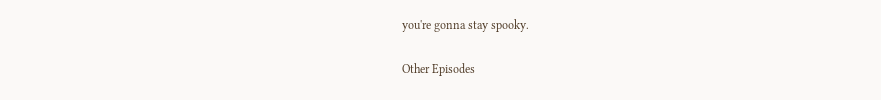you're gonna stay spooky.

Other Episodes